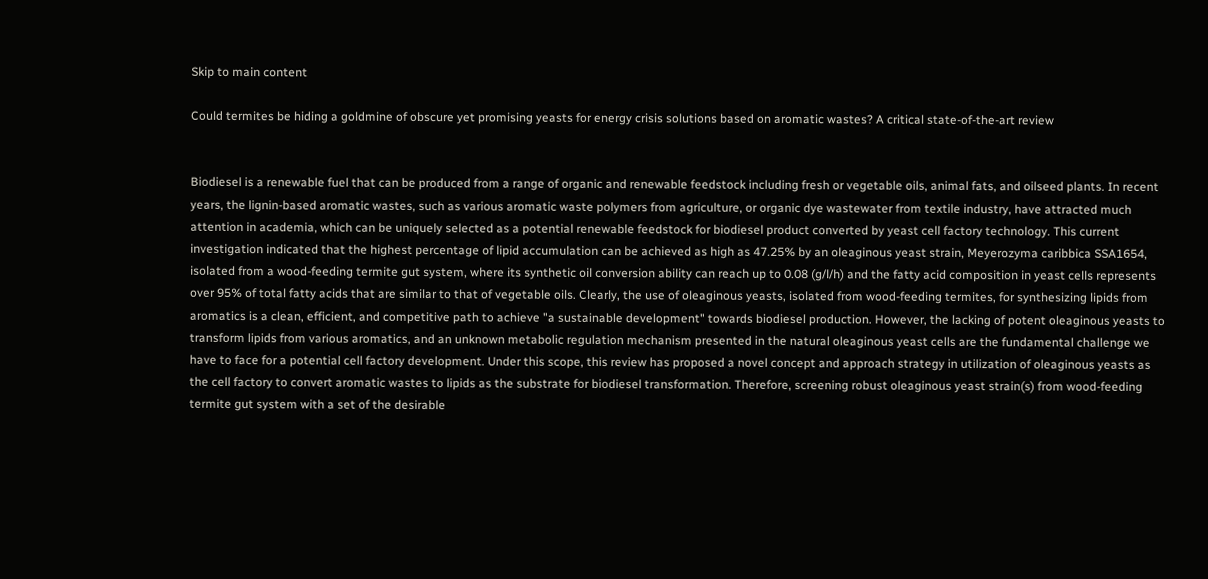Skip to main content

Could termites be hiding a goldmine of obscure yet promising yeasts for energy crisis solutions based on aromatic wastes? A critical state-of-the-art review


Biodiesel is a renewable fuel that can be produced from a range of organic and renewable feedstock including fresh or vegetable oils, animal fats, and oilseed plants. In recent years, the lignin-based aromatic wastes, such as various aromatic waste polymers from agriculture, or organic dye wastewater from textile industry, have attracted much attention in academia, which can be uniquely selected as a potential renewable feedstock for biodiesel product converted by yeast cell factory technology. This current investigation indicated that the highest percentage of lipid accumulation can be achieved as high as 47.25% by an oleaginous yeast strain, Meyerozyma caribbica SSA1654, isolated from a wood-feeding termite gut system, where its synthetic oil conversion ability can reach up to 0.08 (g/l/h) and the fatty acid composition in yeast cells represents over 95% of total fatty acids that are similar to that of vegetable oils. Clearly, the use of oleaginous yeasts, isolated from wood-feeding termites, for synthesizing lipids from aromatics is a clean, efficient, and competitive path to achieve "a sustainable development" towards biodiesel production. However, the lacking of potent oleaginous yeasts to transform lipids from various aromatics, and an unknown metabolic regulation mechanism presented in the natural oleaginous yeast cells are the fundamental challenge we have to face for a potential cell factory development. Under this scope, this review has proposed a novel concept and approach strategy in utilization of oleaginous yeasts as the cell factory to convert aromatic wastes to lipids as the substrate for biodiesel transformation. Therefore, screening robust oleaginous yeast strain(s) from wood-feeding termite gut system with a set of the desirable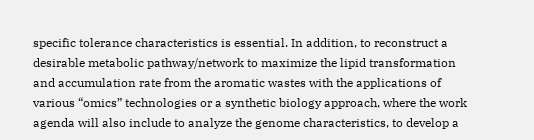specific tolerance characteristics is essential. In addition, to reconstruct a desirable metabolic pathway/network to maximize the lipid transformation and accumulation rate from the aromatic wastes with the applications of various “omics” technologies or a synthetic biology approach, where the work agenda will also include to analyze the genome characteristics, to develop a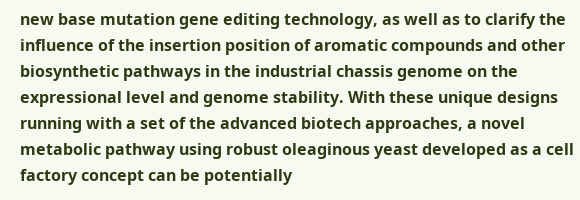new base mutation gene editing technology, as well as to clarify the influence of the insertion position of aromatic compounds and other biosynthetic pathways in the industrial chassis genome on the expressional level and genome stability. With these unique designs running with a set of the advanced biotech approaches, a novel metabolic pathway using robust oleaginous yeast developed as a cell factory concept can be potentially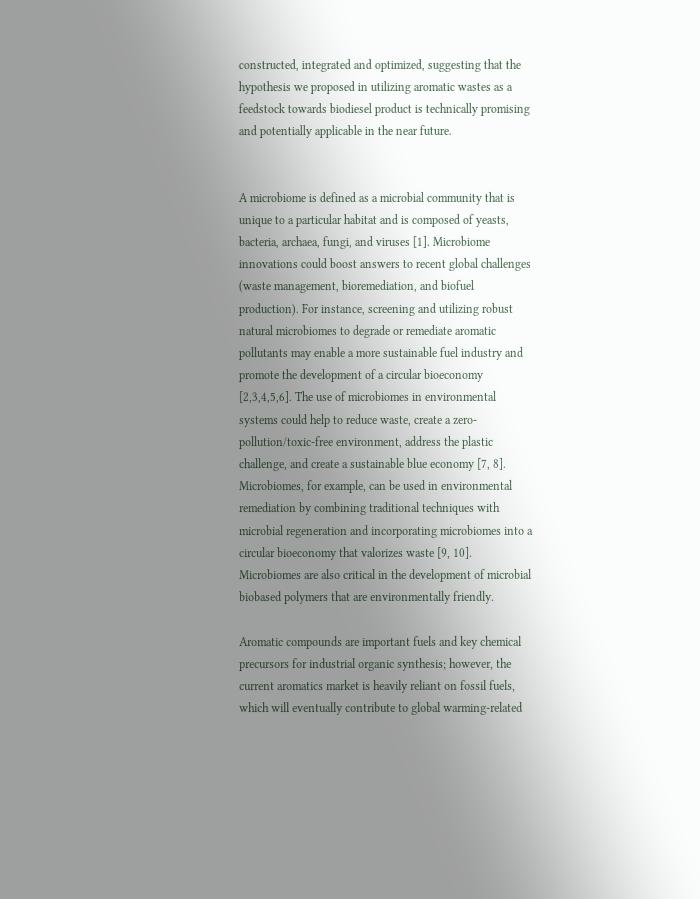constructed, integrated and optimized, suggesting that the hypothesis we proposed in utilizing aromatic wastes as a feedstock towards biodiesel product is technically promising and potentially applicable in the near future.


A microbiome is defined as a microbial community that is unique to a particular habitat and is composed of yeasts, bacteria, archaea, fungi, and viruses [1]. Microbiome innovations could boost answers to recent global challenges (waste management, bioremediation, and biofuel production). For instance, screening and utilizing robust natural microbiomes to degrade or remediate aromatic pollutants may enable a more sustainable fuel industry and promote the development of a circular bioeconomy [2,3,4,5,6]. The use of microbiomes in environmental systems could help to reduce waste, create a zero-pollution/toxic-free environment, address the plastic challenge, and create a sustainable blue economy [7, 8]. Microbiomes, for example, can be used in environmental remediation by combining traditional techniques with microbial regeneration and incorporating microbiomes into a circular bioeconomy that valorizes waste [9, 10]. Microbiomes are also critical in the development of microbial biobased polymers that are environmentally friendly.

Aromatic compounds are important fuels and key chemical precursors for industrial organic synthesis; however, the current aromatics market is heavily reliant on fossil fuels, which will eventually contribute to global warming-related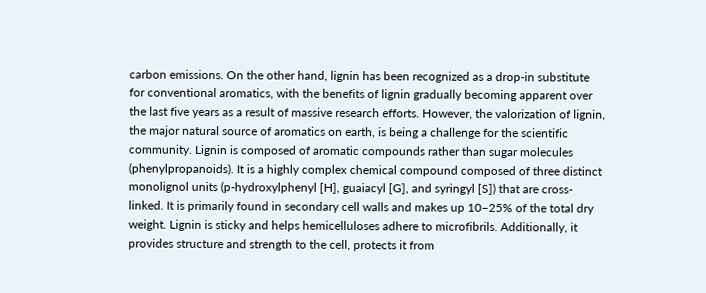carbon emissions. On the other hand, lignin has been recognized as a drop-in substitute for conventional aromatics, with the benefits of lignin gradually becoming apparent over the last five years as a result of massive research efforts. However, the valorization of lignin, the major natural source of aromatics on earth, is being a challenge for the scientific community. Lignin is composed of aromatic compounds rather than sugar molecules (phenylpropanoids). It is a highly complex chemical compound composed of three distinct monolignol units (p-hydroxylphenyl [H], guaiacyl [G], and syringyl [S]) that are cross-linked. It is primarily found in secondary cell walls and makes up 10–25% of the total dry weight. Lignin is sticky and helps hemicelluloses adhere to microfibrils. Additionally, it provides structure and strength to the cell, protects it from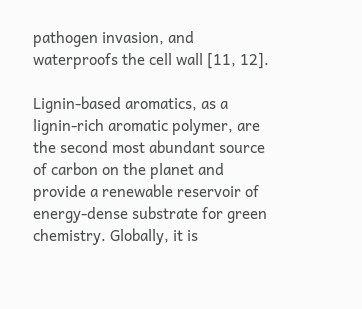pathogen invasion, and waterproofs the cell wall [11, 12].

Lignin-based aromatics, as a lignin-rich aromatic polymer, are the second most abundant source of carbon on the planet and provide a renewable reservoir of energy-dense substrate for green chemistry. Globally, it is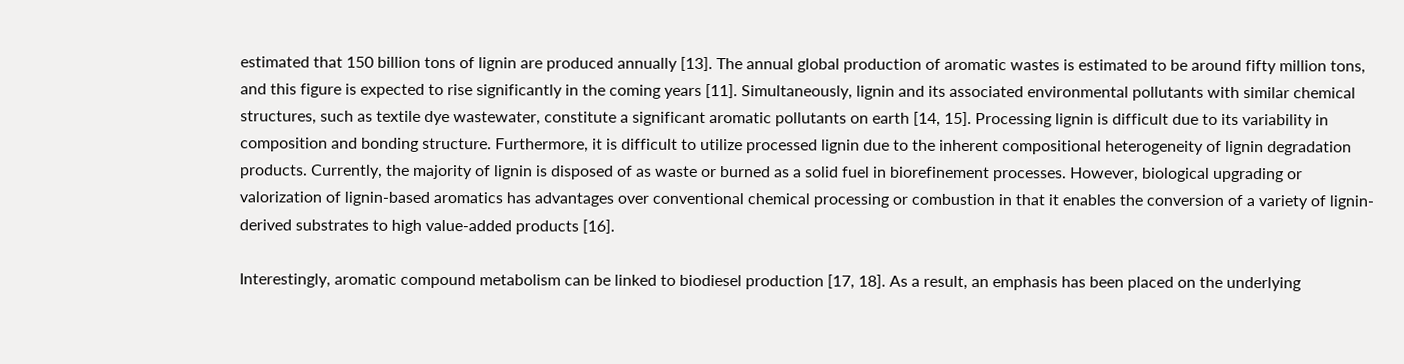estimated that 150 billion tons of lignin are produced annually [13]. The annual global production of aromatic wastes is estimated to be around fifty million tons, and this figure is expected to rise significantly in the coming years [11]. Simultaneously, lignin and its associated environmental pollutants with similar chemical structures, such as textile dye wastewater, constitute a significant aromatic pollutants on earth [14, 15]. Processing lignin is difficult due to its variability in composition and bonding structure. Furthermore, it is difficult to utilize processed lignin due to the inherent compositional heterogeneity of lignin degradation products. Currently, the majority of lignin is disposed of as waste or burned as a solid fuel in biorefinement processes. However, biological upgrading or valorization of lignin-based aromatics has advantages over conventional chemical processing or combustion in that it enables the conversion of a variety of lignin-derived substrates to high value-added products [16].

Interestingly, aromatic compound metabolism can be linked to biodiesel production [17, 18]. As a result, an emphasis has been placed on the underlying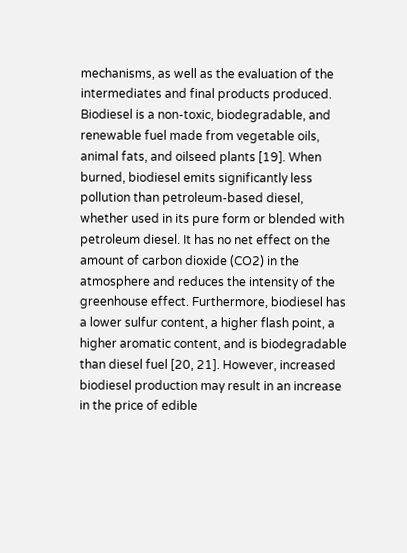mechanisms, as well as the evaluation of the intermediates and final products produced. Biodiesel is a non-toxic, biodegradable, and renewable fuel made from vegetable oils, animal fats, and oilseed plants [19]. When burned, biodiesel emits significantly less pollution than petroleum-based diesel, whether used in its pure form or blended with petroleum diesel. It has no net effect on the amount of carbon dioxide (CO2) in the atmosphere and reduces the intensity of the greenhouse effect. Furthermore, biodiesel has a lower sulfur content, a higher flash point, a higher aromatic content, and is biodegradable than diesel fuel [20, 21]. However, increased biodiesel production may result in an increase in the price of edible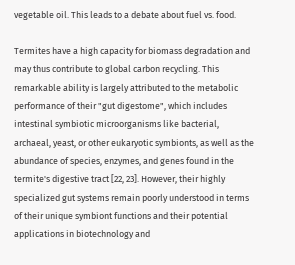vegetable oil. This leads to a debate about fuel vs. food.

Termites have a high capacity for biomass degradation and may thus contribute to global carbon recycling. This remarkable ability is largely attributed to the metabolic performance of their "gut digestome", which includes intestinal symbiotic microorganisms like bacterial, archaeal, yeast, or other eukaryotic symbionts, as well as the abundance of species, enzymes, and genes found in the termite's digestive tract [22, 23]. However, their highly specialized gut systems remain poorly understood in terms of their unique symbiont functions and their potential applications in biotechnology and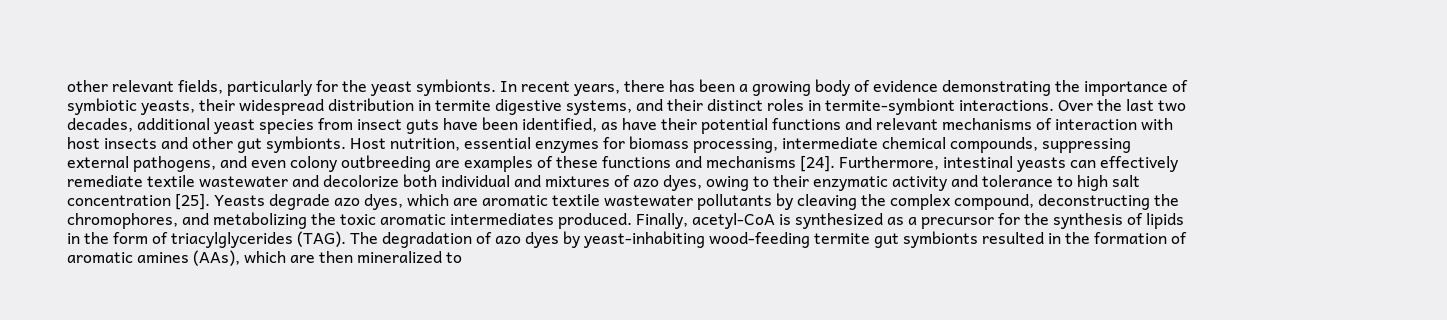other relevant fields, particularly for the yeast symbionts. In recent years, there has been a growing body of evidence demonstrating the importance of symbiotic yeasts, their widespread distribution in termite digestive systems, and their distinct roles in termite-symbiont interactions. Over the last two decades, additional yeast species from insect guts have been identified, as have their potential functions and relevant mechanisms of interaction with host insects and other gut symbionts. Host nutrition, essential enzymes for biomass processing, intermediate chemical compounds, suppressing external pathogens, and even colony outbreeding are examples of these functions and mechanisms [24]. Furthermore, intestinal yeasts can effectively remediate textile wastewater and decolorize both individual and mixtures of azo dyes, owing to their enzymatic activity and tolerance to high salt concentration [25]. Yeasts degrade azo dyes, which are aromatic textile wastewater pollutants by cleaving the complex compound, deconstructing the chromophores, and metabolizing the toxic aromatic intermediates produced. Finally, acetyl-CoA is synthesized as a precursor for the synthesis of lipids in the form of triacylglycerides (TAG). The degradation of azo dyes by yeast-inhabiting wood-feeding termite gut symbionts resulted in the formation of aromatic amines (AAs), which are then mineralized to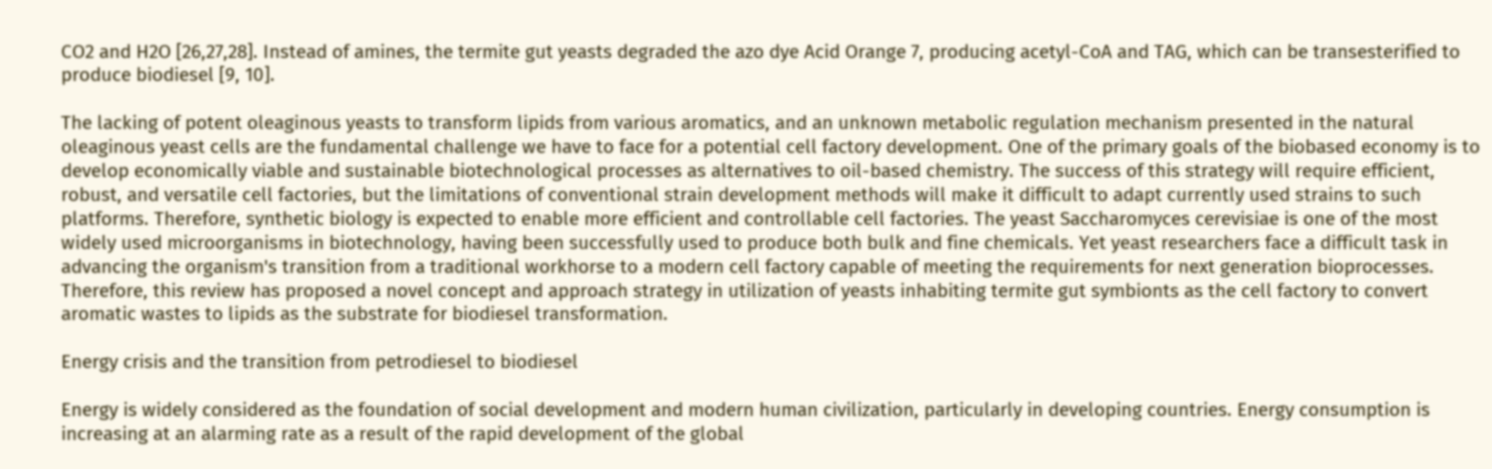CO2 and H2O [26,27,28]. Instead of amines, the termite gut yeasts degraded the azo dye Acid Orange 7, producing acetyl-CoA and TAG, which can be transesterified to produce biodiesel [9, 10].

The lacking of potent oleaginous yeasts to transform lipids from various aromatics, and an unknown metabolic regulation mechanism presented in the natural oleaginous yeast cells are the fundamental challenge we have to face for a potential cell factory development. One of the primary goals of the biobased economy is to develop economically viable and sustainable biotechnological processes as alternatives to oil-based chemistry. The success of this strategy will require efficient, robust, and versatile cell factories, but the limitations of conventional strain development methods will make it difficult to adapt currently used strains to such platforms. Therefore, synthetic biology is expected to enable more efficient and controllable cell factories. The yeast Saccharomyces cerevisiae is one of the most widely used microorganisms in biotechnology, having been successfully used to produce both bulk and fine chemicals. Yet yeast researchers face a difficult task in advancing the organism's transition from a traditional workhorse to a modern cell factory capable of meeting the requirements for next generation bioprocesses. Therefore, this review has proposed a novel concept and approach strategy in utilization of yeasts inhabiting termite gut symbionts as the cell factory to convert aromatic wastes to lipids as the substrate for biodiesel transformation.

Energy crisis and the transition from petrodiesel to biodiesel

Energy is widely considered as the foundation of social development and modern human civilization, particularly in developing countries. Energy consumption is increasing at an alarming rate as a result of the rapid development of the global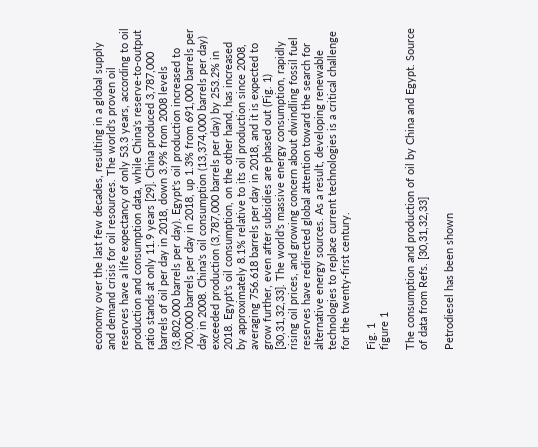economy over the last few decades, resulting in a global supply and demand crisis for oil resources. The world's proven oil reserves have a life expectancy of only 53.3 years, according to oil production and consumption data, while China's reserve-to-output ratio stands at only 11.9 years [29]. China produced 3,787,000 barrels of oil per day in 2018, down 3.9% from 2008 levels (3,802,000 barrels per day). Egypt's oil production increased to 700,000 barrels per day in 2018, up 1.3% from 691,000 barrels per day in 2008. China's oil consumption (13,374,000 barrels per day) exceeded production (3,787,000 barrels per day) by 253.2% in 2018. Egypt's oil consumption, on the other hand, has increased by approximately 8.1% relative to its oil production since 2008, averaging 756.618 barrels per day in 2018, and it is expected to grow further, even after subsidies are phased out (Fig. 1) [30,31,32,33]. The world's massive energy consumption, rapidly rising oil prices, and growing concern about dwindling fossil fuel reserves have redirected global attention toward the search for alternative energy sources. As a result, developing renewable technologies to replace current technologies is a critical challenge for the twenty-first century.

Fig. 1
figure 1

The consumption and production of oil by China and Egypt. Source of data from Refs. [30,31,32,33]

Petrodiesel has been shown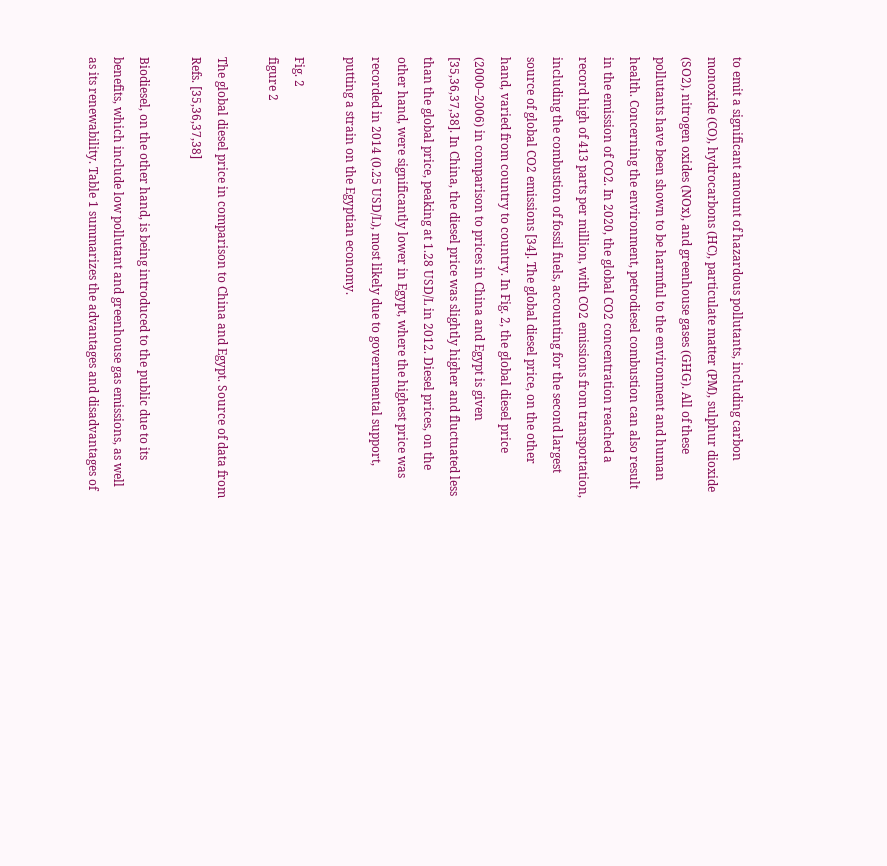to emit a significant amount of hazardous pollutants, including carbon monoxide (CO), hydrocarbons (HC), particulate matter (PM), sulphur dioxide (SO2), nitrogen oxides (NOx), and greenhouse gases (GHG). All of these pollutants have been shown to be harmful to the environment and human health. Concerning the environment, petrodiesel combustion can also result in the emission of CO2. In 2020, the global CO2 concentration reached a record high of 413 parts per million, with CO2 emissions from transportation, including the combustion of fossil fuels, accounting for the second largest source of global CO2 emissions [34]. The global diesel price, on the other hand, varied from country to country. In Fig. 2, the global diesel price (2000–2006) in comparison to prices in China and Egypt is given [35,36,37,38]. In China, the diesel price was slightly higher and fluctuated less than the global price, peaking at 1.28 USD/L in 2012. Diesel prices, on the other hand, were significantly lower in Egypt, where the highest price was recorded in 2014 (0.25 USD/L), most likely due to governmental support, putting a strain on the Egyptian economy.

Fig. 2
figure 2

The global diesel price in comparison to China and Egypt. Source of data from Refs. [35,36,37,38]

Biodiesel, on the other hand, is being introduced to the public due to its benefits, which include low pollutant and greenhouse gas emissions, as well as its renewability. Table 1 summarizes the advantages and disadvantages of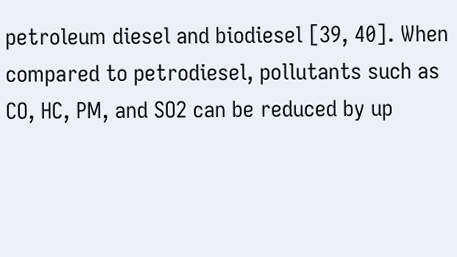petroleum diesel and biodiesel [39, 40]. When compared to petrodiesel, pollutants such as CO, HC, PM, and SO2 can be reduced by up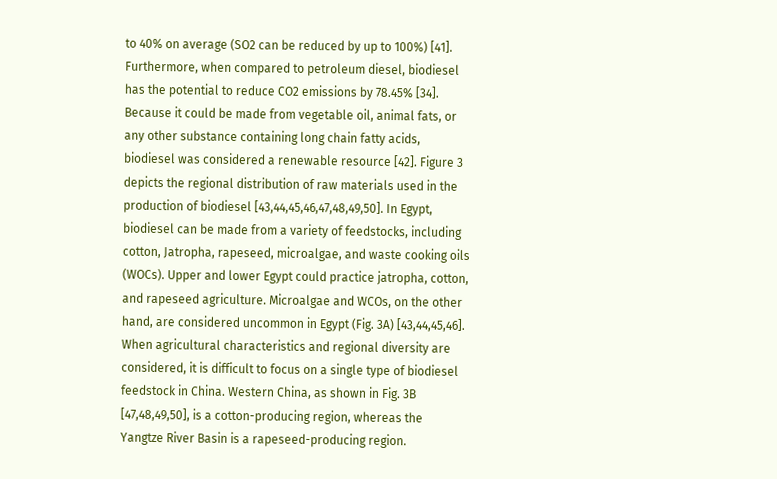to 40% on average (SO2 can be reduced by up to 100%) [41]. Furthermore, when compared to petroleum diesel, biodiesel has the potential to reduce CO2 emissions by 78.45% [34]. Because it could be made from vegetable oil, animal fats, or any other substance containing long chain fatty acids, biodiesel was considered a renewable resource [42]. Figure 3 depicts the regional distribution of raw materials used in the production of biodiesel [43,44,45,46,47,48,49,50]. In Egypt, biodiesel can be made from a variety of feedstocks, including cotton, Jatropha, rapeseed, microalgae, and waste cooking oils (WOCs). Upper and lower Egypt could practice jatropha, cotton, and rapeseed agriculture. Microalgae and WCOs, on the other hand, are considered uncommon in Egypt (Fig. 3A) [43,44,45,46]. When agricultural characteristics and regional diversity are considered, it is difficult to focus on a single type of biodiesel feedstock in China. Western China, as shown in Fig. 3B [47,48,49,50], is a cotton-producing region, whereas the Yangtze River Basin is a rapeseed-producing region.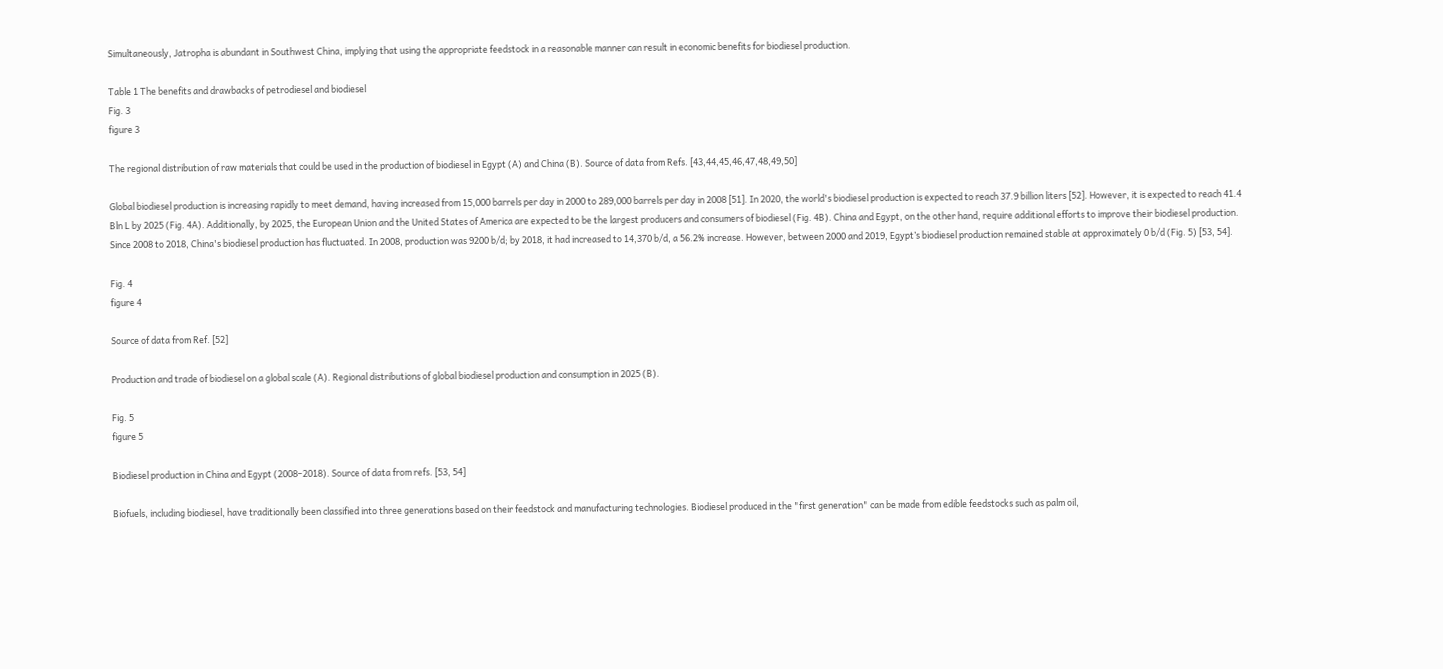Simultaneously, Jatropha is abundant in Southwest China, implying that using the appropriate feedstock in a reasonable manner can result in economic benefits for biodiesel production.

Table 1 The benefits and drawbacks of petrodiesel and biodiesel
Fig. 3
figure 3

The regional distribution of raw materials that could be used in the production of biodiesel in Egypt (A) and China (B). Source of data from Refs. [43,44,45,46,47,48,49,50]

Global biodiesel production is increasing rapidly to meet demand, having increased from 15,000 barrels per day in 2000 to 289,000 barrels per day in 2008 [51]. In 2020, the world's biodiesel production is expected to reach 37.9 billion liters [52]. However, it is expected to reach 41.4 Bln L by 2025 (Fig. 4A). Additionally, by 2025, the European Union and the United States of America are expected to be the largest producers and consumers of biodiesel (Fig. 4B). China and Egypt, on the other hand, require additional efforts to improve their biodiesel production. Since 2008 to 2018, China's biodiesel production has fluctuated. In 2008, production was 9200 b/d; by 2018, it had increased to 14,370 b/d, a 56.2% increase. However, between 2000 and 2019, Egypt’s biodiesel production remained stable at approximately 0 b/d (Fig. 5) [53, 54].

Fig. 4
figure 4

Source of data from Ref. [52]

Production and trade of biodiesel on a global scale (A). Regional distributions of global biodiesel production and consumption in 2025 (B).

Fig. 5
figure 5

Biodiesel production in China and Egypt (2008–2018). Source of data from refs. [53, 54]

Biofuels, including biodiesel, have traditionally been classified into three generations based on their feedstock and manufacturing technologies. Biodiesel produced in the "first generation" can be made from edible feedstocks such as palm oil,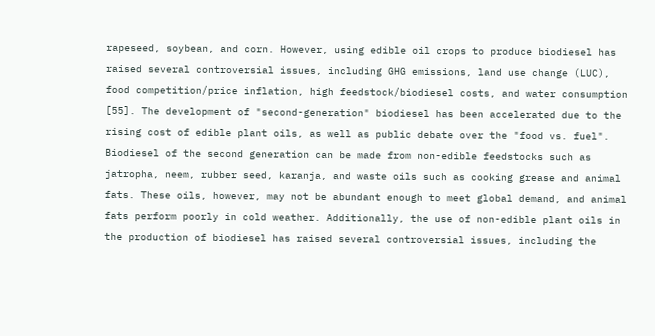rapeseed, soybean, and corn. However, using edible oil crops to produce biodiesel has raised several controversial issues, including GHG emissions, land use change (LUC), food competition/price inflation, high feedstock/biodiesel costs, and water consumption [55]. The development of "second-generation" biodiesel has been accelerated due to the rising cost of edible plant oils, as well as public debate over the "food vs. fuel". Biodiesel of the second generation can be made from non-edible feedstocks such as jatropha, neem, rubber seed, karanja, and waste oils such as cooking grease and animal fats. These oils, however, may not be abundant enough to meet global demand, and animal fats perform poorly in cold weather. Additionally, the use of non-edible plant oils in the production of biodiesel has raised several controversial issues, including the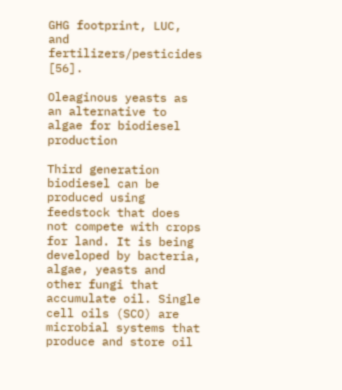GHG footprint, LUC, and fertilizers/pesticides [56].

Oleaginous yeasts as an alternative to algae for biodiesel production

Third generation biodiesel can be produced using feedstock that does not compete with crops for land. It is being developed by bacteria, algae, yeasts and other fungi that accumulate oil. Single cell oils (SCO) are microbial systems that produce and store oil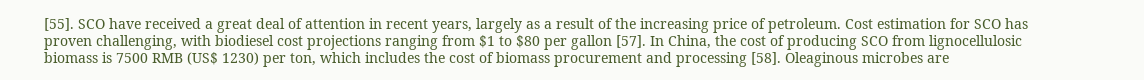[55]. SCO have received a great deal of attention in recent years, largely as a result of the increasing price of petroleum. Cost estimation for SCO has proven challenging, with biodiesel cost projections ranging from $1 to $80 per gallon [57]. In China, the cost of producing SCO from lignocellulosic biomass is 7500 RMB (US$ 1230) per ton, which includes the cost of biomass procurement and processing [58]. Oleaginous microbes are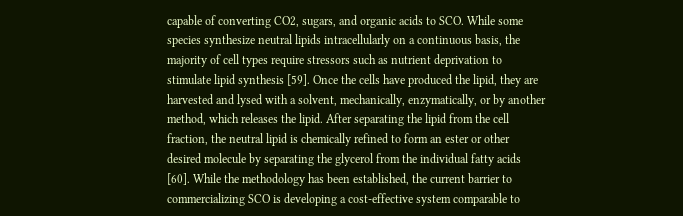capable of converting CO2, sugars, and organic acids to SCO. While some species synthesize neutral lipids intracellularly on a continuous basis, the majority of cell types require stressors such as nutrient deprivation to stimulate lipid synthesis [59]. Once the cells have produced the lipid, they are harvested and lysed with a solvent, mechanically, enzymatically, or by another method, which releases the lipid. After separating the lipid from the cell fraction, the neutral lipid is chemically refined to form an ester or other desired molecule by separating the glycerol from the individual fatty acids [60]. While the methodology has been established, the current barrier to commercializing SCO is developing a cost-effective system comparable to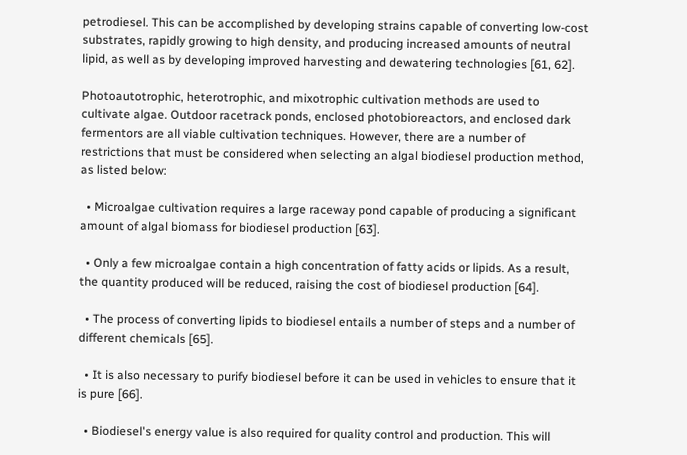petrodiesel. This can be accomplished by developing strains capable of converting low-cost substrates, rapidly growing to high density, and producing increased amounts of neutral lipid, as well as by developing improved harvesting and dewatering technologies [61, 62].

Photoautotrophic, heterotrophic, and mixotrophic cultivation methods are used to cultivate algae. Outdoor racetrack ponds, enclosed photobioreactors, and enclosed dark fermentors are all viable cultivation techniques. However, there are a number of restrictions that must be considered when selecting an algal biodiesel production method, as listed below:

  • Microalgae cultivation requires a large raceway pond capable of producing a significant amount of algal biomass for biodiesel production [63].

  • Only a few microalgae contain a high concentration of fatty acids or lipids. As a result, the quantity produced will be reduced, raising the cost of biodiesel production [64].

  • The process of converting lipids to biodiesel entails a number of steps and a number of different chemicals [65].

  • It is also necessary to purify biodiesel before it can be used in vehicles to ensure that it is pure [66].

  • Biodiesel's energy value is also required for quality control and production. This will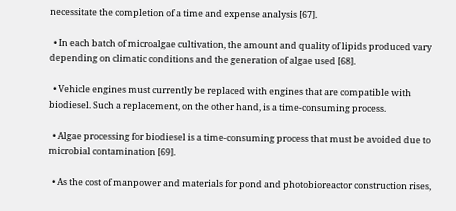necessitate the completion of a time and expense analysis [67].

  • In each batch of microalgae cultivation, the amount and quality of lipids produced vary depending on climatic conditions and the generation of algae used [68].

  • Vehicle engines must currently be replaced with engines that are compatible with biodiesel. Such a replacement, on the other hand, is a time-consuming process.

  • Algae processing for biodiesel is a time-consuming process that must be avoided due to microbial contamination [69].

  • As the cost of manpower and materials for pond and photobioreactor construction rises,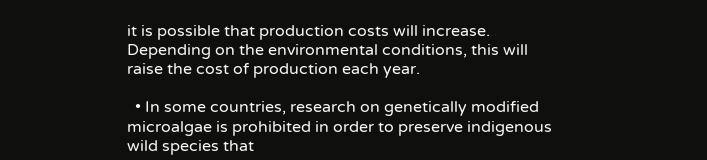it is possible that production costs will increase. Depending on the environmental conditions, this will raise the cost of production each year.

  • In some countries, research on genetically modified microalgae is prohibited in order to preserve indigenous wild species that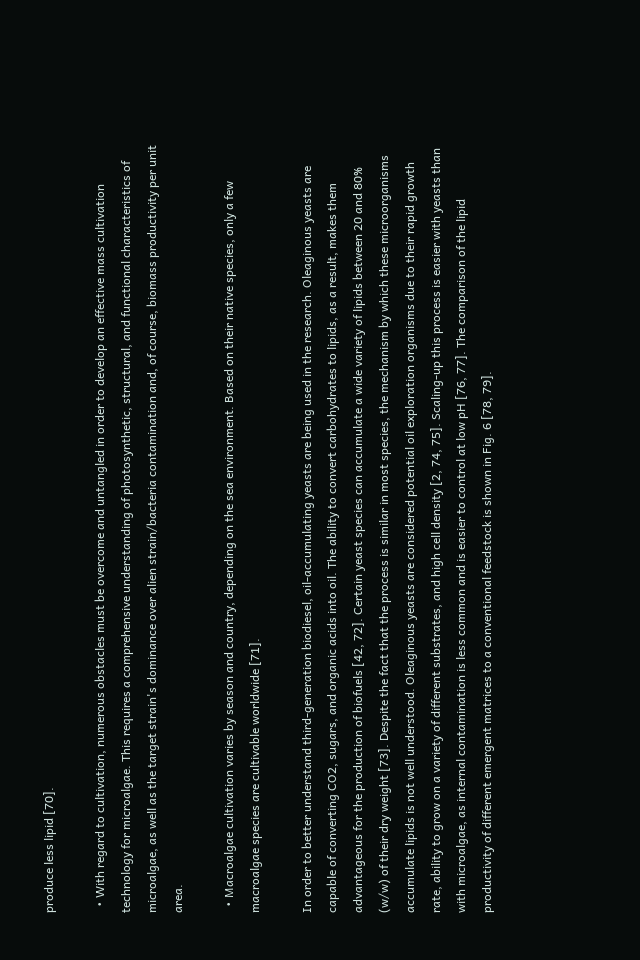produce less lipid [70].

  • With regard to cultivation, numerous obstacles must be overcome and untangled in order to develop an effective mass cultivation technology for microalgae. This requires a comprehensive understanding of photosynthetic, structural, and functional characteristics of microalgae, as well as the target strain's dominance over alien strain/bacteria contamination and, of course, biomass productivity per unit area.

  • Macroalgae cultivation varies by season and country, depending on the sea environment. Based on their native species, only a few macroalgae species are cultivable worldwide [71].

In order to better understand third-generation biodiesel, oil-accumulating yeasts are being used in the research. Oleaginous yeasts are capable of converting CO2, sugars, and organic acids into oil. The ability to convert carbohydrates to lipids, as a result, makes them advantageous for the production of biofuels [42, 72]. Certain yeast species can accumulate a wide variety of lipids between 20 and 80% (w/w) of their dry weight [73]. Despite the fact that the process is similar in most species, the mechanism by which these microorganisms accumulate lipids is not well understood. Oleaginous yeasts are considered potential oil exploration organisms due to their rapid growth rate, ability to grow on a variety of different substrates, and high cell density [2, 74, 75]. Scaling-up this process is easier with yeasts than with microalgae, as internal contamination is less common and is easier to control at low pH [76, 77]. The comparison of the lipid productivity of different emergent matrices to a conventional feedstock is shown in Fig. 6 [78, 79].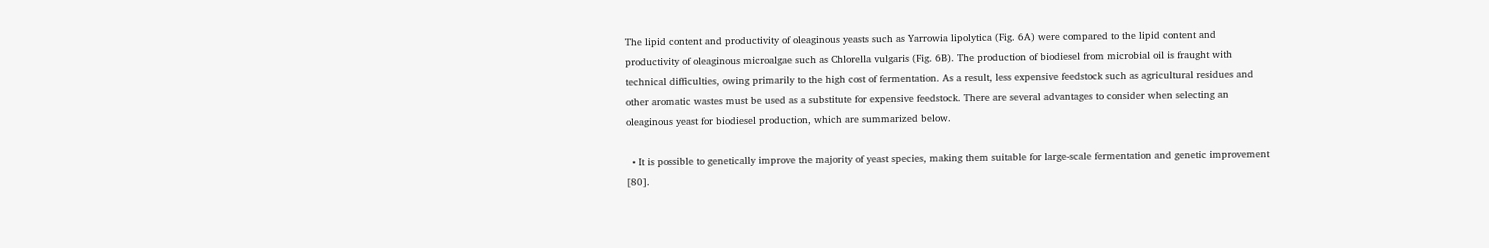The lipid content and productivity of oleaginous yeasts such as Yarrowia lipolytica (Fig. 6A) were compared to the lipid content and productivity of oleaginous microalgae such as Chlorella vulgaris (Fig. 6B). The production of biodiesel from microbial oil is fraught with technical difficulties, owing primarily to the high cost of fermentation. As a result, less expensive feedstock such as agricultural residues and other aromatic wastes must be used as a substitute for expensive feedstock. There are several advantages to consider when selecting an oleaginous yeast for biodiesel production, which are summarized below.

  • It is possible to genetically improve the majority of yeast species, making them suitable for large-scale fermentation and genetic improvement [80].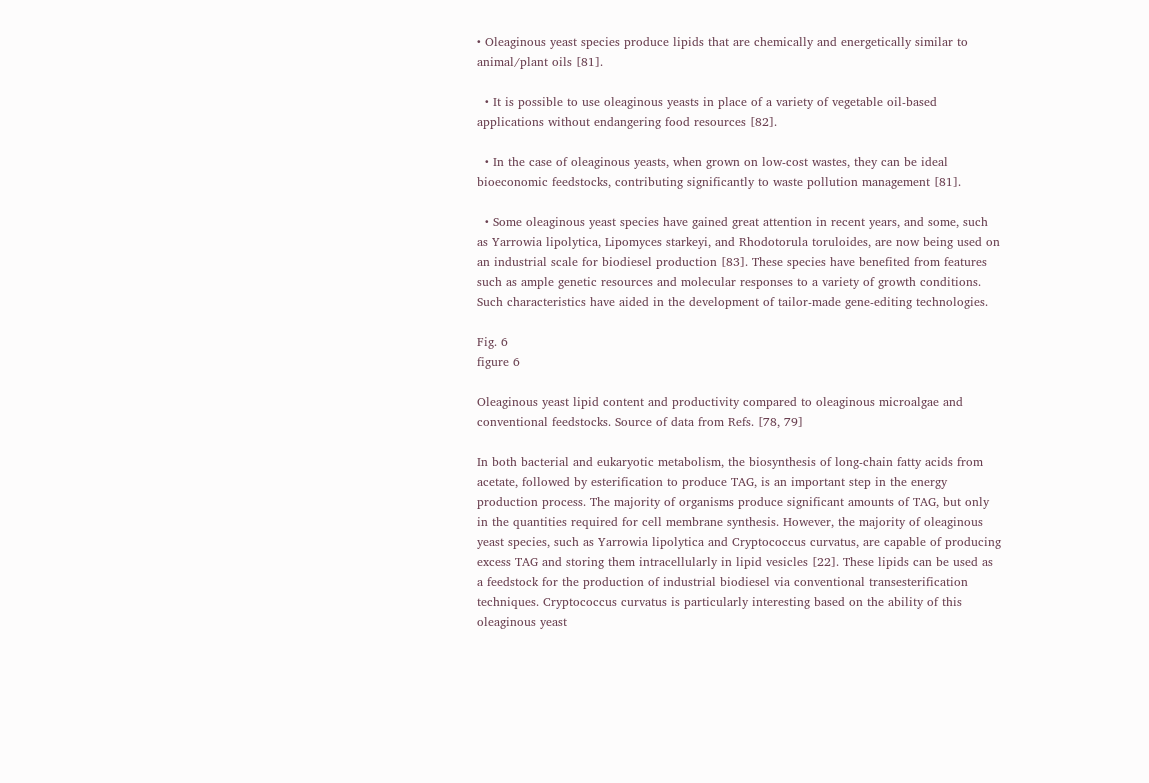• Oleaginous yeast species produce lipids that are chemically and energetically similar to animal/plant oils [81].

  • It is possible to use oleaginous yeasts in place of a variety of vegetable oil-based applications without endangering food resources [82].

  • In the case of oleaginous yeasts, when grown on low-cost wastes, they can be ideal bioeconomic feedstocks, contributing significantly to waste pollution management [81].

  • Some oleaginous yeast species have gained great attention in recent years, and some, such as Yarrowia lipolytica, Lipomyces starkeyi, and Rhodotorula toruloides, are now being used on an industrial scale for biodiesel production [83]. These species have benefited from features such as ample genetic resources and molecular responses to a variety of growth conditions. Such characteristics have aided in the development of tailor-made gene-editing technologies.

Fig. 6
figure 6

Oleaginous yeast lipid content and productivity compared to oleaginous microalgae and conventional feedstocks. Source of data from Refs. [78, 79]

In both bacterial and eukaryotic metabolism, the biosynthesis of long-chain fatty acids from acetate, followed by esterification to produce TAG, is an important step in the energy production process. The majority of organisms produce significant amounts of TAG, but only in the quantities required for cell membrane synthesis. However, the majority of oleaginous yeast species, such as Yarrowia lipolytica and Cryptococcus curvatus, are capable of producing excess TAG and storing them intracellularly in lipid vesicles [22]. These lipids can be used as a feedstock for the production of industrial biodiesel via conventional transesterification techniques. Cryptococcus curvatus is particularly interesting based on the ability of this oleaginous yeast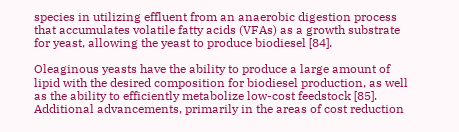species in utilizing effluent from an anaerobic digestion process that accumulates volatile fatty acids (VFAs) as a growth substrate for yeast, allowing the yeast to produce biodiesel [84].

Oleaginous yeasts have the ability to produce a large amount of lipid with the desired composition for biodiesel production, as well as the ability to efficiently metabolize low-cost feedstock [85]. Additional advancements, primarily in the areas of cost reduction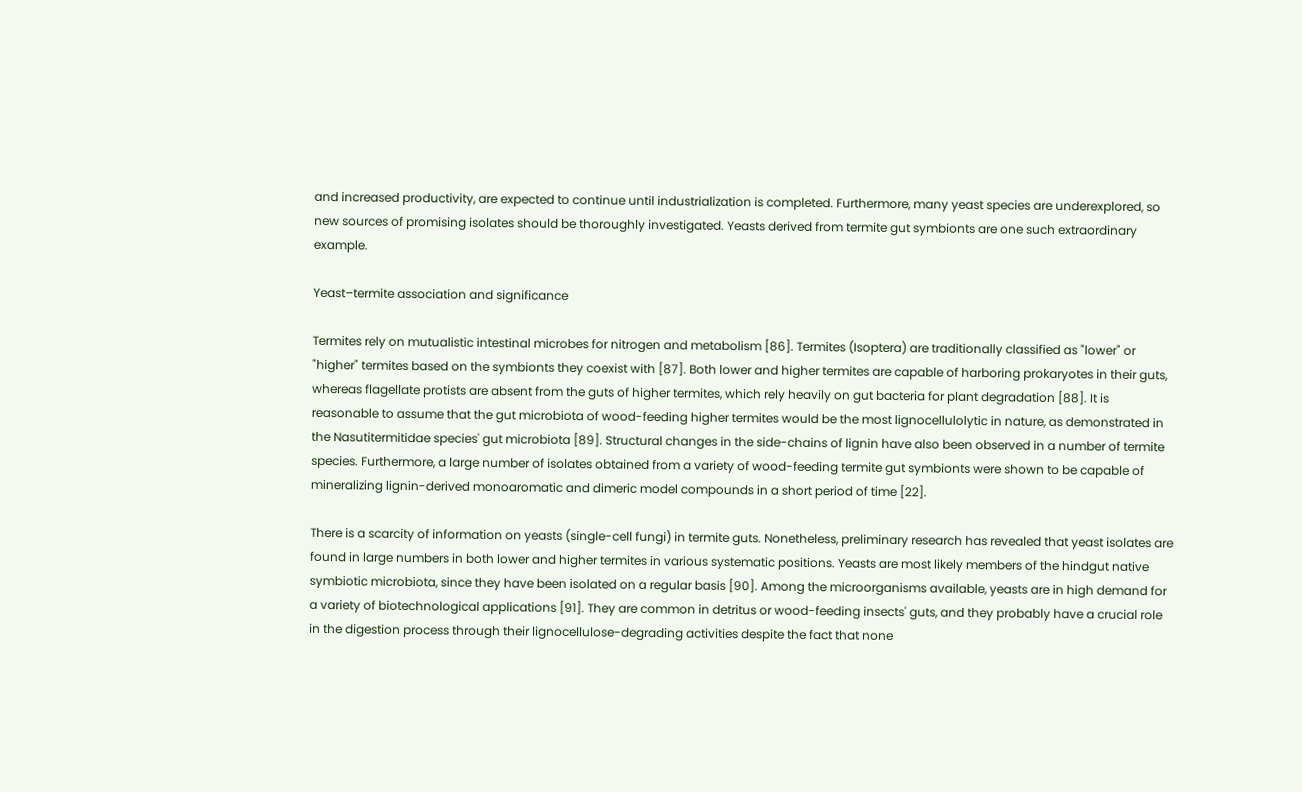and increased productivity, are expected to continue until industrialization is completed. Furthermore, many yeast species are underexplored, so new sources of promising isolates should be thoroughly investigated. Yeasts derived from termite gut symbionts are one such extraordinary example.

Yeast–termite association and significance

Termites rely on mutualistic intestinal microbes for nitrogen and metabolism [86]. Termites (Isoptera) are traditionally classified as "lower" or "higher" termites based on the symbionts they coexist with [87]. Both lower and higher termites are capable of harboring prokaryotes in their guts, whereas flagellate protists are absent from the guts of higher termites, which rely heavily on gut bacteria for plant degradation [88]. It is reasonable to assume that the gut microbiota of wood-feeding higher termites would be the most lignocellulolytic in nature, as demonstrated in the Nasutitermitidae species' gut microbiota [89]. Structural changes in the side-chains of lignin have also been observed in a number of termite species. Furthermore, a large number of isolates obtained from a variety of wood-feeding termite gut symbionts were shown to be capable of mineralizing lignin-derived monoaromatic and dimeric model compounds in a short period of time [22].

There is a scarcity of information on yeasts (single-cell fungi) in termite guts. Nonetheless, preliminary research has revealed that yeast isolates are found in large numbers in both lower and higher termites in various systematic positions. Yeasts are most likely members of the hindgut native symbiotic microbiota, since they have been isolated on a regular basis [90]. Among the microorganisms available, yeasts are in high demand for a variety of biotechnological applications [91]. They are common in detritus or wood-feeding insects' guts, and they probably have a crucial role in the digestion process through their lignocellulose-degrading activities despite the fact that none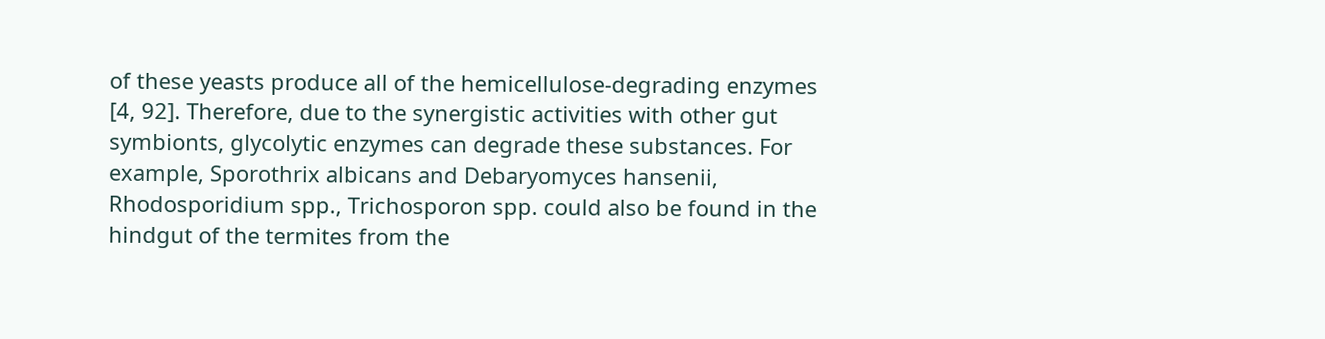of these yeasts produce all of the hemicellulose-degrading enzymes [4, 92]. Therefore, due to the synergistic activities with other gut symbionts, glycolytic enzymes can degrade these substances. For example, Sporothrix albicans and Debaryomyces hansenii, Rhodosporidium spp., Trichosporon spp. could also be found in the hindgut of the termites from the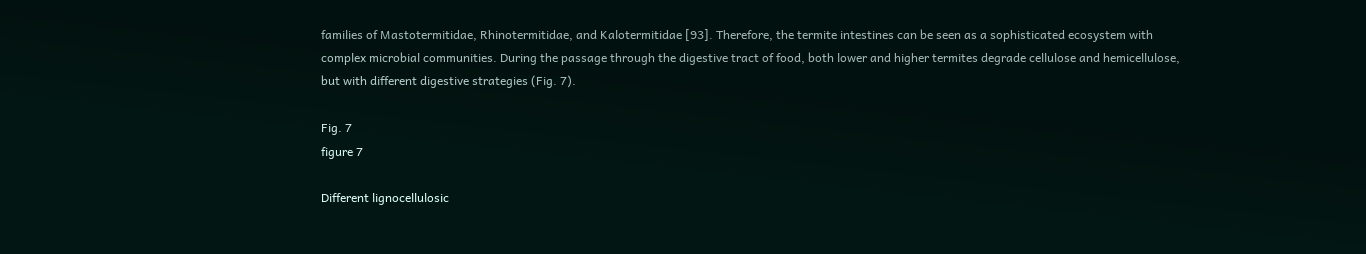families of Mastotermitidae, Rhinotermitidae, and Kalotermitidae [93]. Therefore, the termite intestines can be seen as a sophisticated ecosystem with complex microbial communities. During the passage through the digestive tract of food, both lower and higher termites degrade cellulose and hemicellulose, but with different digestive strategies (Fig. 7).

Fig. 7
figure 7

Different lignocellulosic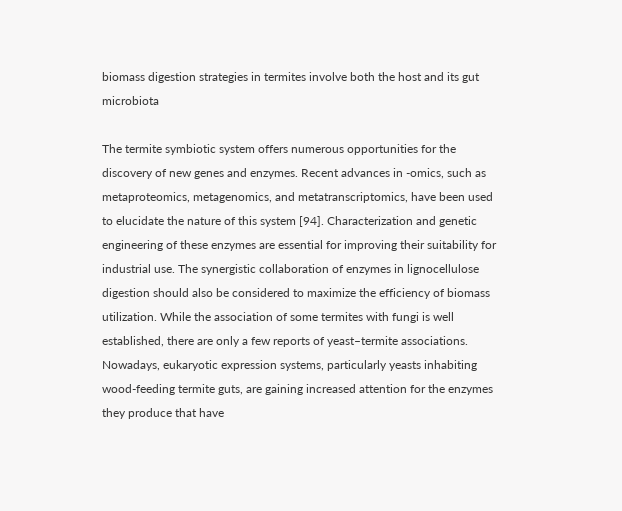biomass digestion strategies in termites involve both the host and its gut microbiota

The termite symbiotic system offers numerous opportunities for the discovery of new genes and enzymes. Recent advances in -omics, such as metaproteomics, metagenomics, and metatranscriptomics, have been used to elucidate the nature of this system [94]. Characterization and genetic engineering of these enzymes are essential for improving their suitability for industrial use. The synergistic collaboration of enzymes in lignocellulose digestion should also be considered to maximize the efficiency of biomass utilization. While the association of some termites with fungi is well established, there are only a few reports of yeast–termite associations. Nowadays, eukaryotic expression systems, particularly yeasts inhabiting wood-feeding termite guts, are gaining increased attention for the enzymes they produce that have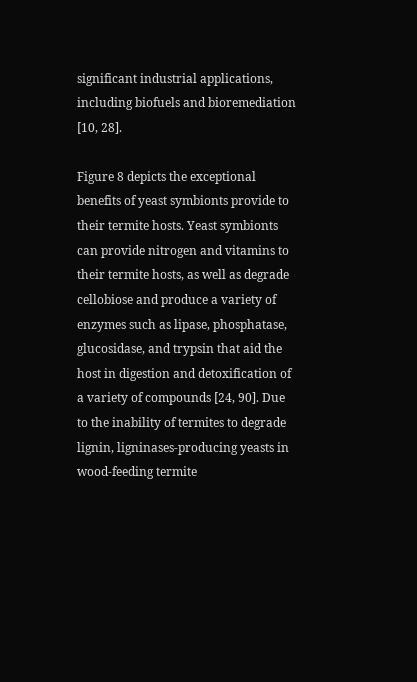significant industrial applications, including biofuels and bioremediation [10, 28].

Figure 8 depicts the exceptional benefits of yeast symbionts provide to their termite hosts. Yeast symbionts can provide nitrogen and vitamins to their termite hosts, as well as degrade cellobiose and produce a variety of enzymes such as lipase, phosphatase, glucosidase, and trypsin that aid the host in digestion and detoxification of a variety of compounds [24, 90]. Due to the inability of termites to degrade lignin, ligninases-producing yeasts in wood-feeding termite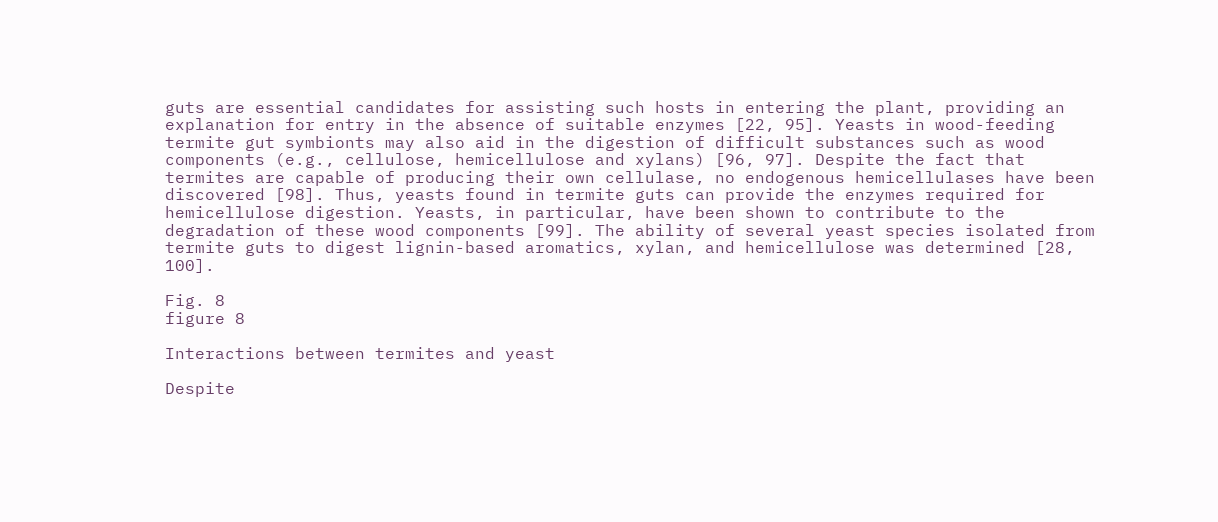guts are essential candidates for assisting such hosts in entering the plant, providing an explanation for entry in the absence of suitable enzymes [22, 95]. Yeasts in wood-feeding termite gut symbionts may also aid in the digestion of difficult substances such as wood components (e.g., cellulose, hemicellulose and xylans) [96, 97]. Despite the fact that termites are capable of producing their own cellulase, no endogenous hemicellulases have been discovered [98]. Thus, yeasts found in termite guts can provide the enzymes required for hemicellulose digestion. Yeasts, in particular, have been shown to contribute to the degradation of these wood components [99]. The ability of several yeast species isolated from termite guts to digest lignin-based aromatics, xylan, and hemicellulose was determined [28, 100].

Fig. 8
figure 8

Interactions between termites and yeast

Despite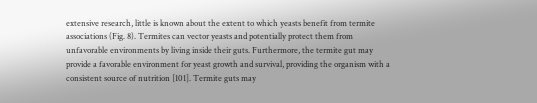extensive research, little is known about the extent to which yeasts benefit from termite associations (Fig. 8). Termites can vector yeasts and potentially protect them from unfavorable environments by living inside their guts. Furthermore, the termite gut may provide a favorable environment for yeast growth and survival, providing the organism with a consistent source of nutrition [101]. Termite guts may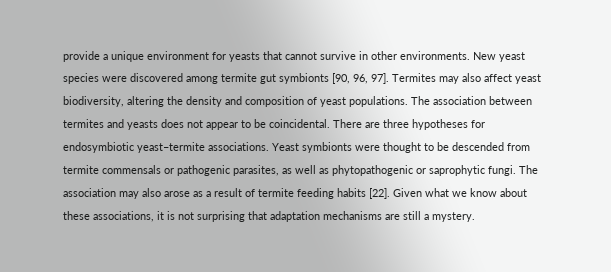provide a unique environment for yeasts that cannot survive in other environments. New yeast species were discovered among termite gut symbionts [90, 96, 97]. Termites may also affect yeast biodiversity, altering the density and composition of yeast populations. The association between termites and yeasts does not appear to be coincidental. There are three hypotheses for endosymbiotic yeast–termite associations. Yeast symbionts were thought to be descended from termite commensals or pathogenic parasites, as well as phytopathogenic or saprophytic fungi. The association may also arose as a result of termite feeding habits [22]. Given what we know about these associations, it is not surprising that adaptation mechanisms are still a mystery.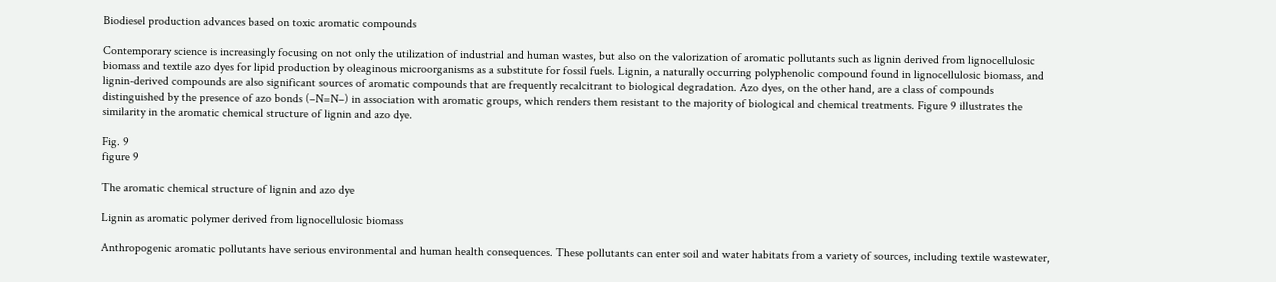Biodiesel production advances based on toxic aromatic compounds

Contemporary science is increasingly focusing on not only the utilization of industrial and human wastes, but also on the valorization of aromatic pollutants such as lignin derived from lignocellulosic biomass and textile azo dyes for lipid production by oleaginous microorganisms as a substitute for fossil fuels. Lignin, a naturally occurring polyphenolic compound found in lignocellulosic biomass, and lignin-derived compounds are also significant sources of aromatic compounds that are frequently recalcitrant to biological degradation. Azo dyes, on the other hand, are a class of compounds distinguished by the presence of azo bonds (–N=N–) in association with aromatic groups, which renders them resistant to the majority of biological and chemical treatments. Figure 9 illustrates the similarity in the aromatic chemical structure of lignin and azo dye.

Fig. 9
figure 9

The aromatic chemical structure of lignin and azo dye

Lignin as aromatic polymer derived from lignocellulosic biomass

Anthropogenic aromatic pollutants have serious environmental and human health consequences. These pollutants can enter soil and water habitats from a variety of sources, including textile wastewater,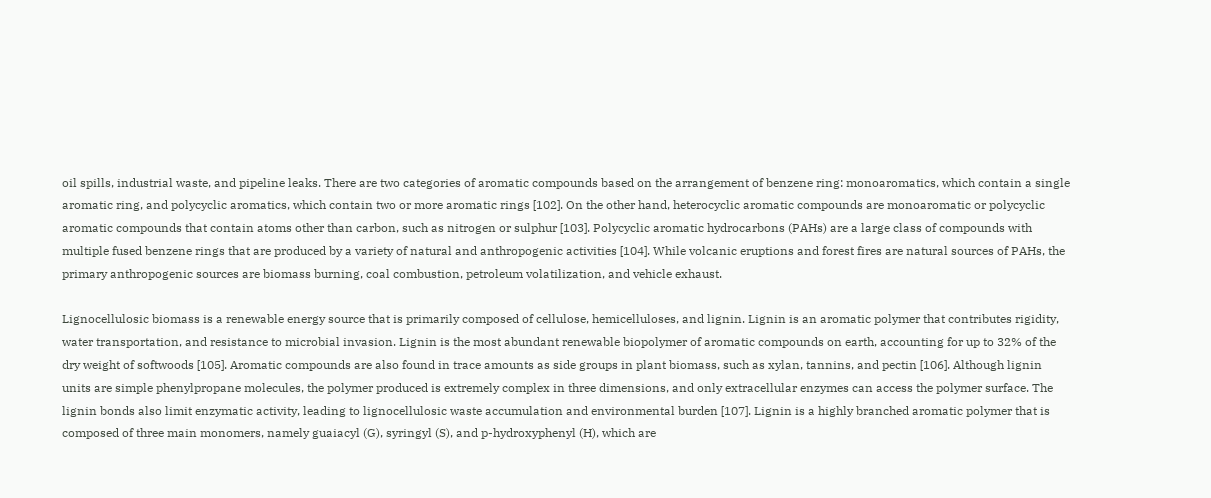oil spills, industrial waste, and pipeline leaks. There are two categories of aromatic compounds based on the arrangement of benzene ring: monoaromatics, which contain a single aromatic ring, and polycyclic aromatics, which contain two or more aromatic rings [102]. On the other hand, heterocyclic aromatic compounds are monoaromatic or polycyclic aromatic compounds that contain atoms other than carbon, such as nitrogen or sulphur [103]. Polycyclic aromatic hydrocarbons (PAHs) are a large class of compounds with multiple fused benzene rings that are produced by a variety of natural and anthropogenic activities [104]. While volcanic eruptions and forest fires are natural sources of PAHs, the primary anthropogenic sources are biomass burning, coal combustion, petroleum volatilization, and vehicle exhaust.

Lignocellulosic biomass is a renewable energy source that is primarily composed of cellulose, hemicelluloses, and lignin. Lignin is an aromatic polymer that contributes rigidity, water transportation, and resistance to microbial invasion. Lignin is the most abundant renewable biopolymer of aromatic compounds on earth, accounting for up to 32% of the dry weight of softwoods [105]. Aromatic compounds are also found in trace amounts as side groups in plant biomass, such as xylan, tannins, and pectin [106]. Although lignin units are simple phenylpropane molecules, the polymer produced is extremely complex in three dimensions, and only extracellular enzymes can access the polymer surface. The lignin bonds also limit enzymatic activity, leading to lignocellulosic waste accumulation and environmental burden [107]. Lignin is a highly branched aromatic polymer that is composed of three main monomers, namely guaiacyl (G), syringyl (S), and p-hydroxyphenyl (H), which are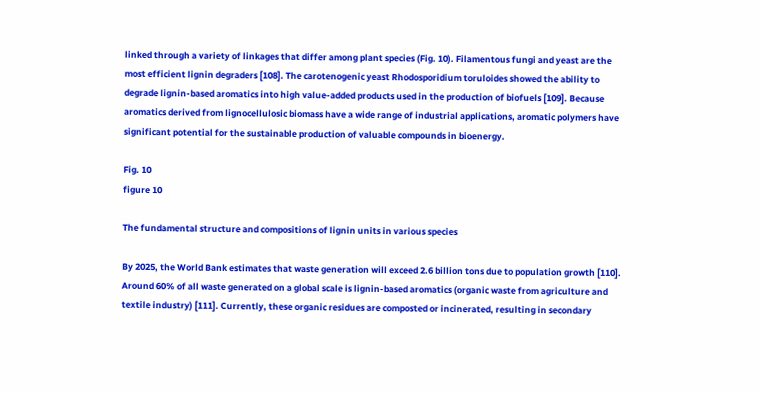linked through a variety of linkages that differ among plant species (Fig. 10). Filamentous fungi and yeast are the most efficient lignin degraders [108]. The carotenogenic yeast Rhodosporidium toruloides showed the ability to degrade lignin-based aromatics into high value-added products used in the production of biofuels [109]. Because aromatics derived from lignocellulosic biomass have a wide range of industrial applications, aromatic polymers have significant potential for the sustainable production of valuable compounds in bioenergy.

Fig. 10
figure 10

The fundamental structure and compositions of lignin units in various species

By 2025, the World Bank estimates that waste generation will exceed 2.6 billion tons due to population growth [110]. Around 60% of all waste generated on a global scale is lignin-based aromatics (organic waste from agriculture and textile industry) [111]. Currently, these organic residues are composted or incinerated, resulting in secondary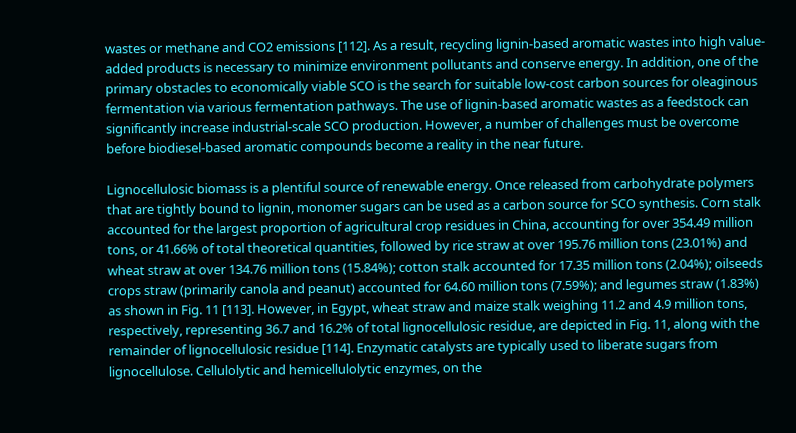wastes or methane and CO2 emissions [112]. As a result, recycling lignin-based aromatic wastes into high value-added products is necessary to minimize environment pollutants and conserve energy. In addition, one of the primary obstacles to economically viable SCO is the search for suitable low-cost carbon sources for oleaginous fermentation via various fermentation pathways. The use of lignin-based aromatic wastes as a feedstock can significantly increase industrial-scale SCO production. However, a number of challenges must be overcome before biodiesel-based aromatic compounds become a reality in the near future.

Lignocellulosic biomass is a plentiful source of renewable energy. Once released from carbohydrate polymers that are tightly bound to lignin, monomer sugars can be used as a carbon source for SCO synthesis. Corn stalk accounted for the largest proportion of agricultural crop residues in China, accounting for over 354.49 million tons, or 41.66% of total theoretical quantities, followed by rice straw at over 195.76 million tons (23.01%) and wheat straw at over 134.76 million tons (15.84%); cotton stalk accounted for 17.35 million tons (2.04%); oilseeds crops straw (primarily canola and peanut) accounted for 64.60 million tons (7.59%); and legumes straw (1.83%) as shown in Fig. 11 [113]. However, in Egypt, wheat straw and maize stalk weighing 11.2 and 4.9 million tons, respectively, representing 36.7 and 16.2% of total lignocellulosic residue, are depicted in Fig. 11, along with the remainder of lignocellulosic residue [114]. Enzymatic catalysts are typically used to liberate sugars from lignocellulose. Cellulolytic and hemicellulolytic enzymes, on the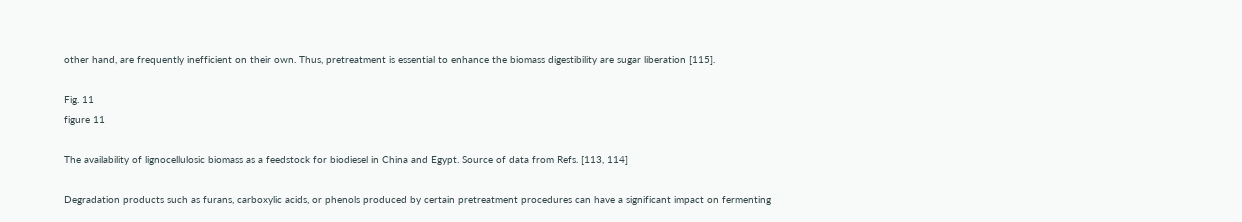other hand, are frequently inefficient on their own. Thus, pretreatment is essential to enhance the biomass digestibility are sugar liberation [115].

Fig. 11
figure 11

The availability of lignocellulosic biomass as a feedstock for biodiesel in China and Egypt. Source of data from Refs. [113, 114]

Degradation products such as furans, carboxylic acids, or phenols produced by certain pretreatment procedures can have a significant impact on fermenting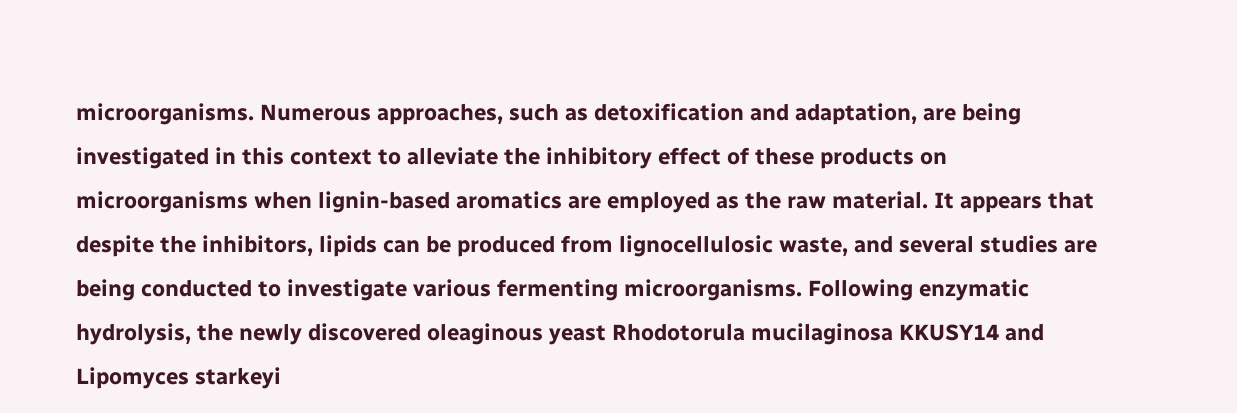microorganisms. Numerous approaches, such as detoxification and adaptation, are being investigated in this context to alleviate the inhibitory effect of these products on microorganisms when lignin-based aromatics are employed as the raw material. It appears that despite the inhibitors, lipids can be produced from lignocellulosic waste, and several studies are being conducted to investigate various fermenting microorganisms. Following enzymatic hydrolysis, the newly discovered oleaginous yeast Rhodotorula mucilaginosa KKUSY14 and Lipomyces starkeyi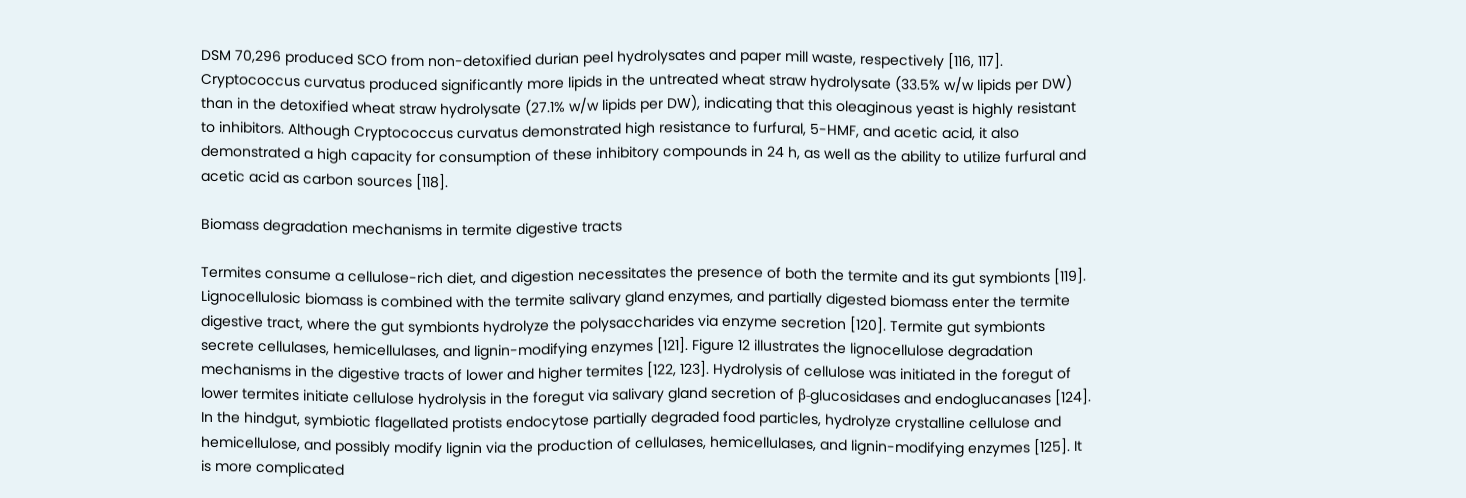DSM 70,296 produced SCO from non-detoxified durian peel hydrolysates and paper mill waste, respectively [116, 117]. Cryptococcus curvatus produced significantly more lipids in the untreated wheat straw hydrolysate (33.5% w/w lipids per DW) than in the detoxified wheat straw hydrolysate (27.1% w/w lipids per DW), indicating that this oleaginous yeast is highly resistant to inhibitors. Although Cryptococcus curvatus demonstrated high resistance to furfural, 5-HMF, and acetic acid, it also demonstrated a high capacity for consumption of these inhibitory compounds in 24 h, as well as the ability to utilize furfural and acetic acid as carbon sources [118].

Biomass degradation mechanisms in termite digestive tracts

Termites consume a cellulose-rich diet, and digestion necessitates the presence of both the termite and its gut symbionts [119]. Lignocellulosic biomass is combined with the termite salivary gland enzymes, and partially digested biomass enter the termite digestive tract, where the gut symbionts hydrolyze the polysaccharides via enzyme secretion [120]. Termite gut symbionts secrete cellulases, hemicellulases, and lignin-modifying enzymes [121]. Figure 12 illustrates the lignocellulose degradation mechanisms in the digestive tracts of lower and higher termites [122, 123]. Hydrolysis of cellulose was initiated in the foregut of lower termites initiate cellulose hydrolysis in the foregut via salivary gland secretion of β-glucosidases and endoglucanases [124]. In the hindgut, symbiotic flagellated protists endocytose partially degraded food particles, hydrolyze crystalline cellulose and hemicellulose, and possibly modify lignin via the production of cellulases, hemicellulases, and lignin-modifying enzymes [125]. It is more complicated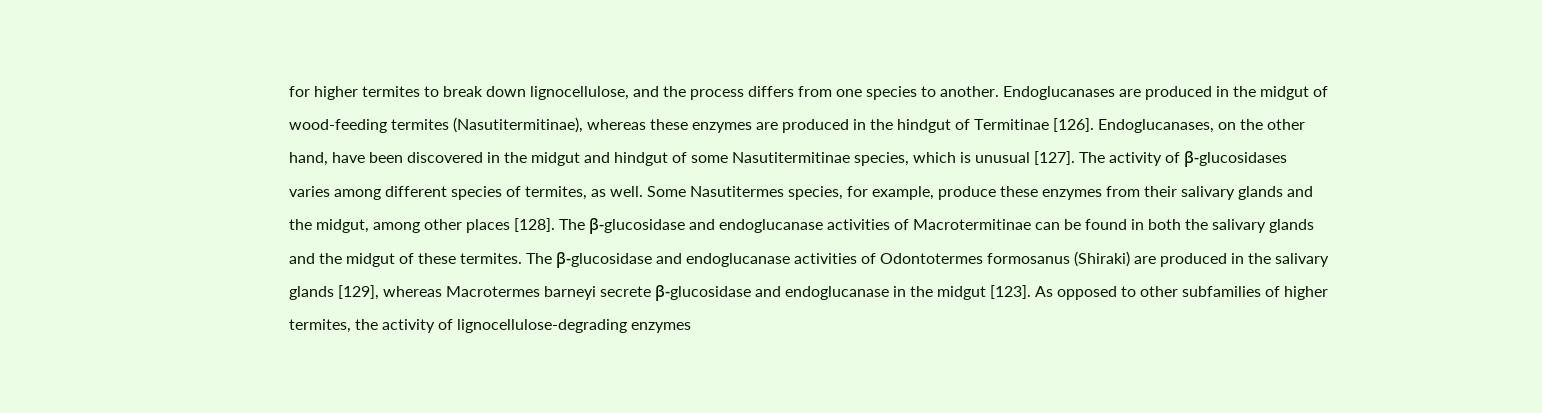for higher termites to break down lignocellulose, and the process differs from one species to another. Endoglucanases are produced in the midgut of wood-feeding termites (Nasutitermitinae), whereas these enzymes are produced in the hindgut of Termitinae [126]. Endoglucanases, on the other hand, have been discovered in the midgut and hindgut of some Nasutitermitinae species, which is unusual [127]. The activity of β-glucosidases varies among different species of termites, as well. Some Nasutitermes species, for example, produce these enzymes from their salivary glands and the midgut, among other places [128]. The β-glucosidase and endoglucanase activities of Macrotermitinae can be found in both the salivary glands and the midgut of these termites. The β-glucosidase and endoglucanase activities of Odontotermes formosanus (Shiraki) are produced in the salivary glands [129], whereas Macrotermes barneyi secrete β-glucosidase and endoglucanase in the midgut [123]. As opposed to other subfamilies of higher termites, the activity of lignocellulose-degrading enzymes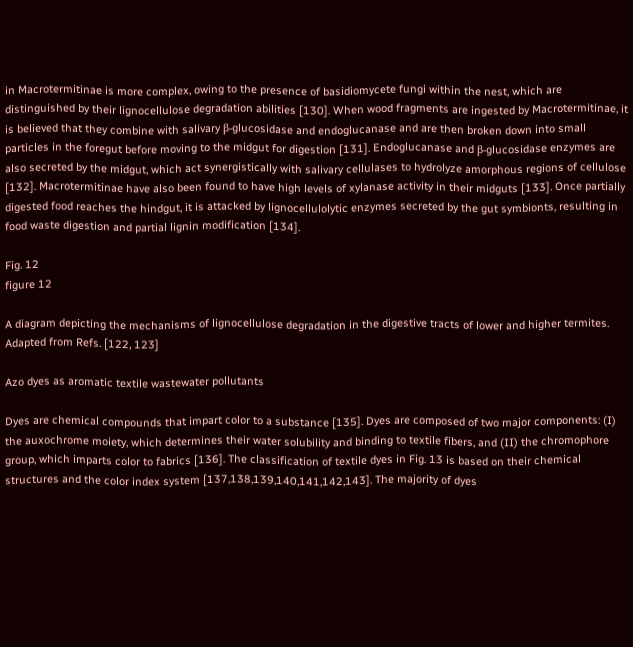in Macrotermitinae is more complex, owing to the presence of basidiomycete fungi within the nest, which are distinguished by their lignocellulose degradation abilities [130]. When wood fragments are ingested by Macrotermitinae, it is believed that they combine with salivary β-glucosidase and endoglucanase and are then broken down into small particles in the foregut before moving to the midgut for digestion [131]. Endoglucanase and β-glucosidase enzymes are also secreted by the midgut, which act synergistically with salivary cellulases to hydrolyze amorphous regions of cellulose [132]. Macrotermitinae have also been found to have high levels of xylanase activity in their midguts [133]. Once partially digested food reaches the hindgut, it is attacked by lignocellulolytic enzymes secreted by the gut symbionts, resulting in food waste digestion and partial lignin modification [134].

Fig. 12
figure 12

A diagram depicting the mechanisms of lignocellulose degradation in the digestive tracts of lower and higher termites. Adapted from Refs. [122, 123]

Azo dyes as aromatic textile wastewater pollutants

Dyes are chemical compounds that impart color to a substance [135]. Dyes are composed of two major components: (I) the auxochrome moiety, which determines their water solubility and binding to textile fibers, and (II) the chromophore group, which imparts color to fabrics [136]. The classification of textile dyes in Fig. 13 is based on their chemical structures and the color index system [137,138,139,140,141,142,143]. The majority of dyes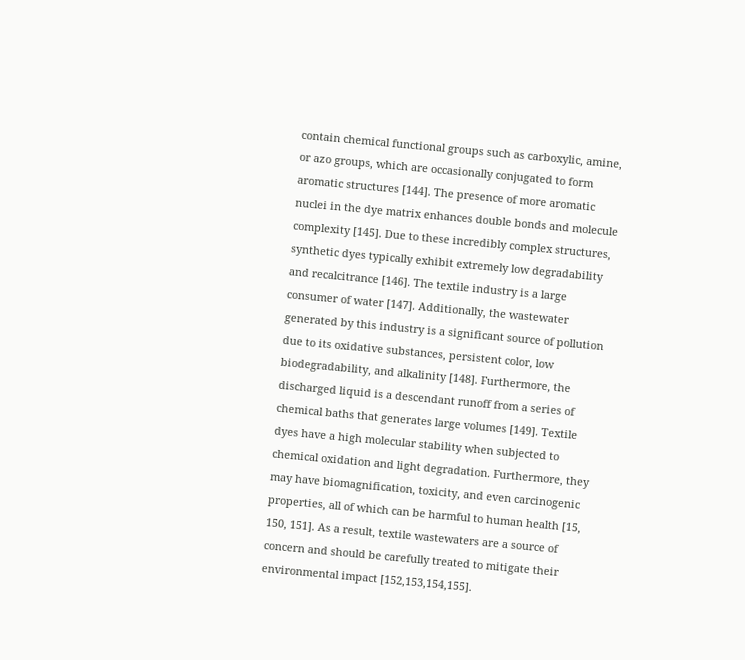contain chemical functional groups such as carboxylic, amine, or azo groups, which are occasionally conjugated to form aromatic structures [144]. The presence of more aromatic nuclei in the dye matrix enhances double bonds and molecule complexity [145]. Due to these incredibly complex structures, synthetic dyes typically exhibit extremely low degradability and recalcitrance [146]. The textile industry is a large consumer of water [147]. Additionally, the wastewater generated by this industry is a significant source of pollution due to its oxidative substances, persistent color, low biodegradability, and alkalinity [148]. Furthermore, the discharged liquid is a descendant runoff from a series of chemical baths that generates large volumes [149]. Textile dyes have a high molecular stability when subjected to chemical oxidation and light degradation. Furthermore, they may have biomagnification, toxicity, and even carcinogenic properties, all of which can be harmful to human health [15, 150, 151]. As a result, textile wastewaters are a source of concern and should be carefully treated to mitigate their environmental impact [152,153,154,155].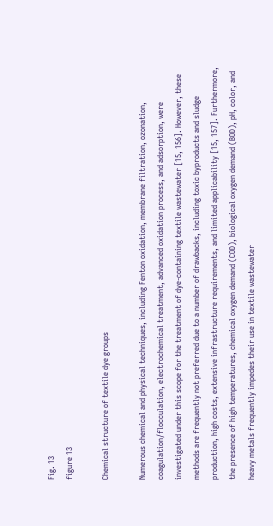Fig. 13
figure 13

Chemical structure of textile dye groups

Numerous chemical and physical techniques, including Fenton oxidation, membrane filtration, ozonation, coagulation/flocculation, electrochemical treatment, advanced oxidation process, and adsorption, were investigated under this scope for the treatment of dye-containing textile wastewater [15, 156]. However, these methods are frequently not preferred due to a number of drawbacks, including toxic byproducts and sludge production, high costs, extensive infrastructure requirements, and limited applicability [15, 157]. Furthermore, the presence of high temperatures, chemical oxygen demand (COD), biological oxygen demand (BOD), pH, color, and heavy metals frequently impedes their use in textile wastewater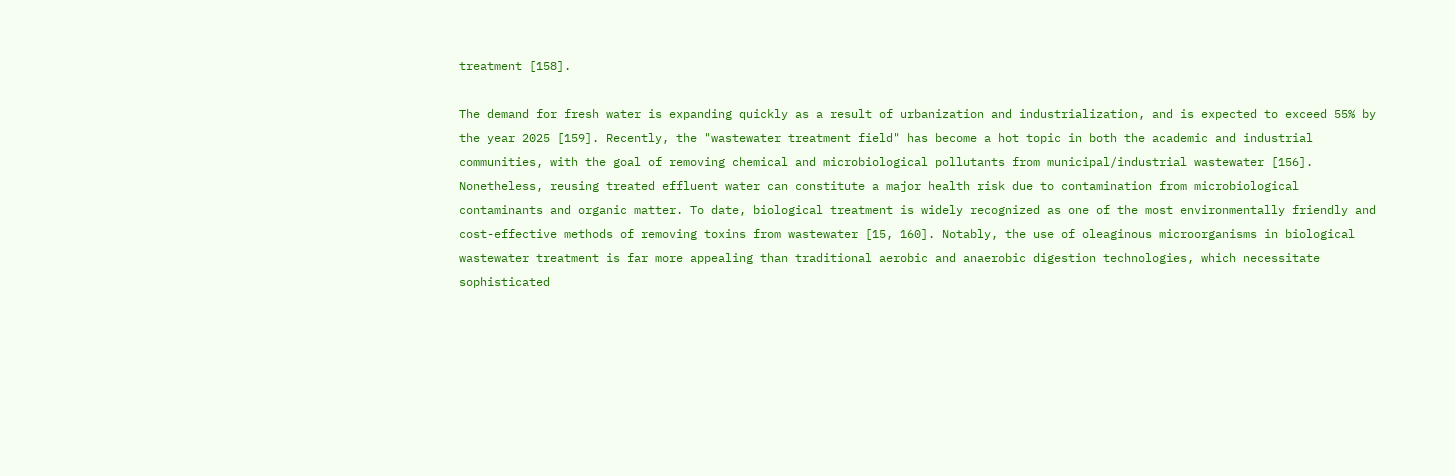treatment [158].

The demand for fresh water is expanding quickly as a result of urbanization and industrialization, and is expected to exceed 55% by the year 2025 [159]. Recently, the "wastewater treatment field" has become a hot topic in both the academic and industrial communities, with the goal of removing chemical and microbiological pollutants from municipal/industrial wastewater [156]. Nonetheless, reusing treated effluent water can constitute a major health risk due to contamination from microbiological contaminants and organic matter. To date, biological treatment is widely recognized as one of the most environmentally friendly and cost-effective methods of removing toxins from wastewater [15, 160]. Notably, the use of oleaginous microorganisms in biological wastewater treatment is far more appealing than traditional aerobic and anaerobic digestion technologies, which necessitate sophisticated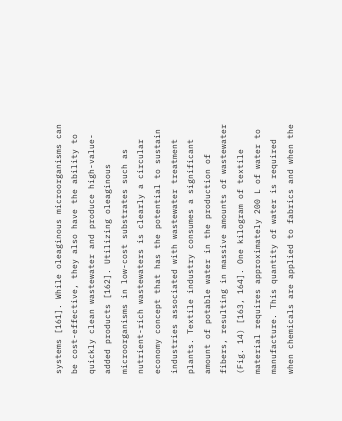systems [161]. While oleaginous microorganisms can be cost-effective, they also have the ability to quickly clean wastewater and produce high-value-added products [162]. Utilizing oleaginous microorganisms in low-cost substrates such as nutrient-rich wastewaters is clearly a circular economy concept that has the potential to sustain industries associated with wastewater treatment plants. Textile industry consumes a significant amount of potable water in the production of fibers, resulting in massive amounts of wastewater (Fig. 14) [163, 164]. One kilogram of textile material requires approximately 200 L of water to manufacture. This quantity of water is required when chemicals are applied to fabrics and when the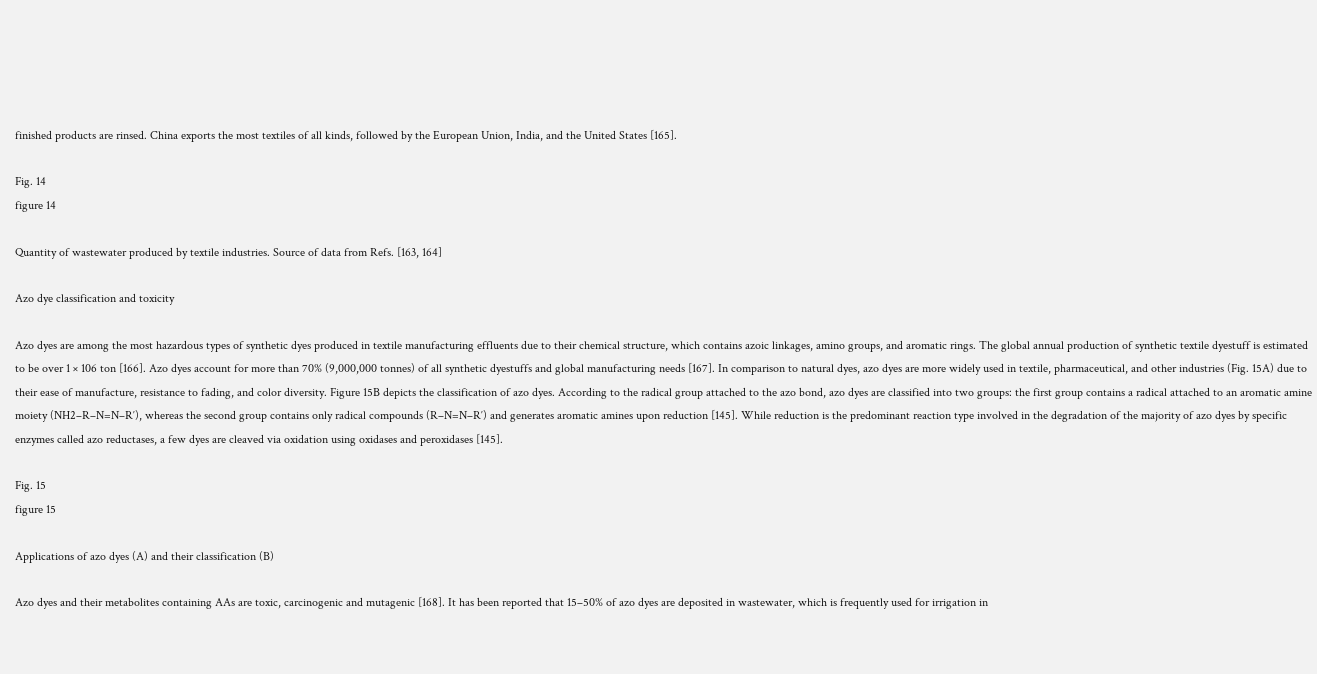finished products are rinsed. China exports the most textiles of all kinds, followed by the European Union, India, and the United States [165].

Fig. 14
figure 14

Quantity of wastewater produced by textile industries. Source of data from Refs. [163, 164]

Azo dye classification and toxicity

Azo dyes are among the most hazardous types of synthetic dyes produced in textile manufacturing effluents due to their chemical structure, which contains azoic linkages, amino groups, and aromatic rings. The global annual production of synthetic textile dyestuff is estimated to be over 1 × 106 ton [166]. Azo dyes account for more than 70% (9,000,000 tonnes) of all synthetic dyestuffs and global manufacturing needs [167]. In comparison to natural dyes, azo dyes are more widely used in textile, pharmaceutical, and other industries (Fig. 15A) due to their ease of manufacture, resistance to fading, and color diversity. Figure 15B depicts the classification of azo dyes. According to the radical group attached to the azo bond, azo dyes are classified into two groups: the first group contains a radical attached to an aromatic amine moiety (NH2–R–N=N–R′), whereas the second group contains only radical compounds (R–N=N–R′) and generates aromatic amines upon reduction [145]. While reduction is the predominant reaction type involved in the degradation of the majority of azo dyes by specific enzymes called azo reductases, a few dyes are cleaved via oxidation using oxidases and peroxidases [145].

Fig. 15
figure 15

Applications of azo dyes (A) and their classification (B)

Azo dyes and their metabolites containing AAs are toxic, carcinogenic and mutagenic [168]. It has been reported that 15–50% of azo dyes are deposited in wastewater, which is frequently used for irrigation in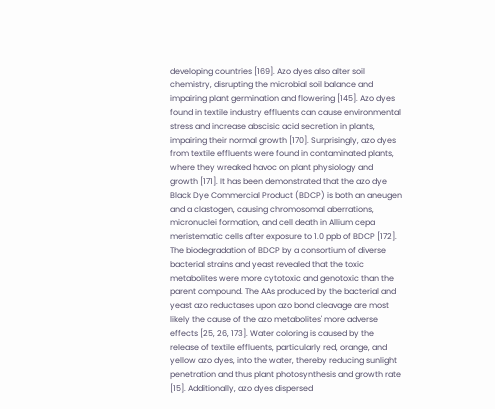developing countries [169]. Azo dyes also alter soil chemistry, disrupting the microbial soil balance and impairing plant germination and flowering [145]. Azo dyes found in textile industry effluents can cause environmental stress and increase abscisic acid secretion in plants, impairing their normal growth [170]. Surprisingly, azo dyes from textile effluents were found in contaminated plants, where they wreaked havoc on plant physiology and growth [171]. It has been demonstrated that the azo dye Black Dye Commercial Product (BDCP) is both an aneugen and a clastogen, causing chromosomal aberrations, micronuclei formation, and cell death in Allium cepa meristematic cells after exposure to 1.0 ppb of BDCP [172]. The biodegradation of BDCP by a consortium of diverse bacterial strains and yeast revealed that the toxic metabolites were more cytotoxic and genotoxic than the parent compound. The AAs produced by the bacterial and yeast azo reductases upon azo bond cleavage are most likely the cause of the azo metabolites' more adverse effects [25, 26, 173]. Water coloring is caused by the release of textile effluents, particularly red, orange, and yellow azo dyes, into the water, thereby reducing sunlight penetration and thus plant photosynthesis and growth rate [15]. Additionally, azo dyes dispersed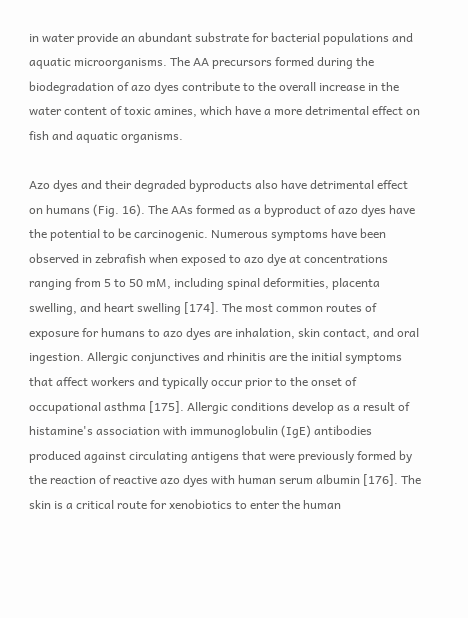in water provide an abundant substrate for bacterial populations and aquatic microorganisms. The AA precursors formed during the biodegradation of azo dyes contribute to the overall increase in the water content of toxic amines, which have a more detrimental effect on fish and aquatic organisms.

Azo dyes and their degraded byproducts also have detrimental effect on humans (Fig. 16). The AAs formed as a byproduct of azo dyes have the potential to be carcinogenic. Numerous symptoms have been observed in zebrafish when exposed to azo dye at concentrations ranging from 5 to 50 mM, including spinal deformities, placenta swelling, and heart swelling [174]. The most common routes of exposure for humans to azo dyes are inhalation, skin contact, and oral ingestion. Allergic conjunctives and rhinitis are the initial symptoms that affect workers and typically occur prior to the onset of occupational asthma [175]. Allergic conditions develop as a result of histamine's association with immunoglobulin (IgE) antibodies produced against circulating antigens that were previously formed by the reaction of reactive azo dyes with human serum albumin [176]. The skin is a critical route for xenobiotics to enter the human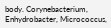body. Corynebacterium, Enhydrobacter, Micrococcus,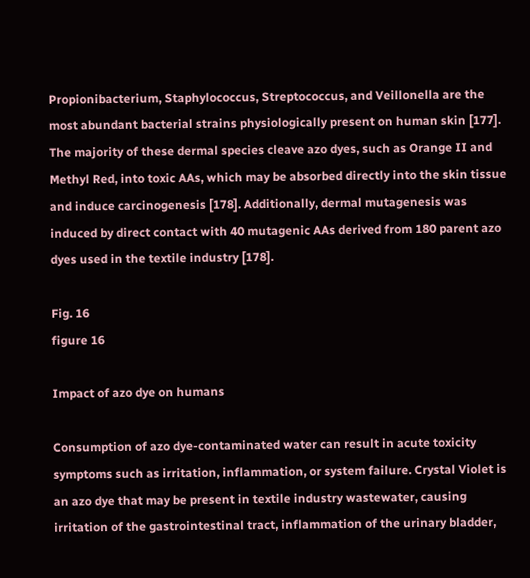Propionibacterium, Staphylococcus, Streptococcus, and Veillonella are the most abundant bacterial strains physiologically present on human skin [177]. The majority of these dermal species cleave azo dyes, such as Orange II and Methyl Red, into toxic AAs, which may be absorbed directly into the skin tissue and induce carcinogenesis [178]. Additionally, dermal mutagenesis was induced by direct contact with 40 mutagenic AAs derived from 180 parent azo dyes used in the textile industry [178].

Fig. 16
figure 16

Impact of azo dye on humans

Consumption of azo dye-contaminated water can result in acute toxicity symptoms such as irritation, inflammation, or system failure. Crystal Violet is an azo dye that may be present in textile industry wastewater, causing irritation of the gastrointestinal tract, inflammation of the urinary bladder,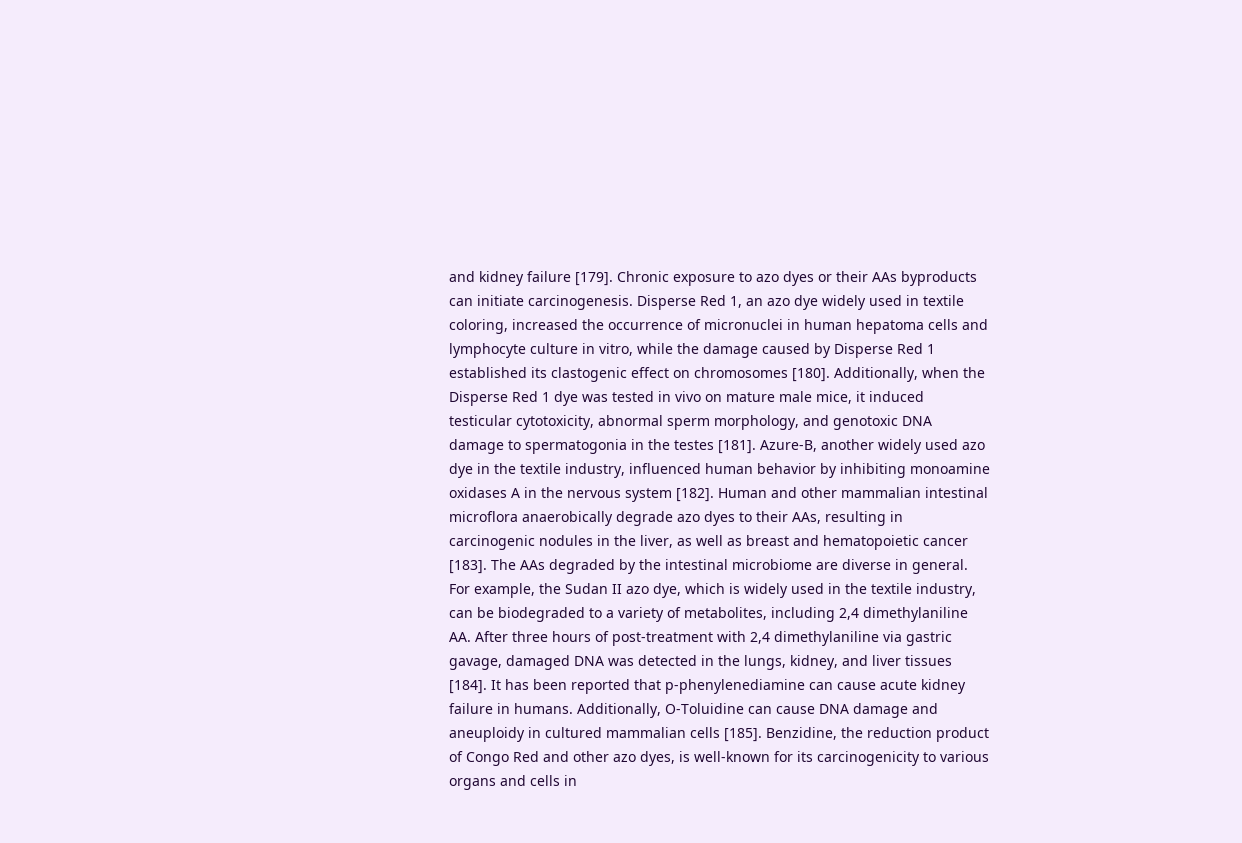and kidney failure [179]. Chronic exposure to azo dyes or their AAs byproducts can initiate carcinogenesis. Disperse Red 1, an azo dye widely used in textile coloring, increased the occurrence of micronuclei in human hepatoma cells and lymphocyte culture in vitro, while the damage caused by Disperse Red 1 established its clastogenic effect on chromosomes [180]. Additionally, when the Disperse Red 1 dye was tested in vivo on mature male mice, it induced testicular cytotoxicity, abnormal sperm morphology, and genotoxic DNA damage to spermatogonia in the testes [181]. Azure-B, another widely used azo dye in the textile industry, influenced human behavior by inhibiting monoamine oxidases A in the nervous system [182]. Human and other mammalian intestinal microflora anaerobically degrade azo dyes to their AAs, resulting in carcinogenic nodules in the liver, as well as breast and hematopoietic cancer [183]. The AAs degraded by the intestinal microbiome are diverse in general. For example, the Sudan II azo dye, which is widely used in the textile industry, can be biodegraded to a variety of metabolites, including 2,4 dimethylaniline AA. After three hours of post-treatment with 2,4 dimethylaniline via gastric gavage, damaged DNA was detected in the lungs, kidney, and liver tissues [184]. It has been reported that p-phenylenediamine can cause acute kidney failure in humans. Additionally, O-Toluidine can cause DNA damage and aneuploidy in cultured mammalian cells [185]. Benzidine, the reduction product of Congo Red and other azo dyes, is well-known for its carcinogenicity to various organs and cells in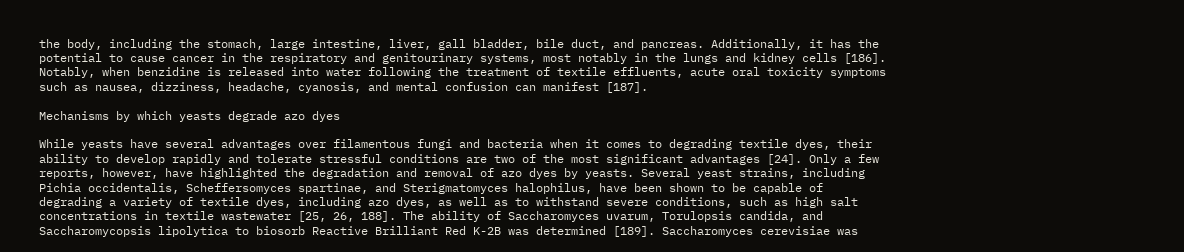the body, including the stomach, large intestine, liver, gall bladder, bile duct, and pancreas. Additionally, it has the potential to cause cancer in the respiratory and genitourinary systems, most notably in the lungs and kidney cells [186]. Notably, when benzidine is released into water following the treatment of textile effluents, acute oral toxicity symptoms such as nausea, dizziness, headache, cyanosis, and mental confusion can manifest [187].

Mechanisms by which yeasts degrade azo dyes

While yeasts have several advantages over filamentous fungi and bacteria when it comes to degrading textile dyes, their ability to develop rapidly and tolerate stressful conditions are two of the most significant advantages [24]. Only a few reports, however, have highlighted the degradation and removal of azo dyes by yeasts. Several yeast strains, including Pichia occidentalis, Scheffersomyces spartinae, and Sterigmatomyces halophilus, have been shown to be capable of degrading a variety of textile dyes, including azo dyes, as well as to withstand severe conditions, such as high salt concentrations in textile wastewater [25, 26, 188]. The ability of Saccharomyces uvarum, Torulopsis candida, and Saccharomycopsis lipolytica to biosorb Reactive Brilliant Red K-2B was determined [189]. Saccharomyces cerevisiae was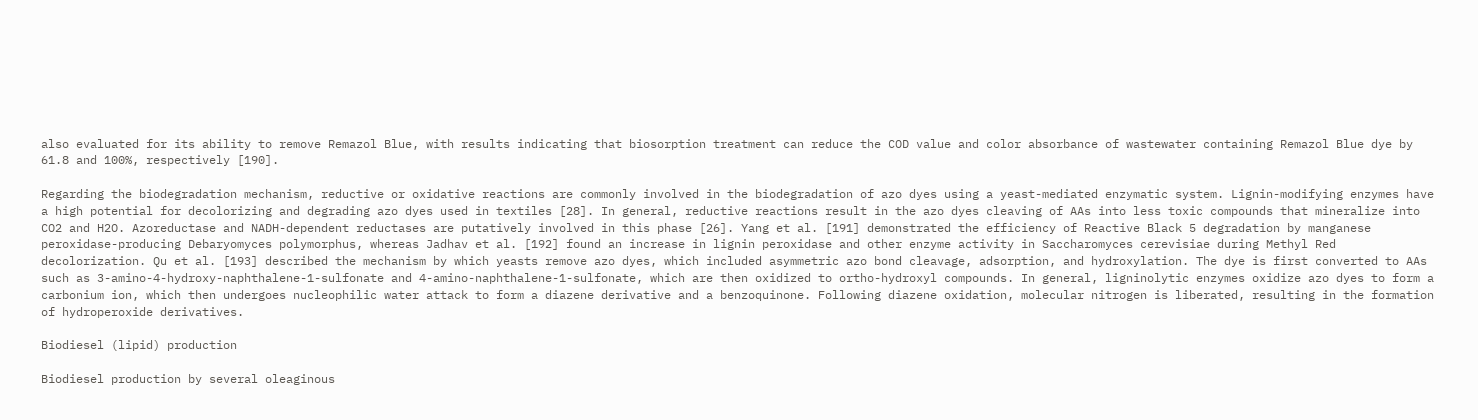also evaluated for its ability to remove Remazol Blue, with results indicating that biosorption treatment can reduce the COD value and color absorbance of wastewater containing Remazol Blue dye by 61.8 and 100%, respectively [190].

Regarding the biodegradation mechanism, reductive or oxidative reactions are commonly involved in the biodegradation of azo dyes using a yeast-mediated enzymatic system. Lignin-modifying enzymes have a high potential for decolorizing and degrading azo dyes used in textiles [28]. In general, reductive reactions result in the azo dyes cleaving of AAs into less toxic compounds that mineralize into CO2 and H2O. Azoreductase and NADH-dependent reductases are putatively involved in this phase [26]. Yang et al. [191] demonstrated the efficiency of Reactive Black 5 degradation by manganese peroxidase-producing Debaryomyces polymorphus, whereas Jadhav et al. [192] found an increase in lignin peroxidase and other enzyme activity in Saccharomyces cerevisiae during Methyl Red decolorization. Qu et al. [193] described the mechanism by which yeasts remove azo dyes, which included asymmetric azo bond cleavage, adsorption, and hydroxylation. The dye is first converted to AAs such as 3-amino-4-hydroxy-naphthalene-1-sulfonate and 4-amino-naphthalene-1-sulfonate, which are then oxidized to ortho-hydroxyl compounds. In general, ligninolytic enzymes oxidize azo dyes to form a carbonium ion, which then undergoes nucleophilic water attack to form a diazene derivative and a benzoquinone. Following diazene oxidation, molecular nitrogen is liberated, resulting in the formation of hydroperoxide derivatives.

Biodiesel (lipid) production

Biodiesel production by several oleaginous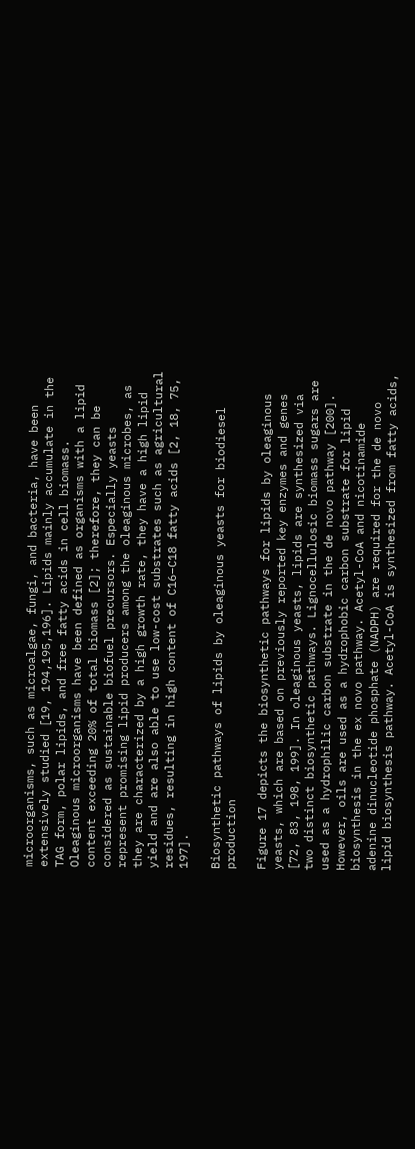microorganisms, such as microalgae, fungi, and bacteria, have been extensively studied [19, 194,195,196]. Lipids mainly accumulate in the TAG form, polar lipids, and free fatty acids in cell biomass. Oleaginous microorganisms have been defined as organisms with a lipid content exceeding 20% of total biomass [2]; therefore, they can be considered as sustainable biofuel precursors. Especially yeasts represent promising lipid producers among the oleaginous microbes, as they are characterized by a high growth rate, they have a high lipid yield and are also able to use low-cost substrates such as agricultural residues, resulting in high content of C16–C18 fatty acids [2, 18, 75, 197].

Biosynthetic pathways of lipids by oleaginous yeasts for biodiesel production

Figure 17 depicts the biosynthetic pathways for lipids by oleaginous yeasts, which are based on previously reported key enzymes and genes [72, 83, 198, 199]. In oleaginous yeasts, lipids are synthesized via two distinct biosynthetic pathways. Lignocellulosic biomass sugars are used as a hydrophilic carbon substrate in the de novo pathway [200]. However, oils are used as a hydrophobic carbon substrate for lipid biosynthesis in the ex novo pathway. Acetyl-CoA and nicotinamide adenine dinucleotide phosphate (NADPH) are required for the de novo lipid biosynthesis pathway. Acetyl-CoA is synthesized from fatty acids,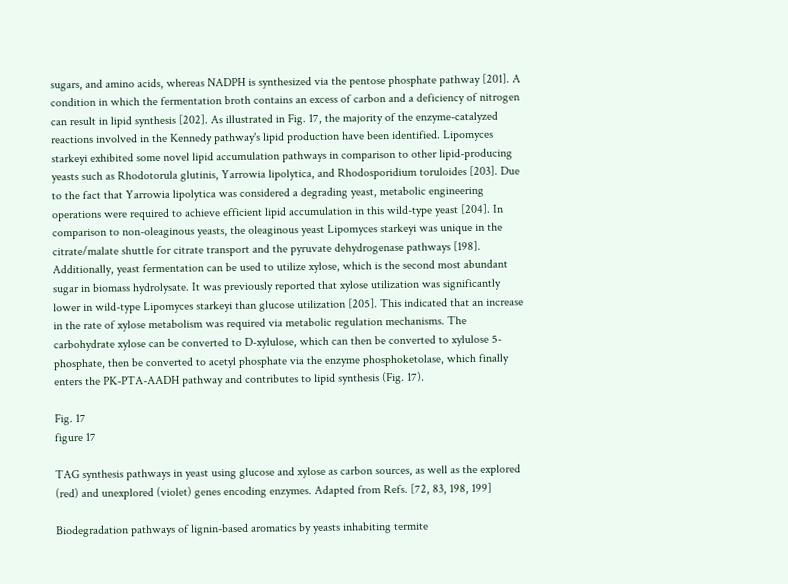sugars, and amino acids, whereas NADPH is synthesized via the pentose phosphate pathway [201]. A condition in which the fermentation broth contains an excess of carbon and a deficiency of nitrogen can result in lipid synthesis [202]. As illustrated in Fig. 17, the majority of the enzyme-catalyzed reactions involved in the Kennedy pathway's lipid production have been identified. Lipomyces starkeyi exhibited some novel lipid accumulation pathways in comparison to other lipid-producing yeasts such as Rhodotorula glutinis, Yarrowia lipolytica, and Rhodosporidium toruloides [203]. Due to the fact that Yarrowia lipolytica was considered a degrading yeast, metabolic engineering operations were required to achieve efficient lipid accumulation in this wild-type yeast [204]. In comparison to non-oleaginous yeasts, the oleaginous yeast Lipomyces starkeyi was unique in the citrate/malate shuttle for citrate transport and the pyruvate dehydrogenase pathways [198]. Additionally, yeast fermentation can be used to utilize xylose, which is the second most abundant sugar in biomass hydrolysate. It was previously reported that xylose utilization was significantly lower in wild-type Lipomyces starkeyi than glucose utilization [205]. This indicated that an increase in the rate of xylose metabolism was required via metabolic regulation mechanisms. The carbohydrate xylose can be converted to D-xylulose, which can then be converted to xylulose 5-phosphate, then be converted to acetyl phosphate via the enzyme phosphoketolase, which finally enters the PK-PTA-AADH pathway and contributes to lipid synthesis (Fig. 17).

Fig. 17
figure 17

TAG synthesis pathways in yeast using glucose and xylose as carbon sources, as well as the explored (red) and unexplored (violet) genes encoding enzymes. Adapted from Refs. [72, 83, 198, 199]

Biodegradation pathways of lignin-based aromatics by yeasts inhabiting termite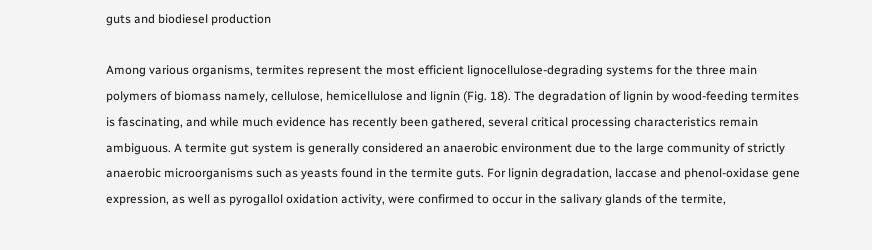guts and biodiesel production

Among various organisms, termites represent the most efficient lignocellulose-degrading systems for the three main polymers of biomass namely, cellulose, hemicellulose and lignin (Fig. 18). The degradation of lignin by wood-feeding termites is fascinating, and while much evidence has recently been gathered, several critical processing characteristics remain ambiguous. A termite gut system is generally considered an anaerobic environment due to the large community of strictly anaerobic microorganisms such as yeasts found in the termite guts. For lignin degradation, laccase and phenol-oxidase gene expression, as well as pyrogallol oxidation activity, were confirmed to occur in the salivary glands of the termite,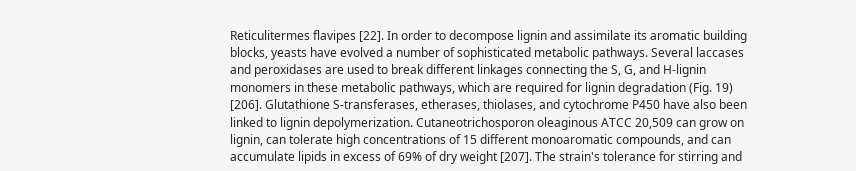Reticulitermes flavipes [22]. In order to decompose lignin and assimilate its aromatic building blocks, yeasts have evolved a number of sophisticated metabolic pathways. Several laccases and peroxidases are used to break different linkages connecting the S, G, and H-lignin monomers in these metabolic pathways, which are required for lignin degradation (Fig. 19) [206]. Glutathione S-transferases, etherases, thiolases, and cytochrome P450 have also been linked to lignin depolymerization. Cutaneotrichosporon oleaginous ATCC 20,509 can grow on lignin, can tolerate high concentrations of 15 different monoaromatic compounds, and can accumulate lipids in excess of 69% of dry weight [207]. The strain's tolerance for stirring and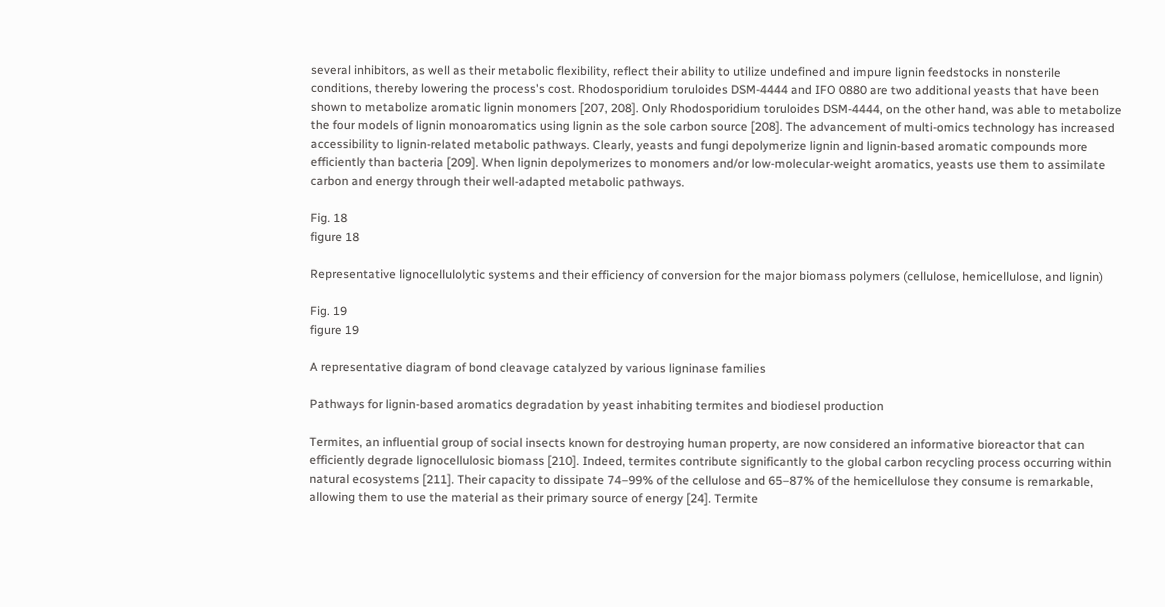several inhibitors, as well as their metabolic flexibility, reflect their ability to utilize undefined and impure lignin feedstocks in nonsterile conditions, thereby lowering the process's cost. Rhodosporidium toruloides DSM-4444 and IFO 0880 are two additional yeasts that have been shown to metabolize aromatic lignin monomers [207, 208]. Only Rhodosporidium toruloides DSM-4444, on the other hand, was able to metabolize the four models of lignin monoaromatics using lignin as the sole carbon source [208]. The advancement of multi-omics technology has increased accessibility to lignin-related metabolic pathways. Clearly, yeasts and fungi depolymerize lignin and lignin-based aromatic compounds more efficiently than bacteria [209]. When lignin depolymerizes to monomers and/or low-molecular-weight aromatics, yeasts use them to assimilate carbon and energy through their well-adapted metabolic pathways.

Fig. 18
figure 18

Representative lignocellulolytic systems and their efficiency of conversion for the major biomass polymers (cellulose, hemicellulose, and lignin)

Fig. 19
figure 19

A representative diagram of bond cleavage catalyzed by various ligninase families

Pathways for lignin-based aromatics degradation by yeast inhabiting termites and biodiesel production

Termites, an influential group of social insects known for destroying human property, are now considered an informative bioreactor that can efficiently degrade lignocellulosic biomass [210]. Indeed, termites contribute significantly to the global carbon recycling process occurring within natural ecosystems [211]. Their capacity to dissipate 74–99% of the cellulose and 65–87% of the hemicellulose they consume is remarkable, allowing them to use the material as their primary source of energy [24]. Termite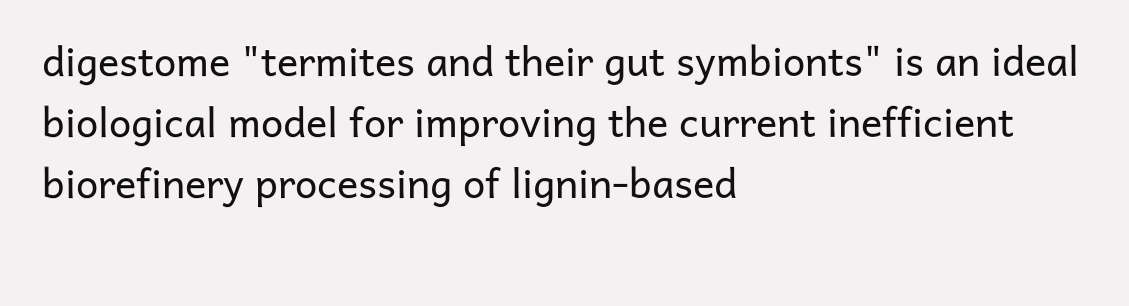digestome "termites and their gut symbionts" is an ideal biological model for improving the current inefficient biorefinery processing of lignin-based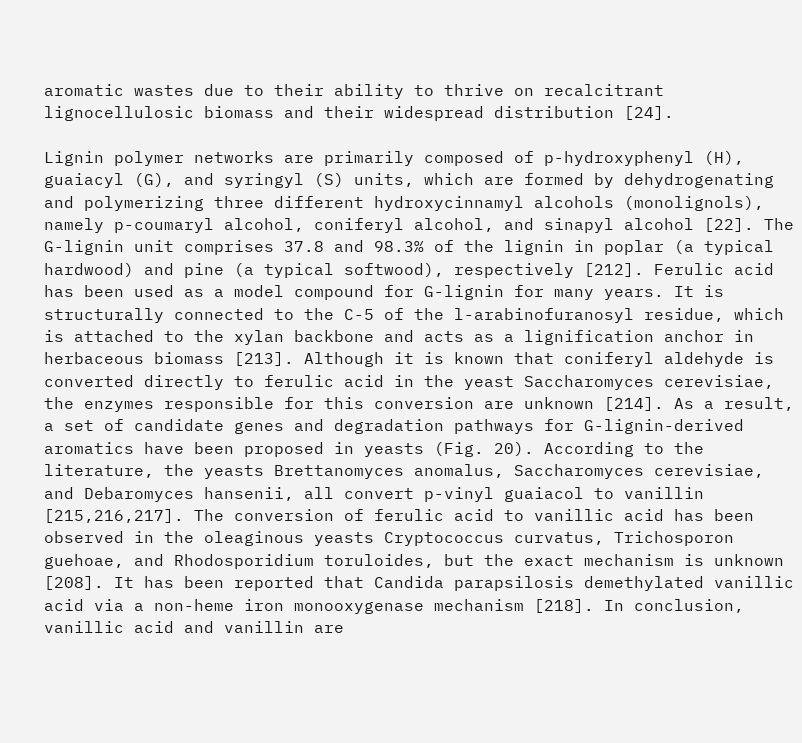aromatic wastes due to their ability to thrive on recalcitrant lignocellulosic biomass and their widespread distribution [24].

Lignin polymer networks are primarily composed of p-hydroxyphenyl (H), guaiacyl (G), and syringyl (S) units, which are formed by dehydrogenating and polymerizing three different hydroxycinnamyl alcohols (monolignols), namely p-coumaryl alcohol, coniferyl alcohol, and sinapyl alcohol [22]. The G-lignin unit comprises 37.8 and 98.3% of the lignin in poplar (a typical hardwood) and pine (a typical softwood), respectively [212]. Ferulic acid has been used as a model compound for G-lignin for many years. It is structurally connected to the C-5 of the l-arabinofuranosyl residue, which is attached to the xylan backbone and acts as a lignification anchor in herbaceous biomass [213]. Although it is known that coniferyl aldehyde is converted directly to ferulic acid in the yeast Saccharomyces cerevisiae, the enzymes responsible for this conversion are unknown [214]. As a result, a set of candidate genes and degradation pathways for G-lignin-derived aromatics have been proposed in yeasts (Fig. 20). According to the literature, the yeasts Brettanomyces anomalus, Saccharomyces cerevisiae, and Debaromyces hansenii, all convert p-vinyl guaiacol to vanillin [215,216,217]. The conversion of ferulic acid to vanillic acid has been observed in the oleaginous yeasts Cryptococcus curvatus, Trichosporon guehoae, and Rhodosporidium toruloides, but the exact mechanism is unknown [208]. It has been reported that Candida parapsilosis demethylated vanillic acid via a non-heme iron monooxygenase mechanism [218]. In conclusion, vanillic acid and vanillin are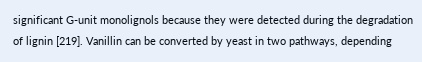significant G-unit monolignols because they were detected during the degradation of lignin [219]. Vanillin can be converted by yeast in two pathways, depending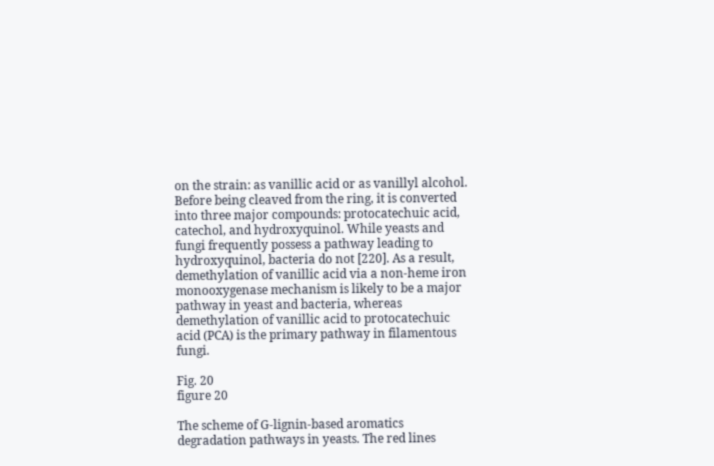on the strain: as vanillic acid or as vanillyl alcohol. Before being cleaved from the ring, it is converted into three major compounds: protocatechuic acid, catechol, and hydroxyquinol. While yeasts and fungi frequently possess a pathway leading to hydroxyquinol, bacteria do not [220]. As a result, demethylation of vanillic acid via a non-heme iron monooxygenase mechanism is likely to be a major pathway in yeast and bacteria, whereas demethylation of vanillic acid to protocatechuic acid (PCA) is the primary pathway in filamentous fungi.

Fig. 20
figure 20

The scheme of G-lignin-based aromatics degradation pathways in yeasts. The red lines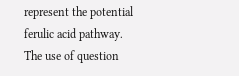represent the potential ferulic acid pathway. The use of question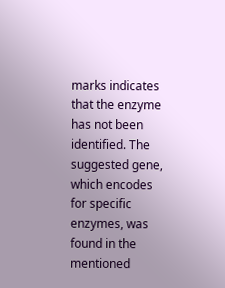marks indicates that the enzyme has not been identified. The suggested gene, which encodes for specific enzymes, was found in the mentioned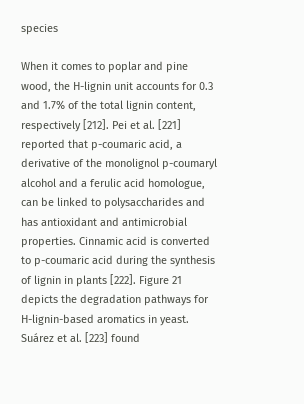species

When it comes to poplar and pine wood, the H-lignin unit accounts for 0.3 and 1.7% of the total lignin content, respectively [212]. Pei et al. [221] reported that p-coumaric acid, a derivative of the monolignol p-coumaryl alcohol and a ferulic acid homologue, can be linked to polysaccharides and has antioxidant and antimicrobial properties. Cinnamic acid is converted to p-coumaric acid during the synthesis of lignin in plants [222]. Figure 21 depicts the degradation pathways for H-lignin-based aromatics in yeast. Suárez et al. [223] found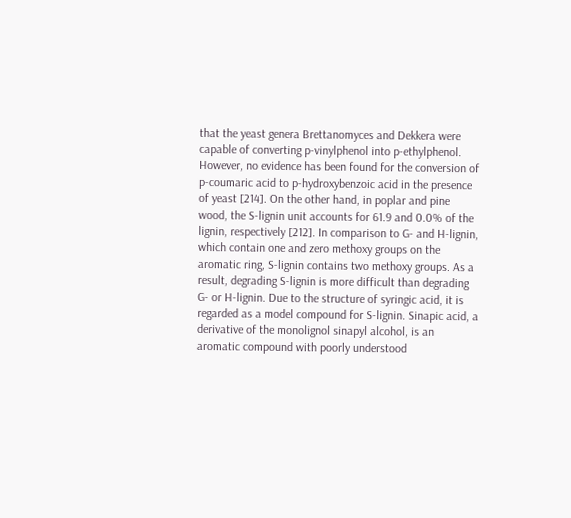that the yeast genera Brettanomyces and Dekkera were capable of converting p-vinylphenol into p-ethylphenol. However, no evidence has been found for the conversion of p-coumaric acid to p-hydroxybenzoic acid in the presence of yeast [214]. On the other hand, in poplar and pine wood, the S-lignin unit accounts for 61.9 and 0.0% of the lignin, respectively [212]. In comparison to G- and H-lignin, which contain one and zero methoxy groups on the aromatic ring, S-lignin contains two methoxy groups. As a result, degrading S-lignin is more difficult than degrading G- or H-lignin. Due to the structure of syringic acid, it is regarded as a model compound for S-lignin. Sinapic acid, a derivative of the monolignol sinapyl alcohol, is an aromatic compound with poorly understood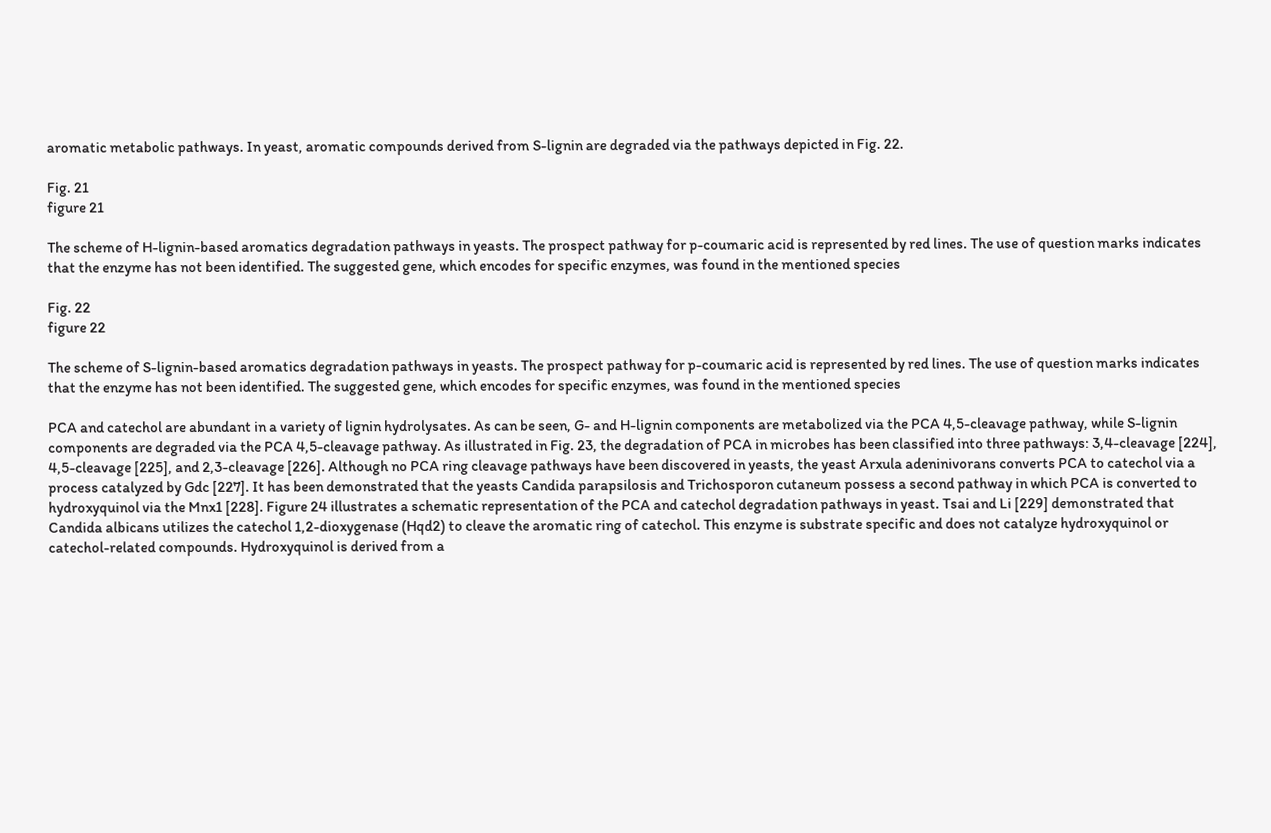aromatic metabolic pathways. In yeast, aromatic compounds derived from S-lignin are degraded via the pathways depicted in Fig. 22.

Fig. 21
figure 21

The scheme of H-lignin-based aromatics degradation pathways in yeasts. The prospect pathway for p-coumaric acid is represented by red lines. The use of question marks indicates that the enzyme has not been identified. The suggested gene, which encodes for specific enzymes, was found in the mentioned species

Fig. 22
figure 22

The scheme of S-lignin-based aromatics degradation pathways in yeasts. The prospect pathway for p-coumaric acid is represented by red lines. The use of question marks indicates that the enzyme has not been identified. The suggested gene, which encodes for specific enzymes, was found in the mentioned species

PCA and catechol are abundant in a variety of lignin hydrolysates. As can be seen, G- and H-lignin components are metabolized via the PCA 4,5-cleavage pathway, while S-lignin components are degraded via the PCA 4,5-cleavage pathway. As illustrated in Fig. 23, the degradation of PCA in microbes has been classified into three pathways: 3,4-cleavage [224], 4,5-cleavage [225], and 2,3-cleavage [226]. Although no PCA ring cleavage pathways have been discovered in yeasts, the yeast Arxula adeninivorans converts PCA to catechol via a process catalyzed by Gdc [227]. It has been demonstrated that the yeasts Candida parapsilosis and Trichosporon cutaneum possess a second pathway in which PCA is converted to hydroxyquinol via the Mnx1 [228]. Figure 24 illustrates a schematic representation of the PCA and catechol degradation pathways in yeast. Tsai and Li [229] demonstrated that Candida albicans utilizes the catechol 1,2-dioxygenase (Hqd2) to cleave the aromatic ring of catechol. This enzyme is substrate specific and does not catalyze hydroxyquinol or catechol-related compounds. Hydroxyquinol is derived from a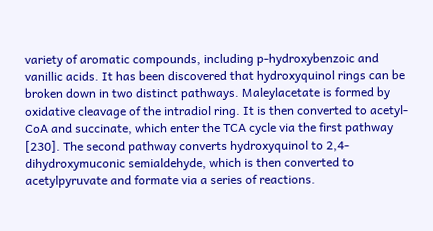variety of aromatic compounds, including p-hydroxybenzoic and vanillic acids. It has been discovered that hydroxyquinol rings can be broken down in two distinct pathways. Maleylacetate is formed by oxidative cleavage of the intradiol ring. It is then converted to acetyl-CoA and succinate, which enter the TCA cycle via the first pathway [230]. The second pathway converts hydroxyquinol to 2,4-dihydroxymuconic semialdehyde, which is then converted to acetylpyruvate and formate via a series of reactions.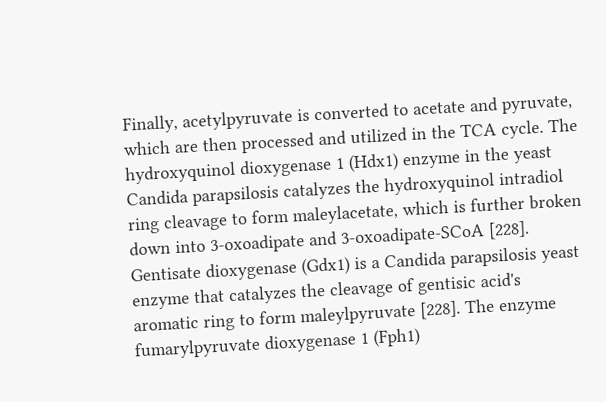Finally, acetylpyruvate is converted to acetate and pyruvate, which are then processed and utilized in the TCA cycle. The hydroxyquinol dioxygenase 1 (Hdx1) enzyme in the yeast Candida parapsilosis catalyzes the hydroxyquinol intradiol ring cleavage to form maleylacetate, which is further broken down into 3-oxoadipate and 3-oxoadipate-SCoA [228]. Gentisate dioxygenase (Gdx1) is a Candida parapsilosis yeast enzyme that catalyzes the cleavage of gentisic acid's aromatic ring to form maleylpyruvate [228]. The enzyme fumarylpyruvate dioxygenase 1 (Fph1)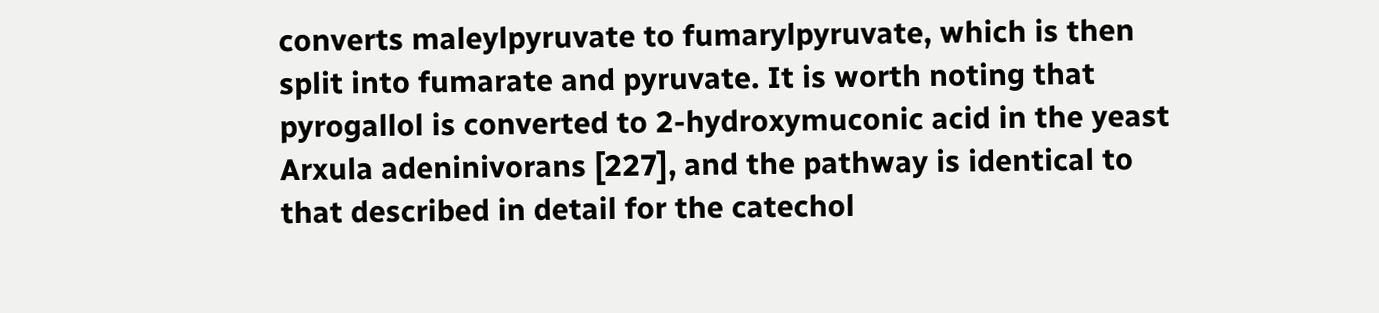converts maleylpyruvate to fumarylpyruvate, which is then split into fumarate and pyruvate. It is worth noting that pyrogallol is converted to 2-hydroxymuconic acid in the yeast Arxula adeninivorans [227], and the pathway is identical to that described in detail for the catechol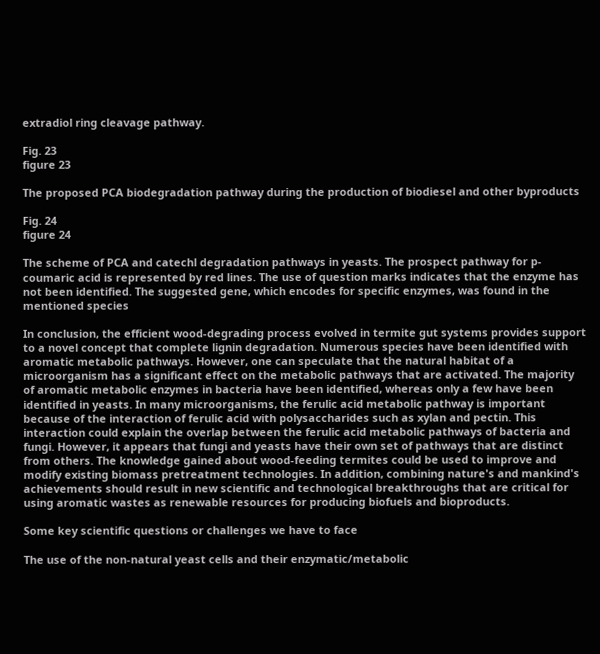extradiol ring cleavage pathway.

Fig. 23
figure 23

The proposed PCA biodegradation pathway during the production of biodiesel and other byproducts

Fig. 24
figure 24

The scheme of PCA and catechl degradation pathways in yeasts. The prospect pathway for p-coumaric acid is represented by red lines. The use of question marks indicates that the enzyme has not been identified. The suggested gene, which encodes for specific enzymes, was found in the mentioned species

In conclusion, the efficient wood-degrading process evolved in termite gut systems provides support to a novel concept that complete lignin degradation. Numerous species have been identified with aromatic metabolic pathways. However, one can speculate that the natural habitat of a microorganism has a significant effect on the metabolic pathways that are activated. The majority of aromatic metabolic enzymes in bacteria have been identified, whereas only a few have been identified in yeasts. In many microorganisms, the ferulic acid metabolic pathway is important because of the interaction of ferulic acid with polysaccharides such as xylan and pectin. This interaction could explain the overlap between the ferulic acid metabolic pathways of bacteria and fungi. However, it appears that fungi and yeasts have their own set of pathways that are distinct from others. The knowledge gained about wood-feeding termites could be used to improve and modify existing biomass pretreatment technologies. In addition, combining nature's and mankind's achievements should result in new scientific and technological breakthroughs that are critical for using aromatic wastes as renewable resources for producing biofuels and bioproducts.

Some key scientific questions or challenges we have to face

The use of the non-natural yeast cells and their enzymatic/metabolic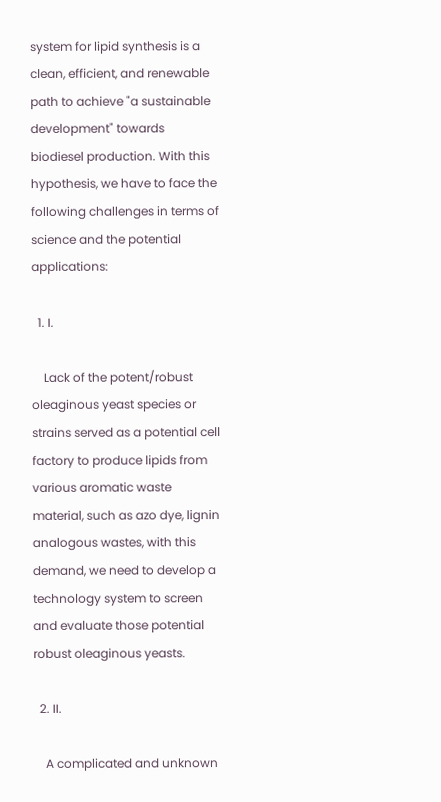system for lipid synthesis is a clean, efficient, and renewable path to achieve "a sustainable development" towards biodiesel production. With this hypothesis, we have to face the following challenges in terms of science and the potential applications:

  1. I.

    Lack of the potent/robust oleaginous yeast species or strains served as a potential cell factory to produce lipids from various aromatic waste material, such as azo dye, lignin analogous wastes, with this demand, we need to develop a technology system to screen and evaluate those potential robust oleaginous yeasts.

  2. II.

    A complicated and unknown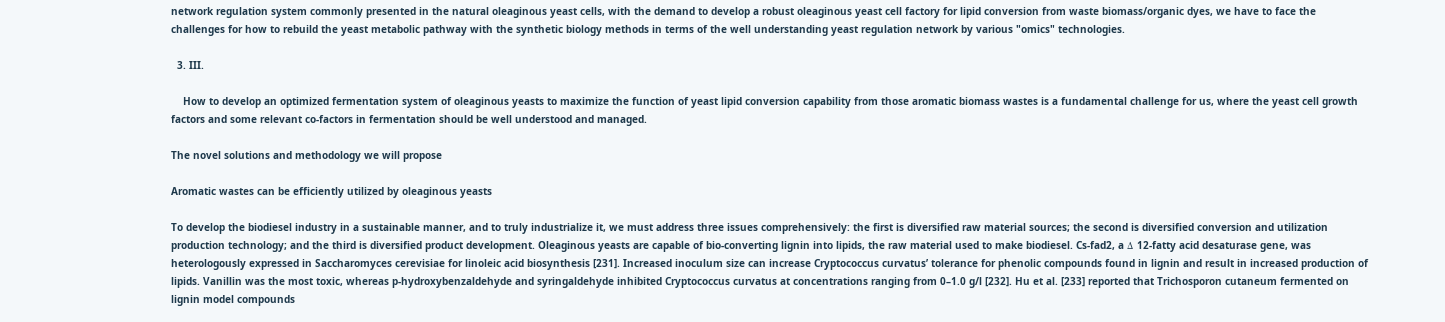network regulation system commonly presented in the natural oleaginous yeast cells, with the demand to develop a robust oleaginous yeast cell factory for lipid conversion from waste biomass/organic dyes, we have to face the challenges for how to rebuild the yeast metabolic pathway with the synthetic biology methods in terms of the well understanding yeast regulation network by various "omics" technologies.

  3. III.

    How to develop an optimized fermentation system of oleaginous yeasts to maximize the function of yeast lipid conversion capability from those aromatic biomass wastes is a fundamental challenge for us, where the yeast cell growth factors and some relevant co-factors in fermentation should be well understood and managed.

The novel solutions and methodology we will propose

Aromatic wastes can be efficiently utilized by oleaginous yeasts

To develop the biodiesel industry in a sustainable manner, and to truly industrialize it, we must address three issues comprehensively: the first is diversified raw material sources; the second is diversified conversion and utilization production technology; and the third is diversified product development. Oleaginous yeasts are capable of bio-converting lignin into lipids, the raw material used to make biodiesel. Cs-fad2, a Δ 12-fatty acid desaturase gene, was heterologously expressed in Saccharomyces cerevisiae for linoleic acid biosynthesis [231]. Increased inoculum size can increase Cryptococcus curvatus’ tolerance for phenolic compounds found in lignin and result in increased production of lipids. Vanillin was the most toxic, whereas p-hydroxybenzaldehyde and syringaldehyde inhibited Cryptococcus curvatus at concentrations ranging from 0–1.0 g/l [232]. Hu et al. [233] reported that Trichosporon cutaneum fermented on lignin model compounds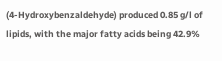(4-Hydroxybenzaldehyde) produced 0.85 g/l of lipids, with the major fatty acids being 42.9%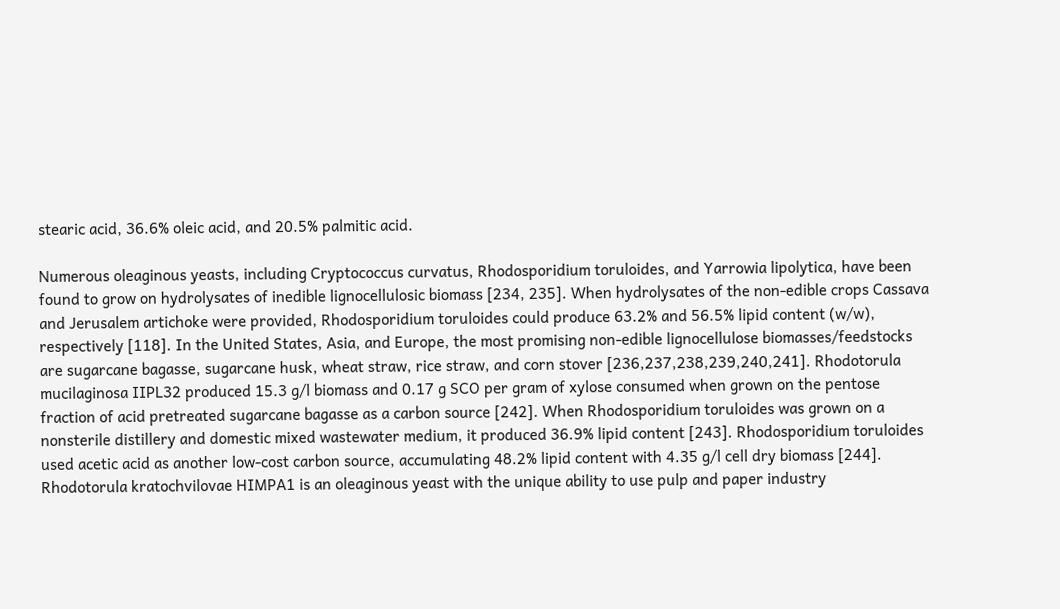stearic acid, 36.6% oleic acid, and 20.5% palmitic acid.

Numerous oleaginous yeasts, including Cryptococcus curvatus, Rhodosporidium toruloides, and Yarrowia lipolytica, have been found to grow on hydrolysates of inedible lignocellulosic biomass [234, 235]. When hydrolysates of the non-edible crops Cassava and Jerusalem artichoke were provided, Rhodosporidium toruloides could produce 63.2% and 56.5% lipid content (w/w), respectively [118]. In the United States, Asia, and Europe, the most promising non-edible lignocellulose biomasses/feedstocks are sugarcane bagasse, sugarcane husk, wheat straw, rice straw, and corn stover [236,237,238,239,240,241]. Rhodotorula mucilaginosa IIPL32 produced 15.3 g/l biomass and 0.17 g SCO per gram of xylose consumed when grown on the pentose fraction of acid pretreated sugarcane bagasse as a carbon source [242]. When Rhodosporidium toruloides was grown on a nonsterile distillery and domestic mixed wastewater medium, it produced 36.9% lipid content [243]. Rhodosporidium toruloides used acetic acid as another low-cost carbon source, accumulating 48.2% lipid content with 4.35 g/l cell dry biomass [244]. Rhodotorula kratochvilovae HIMPA1 is an oleaginous yeast with the unique ability to use pulp and paper industry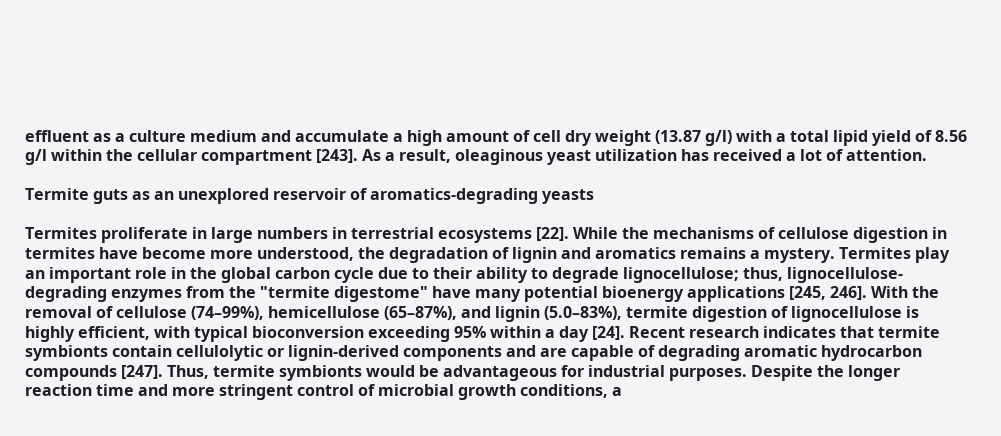effluent as a culture medium and accumulate a high amount of cell dry weight (13.87 g/l) with a total lipid yield of 8.56 g/l within the cellular compartment [243]. As a result, oleaginous yeast utilization has received a lot of attention.

Termite guts as an unexplored reservoir of aromatics-degrading yeasts

Termites proliferate in large numbers in terrestrial ecosystems [22]. While the mechanisms of cellulose digestion in termites have become more understood, the degradation of lignin and aromatics remains a mystery. Termites play an important role in the global carbon cycle due to their ability to degrade lignocellulose; thus, lignocellulose-degrading enzymes from the "termite digestome" have many potential bioenergy applications [245, 246]. With the removal of cellulose (74–99%), hemicellulose (65–87%), and lignin (5.0–83%), termite digestion of lignocellulose is highly efficient, with typical bioconversion exceeding 95% within a day [24]. Recent research indicates that termite symbionts contain cellulolytic or lignin-derived components and are capable of degrading aromatic hydrocarbon compounds [247]. Thus, termite symbionts would be advantageous for industrial purposes. Despite the longer reaction time and more stringent control of microbial growth conditions, a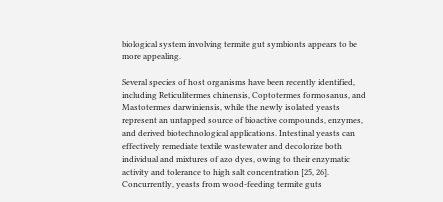biological system involving termite gut symbionts appears to be more appealing.

Several species of host organisms have been recently identified, including Reticulitermes chinensis, Coptotermes formosanus, and Mastotermes darwiniensis, while the newly isolated yeasts represent an untapped source of bioactive compounds, enzymes, and derived biotechnological applications. Intestinal yeasts can effectively remediate textile wastewater and decolorize both individual and mixtures of azo dyes, owing to their enzymatic activity and tolerance to high salt concentration [25, 26]. Concurrently, yeasts from wood-feeding termite guts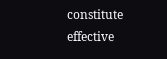constitute effective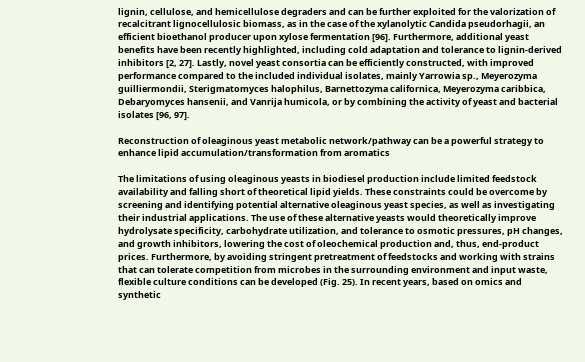lignin, cellulose, and hemicellulose degraders and can be further exploited for the valorization of recalcitrant lignocellulosic biomass, as in the case of the xylanolytic Candida pseudorhagii, an efficient bioethanol producer upon xylose fermentation [96]. Furthermore, additional yeast benefits have been recently highlighted, including cold adaptation and tolerance to lignin-derived inhibitors [2, 27]. Lastly, novel yeast consortia can be efficiently constructed, with improved performance compared to the included individual isolates, mainly Yarrowia sp., Meyerozyma guilliermondii, Sterigmatomyces halophilus, Barnettozyma californica, Meyerozyma caribbica, Debaryomyces hansenii, and Vanrija humicola, or by combining the activity of yeast and bacterial isolates [96, 97].

Reconstruction of oleaginous yeast metabolic network/pathway can be a powerful strategy to enhance lipid accumulation/transformation from aromatics

The limitations of using oleaginous yeasts in biodiesel production include limited feedstock availability and falling short of theoretical lipid yields. These constraints could be overcome by screening and identifying potential alternative oleaginous yeast species, as well as investigating their industrial applications. The use of these alternative yeasts would theoretically improve hydrolysate specificity, carbohydrate utilization, and tolerance to osmotic pressures, pH changes, and growth inhibitors, lowering the cost of oleochemical production and, thus, end-product prices. Furthermore, by avoiding stringent pretreatment of feedstocks and working with strains that can tolerate competition from microbes in the surrounding environment and input waste, flexible culture conditions can be developed (Fig. 25). In recent years, based on omics and synthetic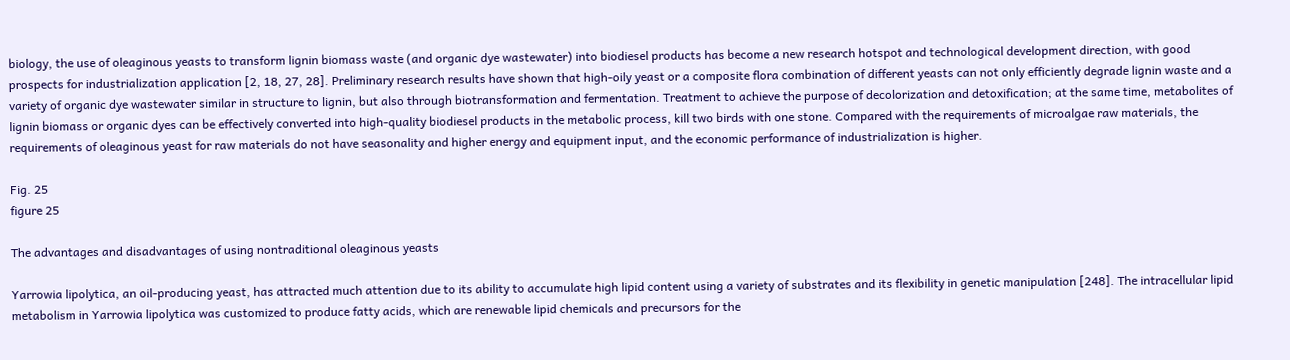biology, the use of oleaginous yeasts to transform lignin biomass waste (and organic dye wastewater) into biodiesel products has become a new research hotspot and technological development direction, with good prospects for industrialization application [2, 18, 27, 28]. Preliminary research results have shown that high-oily yeast or a composite flora combination of different yeasts can not only efficiently degrade lignin waste and a variety of organic dye wastewater similar in structure to lignin, but also through biotransformation and fermentation. Treatment to achieve the purpose of decolorization and detoxification; at the same time, metabolites of lignin biomass or organic dyes can be effectively converted into high-quality biodiesel products in the metabolic process, kill two birds with one stone. Compared with the requirements of microalgae raw materials, the requirements of oleaginous yeast for raw materials do not have seasonality and higher energy and equipment input, and the economic performance of industrialization is higher.

Fig. 25
figure 25

The advantages and disadvantages of using nontraditional oleaginous yeasts

Yarrowia lipolytica, an oil-producing yeast, has attracted much attention due to its ability to accumulate high lipid content using a variety of substrates and its flexibility in genetic manipulation [248]. The intracellular lipid metabolism in Yarrowia lipolytica was customized to produce fatty acids, which are renewable lipid chemicals and precursors for the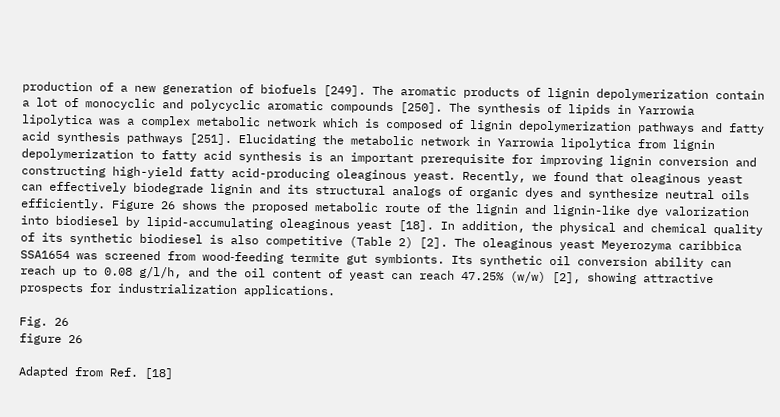production of a new generation of biofuels [249]. The aromatic products of lignin depolymerization contain a lot of monocyclic and polycyclic aromatic compounds [250]. The synthesis of lipids in Yarrowia lipolytica was a complex metabolic network which is composed of lignin depolymerization pathways and fatty acid synthesis pathways [251]. Elucidating the metabolic network in Yarrowia lipolytica from lignin depolymerization to fatty acid synthesis is an important prerequisite for improving lignin conversion and constructing high-yield fatty acid-producing oleaginous yeast. Recently, we found that oleaginous yeast can effectively biodegrade lignin and its structural analogs of organic dyes and synthesize neutral oils efficiently. Figure 26 shows the proposed metabolic route of the lignin and lignin-like dye valorization into biodiesel by lipid-accumulating oleaginous yeast [18]. In addition, the physical and chemical quality of its synthetic biodiesel is also competitive (Table 2) [2]. The oleaginous yeast Meyerozyma caribbica SSA1654 was screened from wood‑feeding termite gut symbionts. Its synthetic oil conversion ability can reach up to 0.08 g/l/h, and the oil content of yeast can reach 47.25% (w/w) [2], showing attractive prospects for industrialization applications.

Fig. 26
figure 26

Adapted from Ref. [18]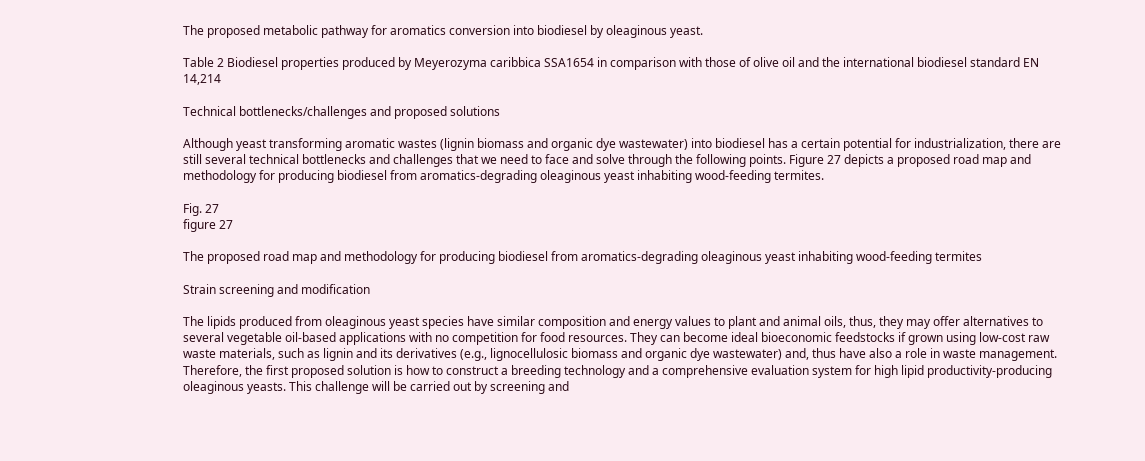The proposed metabolic pathway for aromatics conversion into biodiesel by oleaginous yeast.

Table 2 Biodiesel properties produced by Meyerozyma caribbica SSA1654 in comparison with those of olive oil and the international biodiesel standard EN 14,214

Technical bottlenecks/challenges and proposed solutions

Although yeast transforming aromatic wastes (lignin biomass and organic dye wastewater) into biodiesel has a certain potential for industrialization, there are still several technical bottlenecks and challenges that we need to face and solve through the following points. Figure 27 depicts a proposed road map and methodology for producing biodiesel from aromatics-degrading oleaginous yeast inhabiting wood-feeding termites.

Fig. 27
figure 27

The proposed road map and methodology for producing biodiesel from aromatics-degrading oleaginous yeast inhabiting wood-feeding termites

Strain screening and modification

The lipids produced from oleaginous yeast species have similar composition and energy values to plant and animal oils, thus, they may offer alternatives to several vegetable oil-based applications with no competition for food resources. They can become ideal bioeconomic feedstocks if grown using low-cost raw waste materials, such as lignin and its derivatives (e.g., lignocellulosic biomass and organic dye wastewater) and, thus have also a role in waste management. Therefore, the first proposed solution is how to construct a breeding technology and a comprehensive evaluation system for high lipid productivity-producing oleaginous yeasts. This challenge will be carried out by screening and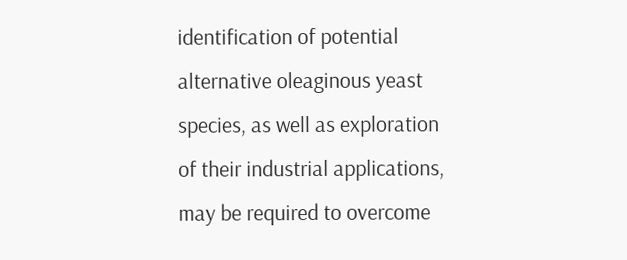identification of potential alternative oleaginous yeast species, as well as exploration of their industrial applications, may be required to overcome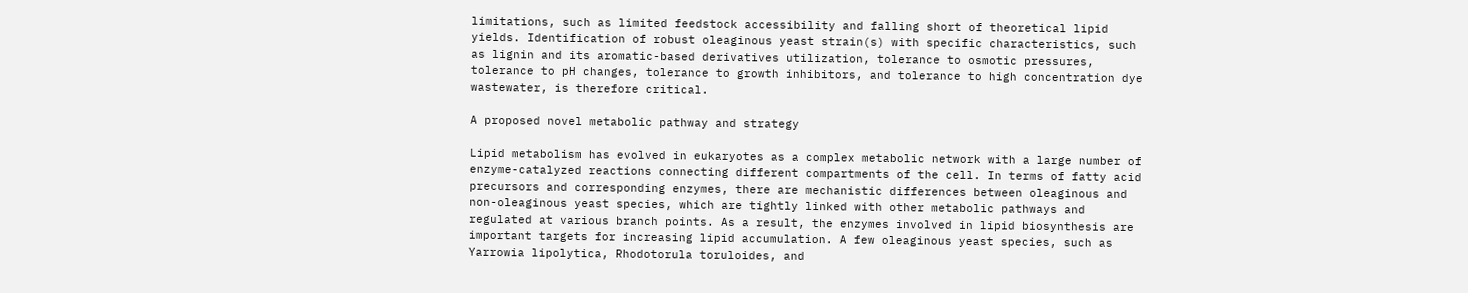limitations, such as limited feedstock accessibility and falling short of theoretical lipid yields. Identification of robust oleaginous yeast strain(s) with specific characteristics, such as lignin and its aromatic-based derivatives utilization, tolerance to osmotic pressures, tolerance to pH changes, tolerance to growth inhibitors, and tolerance to high concentration dye wastewater, is therefore critical.

A proposed novel metabolic pathway and strategy

Lipid metabolism has evolved in eukaryotes as a complex metabolic network with a large number of enzyme-catalyzed reactions connecting different compartments of the cell. In terms of fatty acid precursors and corresponding enzymes, there are mechanistic differences between oleaginous and non-oleaginous yeast species, which are tightly linked with other metabolic pathways and regulated at various branch points. As a result, the enzymes involved in lipid biosynthesis are important targets for increasing lipid accumulation. A few oleaginous yeast species, such as Yarrowia lipolytica, Rhodotorula toruloides, and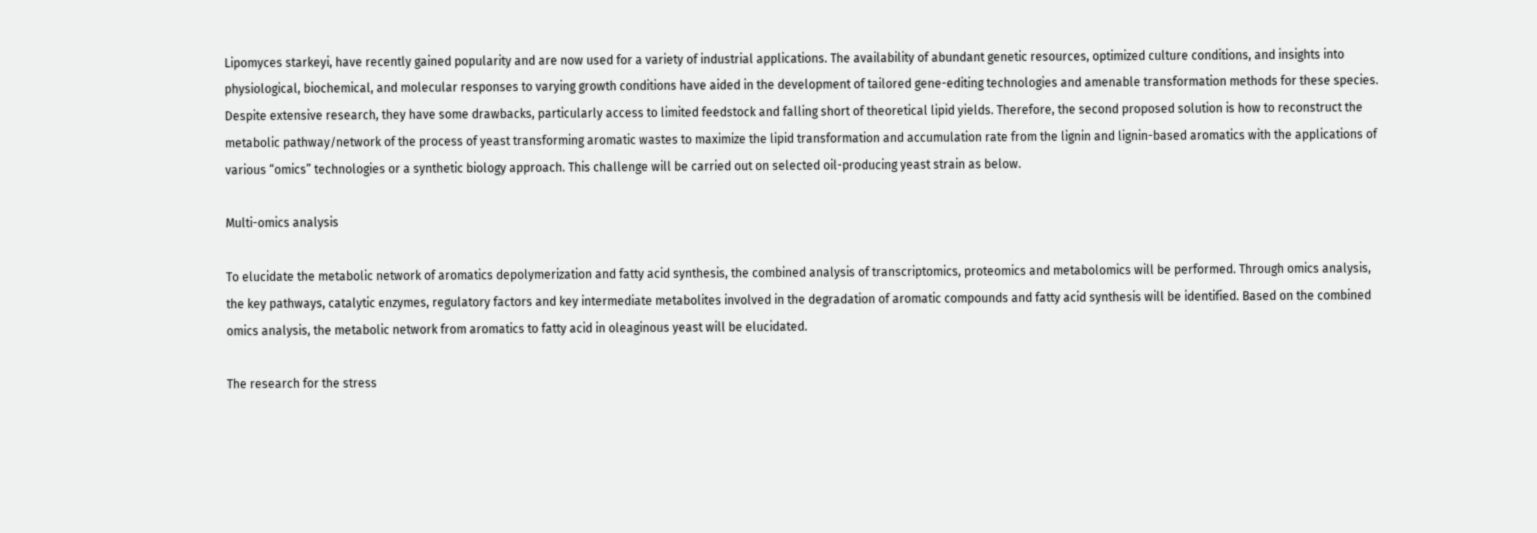Lipomyces starkeyi, have recently gained popularity and are now used for a variety of industrial applications. The availability of abundant genetic resources, optimized culture conditions, and insights into physiological, biochemical, and molecular responses to varying growth conditions have aided in the development of tailored gene-editing technologies and amenable transformation methods for these species. Despite extensive research, they have some drawbacks, particularly access to limited feedstock and falling short of theoretical lipid yields. Therefore, the second proposed solution is how to reconstruct the metabolic pathway/network of the process of yeast transforming aromatic wastes to maximize the lipid transformation and accumulation rate from the lignin and lignin-based aromatics with the applications of various “omics” technologies or a synthetic biology approach. This challenge will be carried out on selected oil-producing yeast strain as below.

Multi-omics analysis

To elucidate the metabolic network of aromatics depolymerization and fatty acid synthesis, the combined analysis of transcriptomics, proteomics and metabolomics will be performed. Through omics analysis, the key pathways, catalytic enzymes, regulatory factors and key intermediate metabolites involved in the degradation of aromatic compounds and fatty acid synthesis will be identified. Based on the combined omics analysis, the metabolic network from aromatics to fatty acid in oleaginous yeast will be elucidated.

The research for the stress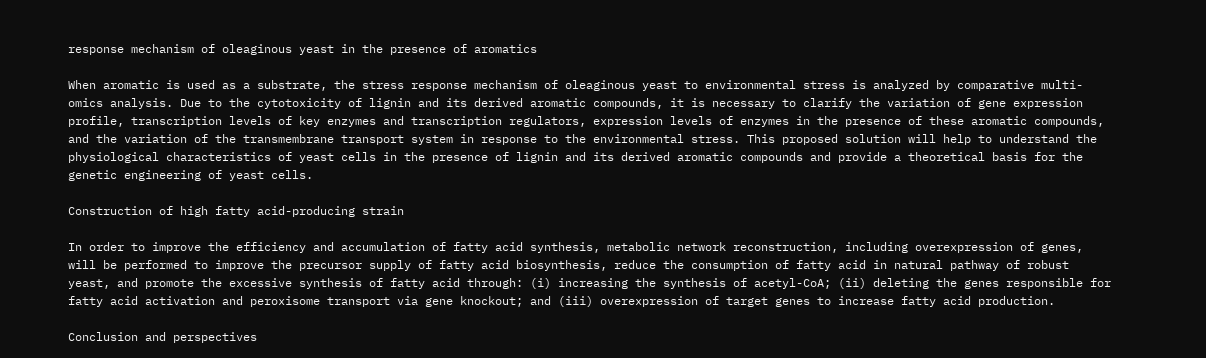response mechanism of oleaginous yeast in the presence of aromatics

When aromatic is used as a substrate, the stress response mechanism of oleaginous yeast to environmental stress is analyzed by comparative multi-omics analysis. Due to the cytotoxicity of lignin and its derived aromatic compounds, it is necessary to clarify the variation of gene expression profile, transcription levels of key enzymes and transcription regulators, expression levels of enzymes in the presence of these aromatic compounds, and the variation of the transmembrane transport system in response to the environmental stress. This proposed solution will help to understand the physiological characteristics of yeast cells in the presence of lignin and its derived aromatic compounds and provide a theoretical basis for the genetic engineering of yeast cells.

Construction of high fatty acid-producing strain

In order to improve the efficiency and accumulation of fatty acid synthesis, metabolic network reconstruction, including overexpression of genes, will be performed to improve the precursor supply of fatty acid biosynthesis, reduce the consumption of fatty acid in natural pathway of robust yeast, and promote the excessive synthesis of fatty acid through: (i) increasing the synthesis of acetyl-CoA; (ii) deleting the genes responsible for fatty acid activation and peroxisome transport via gene knockout; and (iii) overexpression of target genes to increase fatty acid production.

Conclusion and perspectives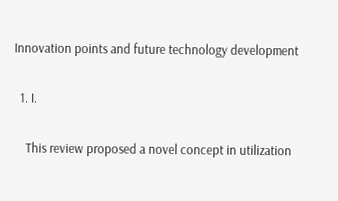Innovation points and future technology development

  1. I.

    This review proposed a novel concept in utilization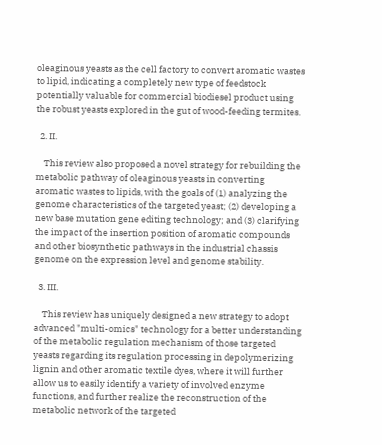oleaginous yeasts as the cell factory to convert aromatic wastes to lipid, indicating a completely new type of feedstock potentially valuable for commercial biodiesel product using the robust yeasts explored in the gut of wood-feeding termites.

  2. II.

    This review also proposed a novel strategy for rebuilding the metabolic pathway of oleaginous yeasts in converting aromatic wastes to lipids, with the goals of (1) analyzing the genome characteristics of the targeted yeast; (2) developing a new base mutation gene editing technology; and (3) clarifying the impact of the insertion position of aromatic compounds and other biosynthetic pathways in the industrial chassis genome on the expression level and genome stability.

  3. III.

    This review has uniquely designed a new strategy to adopt advanced "multi-omics" technology for a better understanding of the metabolic regulation mechanism of those targeted yeasts regarding its regulation processing in depolymerizing lignin and other aromatic textile dyes, where it will further allow us to easily identify a variety of involved enzyme functions, and further realize the reconstruction of the metabolic network of the targeted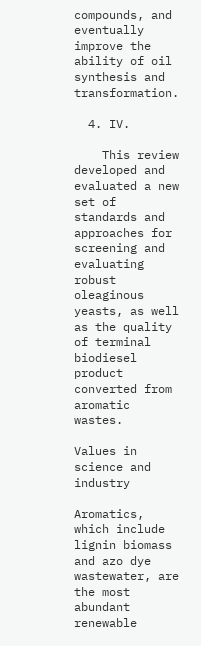compounds, and eventually improve the ability of oil synthesis and transformation.

  4. IV.

    This review developed and evaluated a new set of standards and approaches for screening and evaluating robust oleaginous yeasts, as well as the quality of terminal biodiesel product converted from aromatic wastes.

Values in science and industry

Aromatics, which include lignin biomass and azo dye wastewater, are the most abundant renewable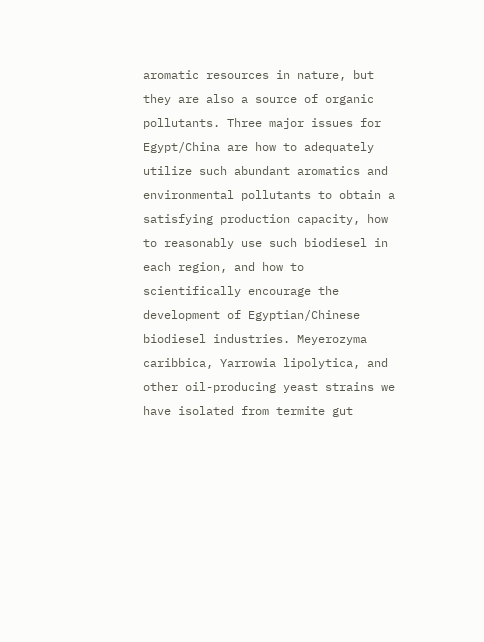aromatic resources in nature, but they are also a source of organic pollutants. Three major issues for Egypt/China are how to adequately utilize such abundant aromatics and environmental pollutants to obtain a satisfying production capacity, how to reasonably use such biodiesel in each region, and how to scientifically encourage the development of Egyptian/Chinese biodiesel industries. Meyerozyma caribbica, Yarrowia lipolytica, and other oil-producing yeast strains we have isolated from termite gut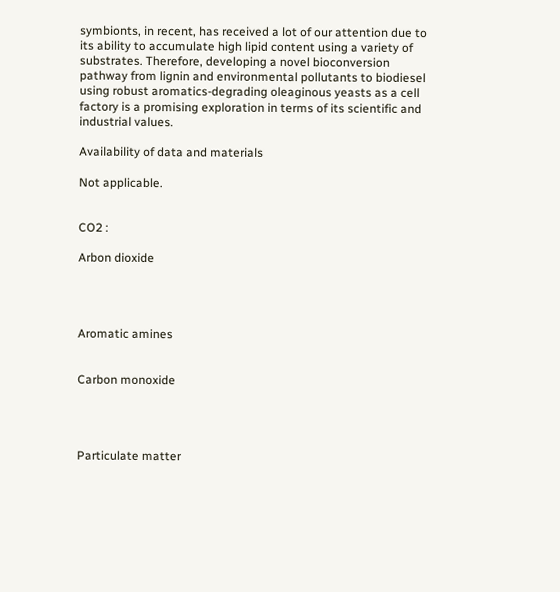symbionts, in recent, has received a lot of our attention due to its ability to accumulate high lipid content using a variety of substrates. Therefore, developing a novel bioconversion pathway from lignin and environmental pollutants to biodiesel using robust aromatics-degrading oleaginous yeasts as a cell factory is a promising exploration in terms of its scientific and industrial values.

Availability of data and materials

Not applicable.


CO2 :

Arbon dioxide




Aromatic amines


Carbon monoxide




Particulate matter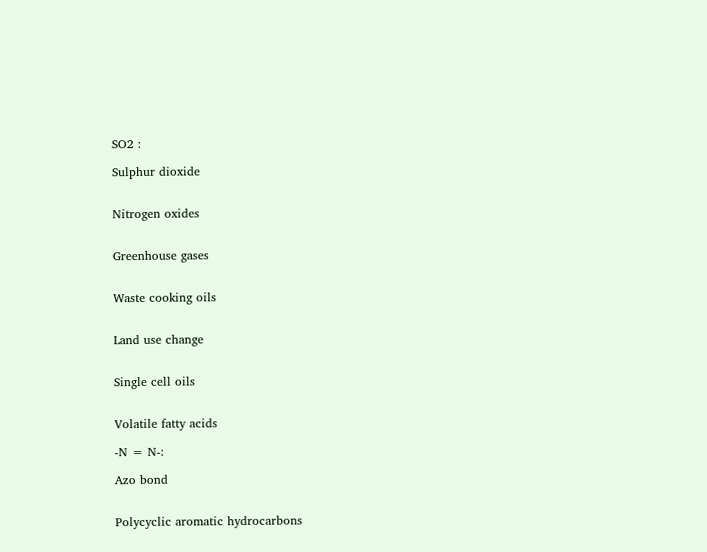SO2 :

Sulphur dioxide


Nitrogen oxides


Greenhouse gases


Waste cooking oils


Land use change


Single cell oils


Volatile fatty acids

-N = N-:

Azo bond


Polycyclic aromatic hydrocarbons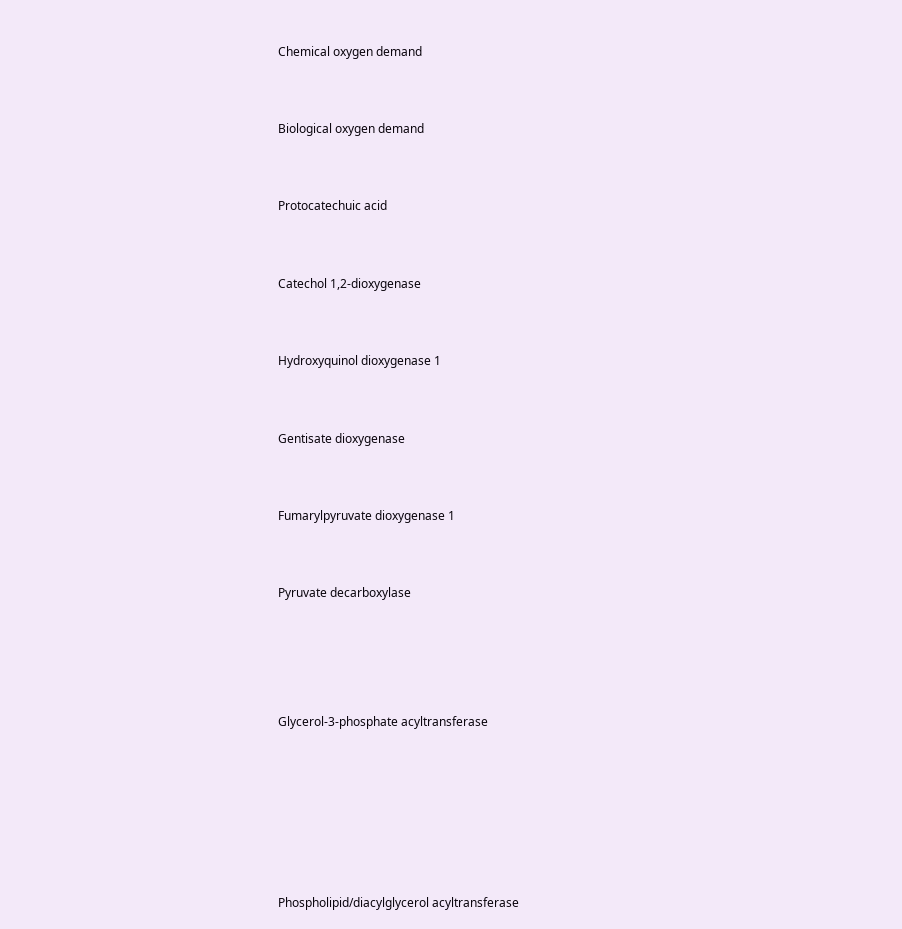Chemical oxygen demand


Biological oxygen demand


Protocatechuic acid


Catechol 1,2-dioxygenase


Hydroxyquinol dioxygenase 1


Gentisate dioxygenase


Fumarylpyruvate dioxygenase 1


Pyruvate decarboxylase




Glycerol-3-phosphate acyltransferase






Phospholipid/diacylglycerol acyltransferase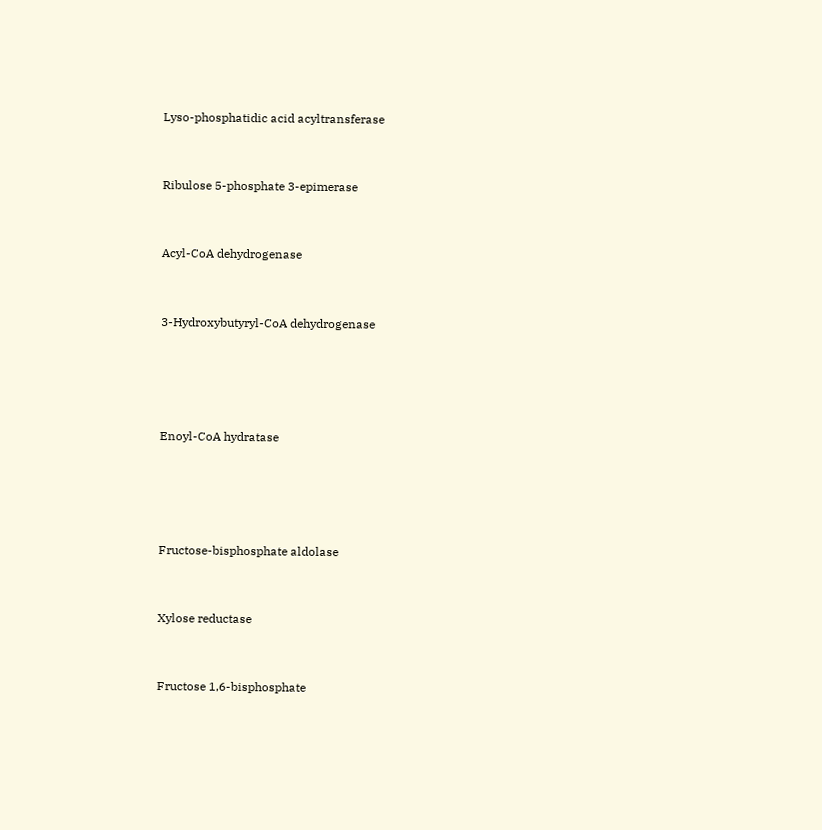Lyso-phosphatidic acid acyltransferase


Ribulose 5-phosphate 3-epimerase


Acyl-CoA dehydrogenase


3-Hydroxybutyryl-CoA dehydrogenase




Enoyl-CoA hydratase




Fructose-bisphosphate aldolase


Xylose reductase


Fructose 1,6-bisphosphate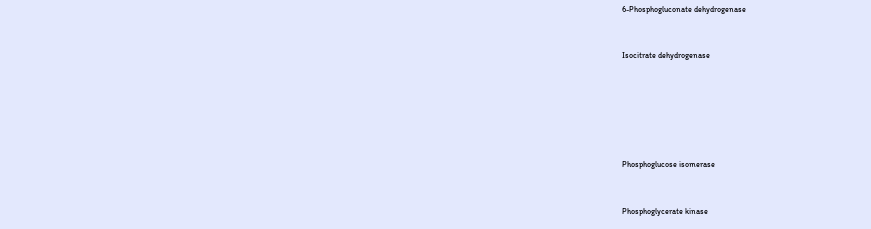6-Phosphogluconate dehydrogenase


Isocitrate dehydrogenase






Phosphoglucose isomerase


Phosphoglycerate kinase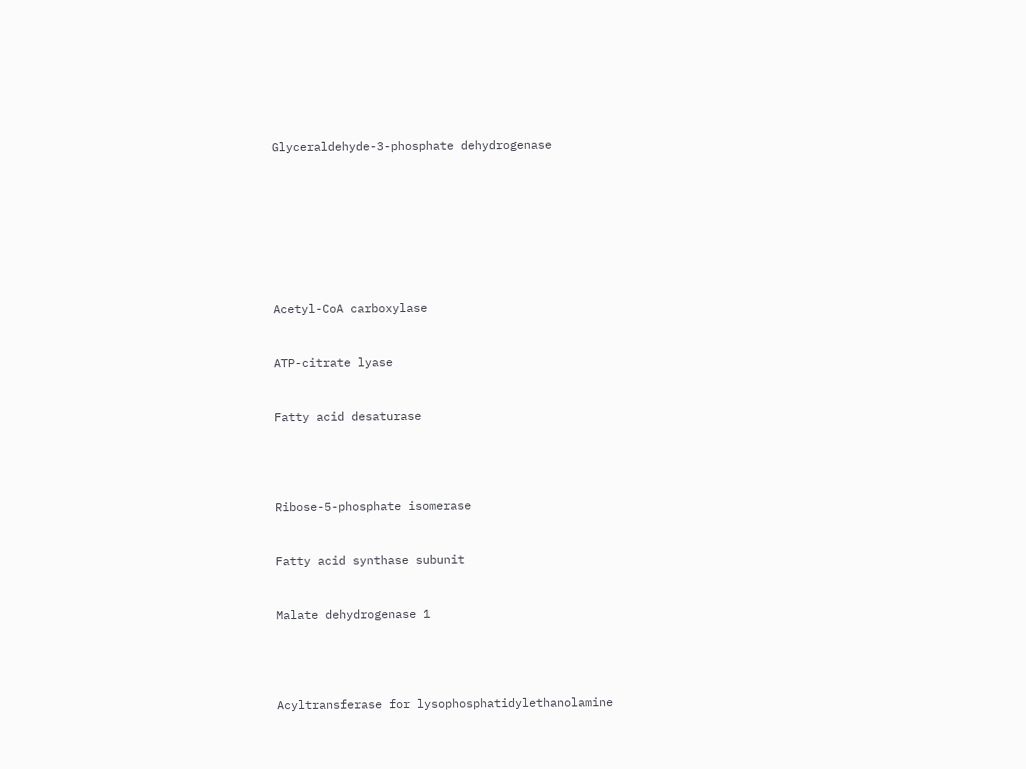Glyceraldehyde-3-phosphate dehydrogenase








Acetyl-CoA carboxylase


ATP-citrate lyase


Fatty acid desaturase




Ribose-5-phosphate isomerase


Fatty acid synthase subunit


Malate dehydrogenase 1




Acyltransferase for lysophosphatidylethanolamine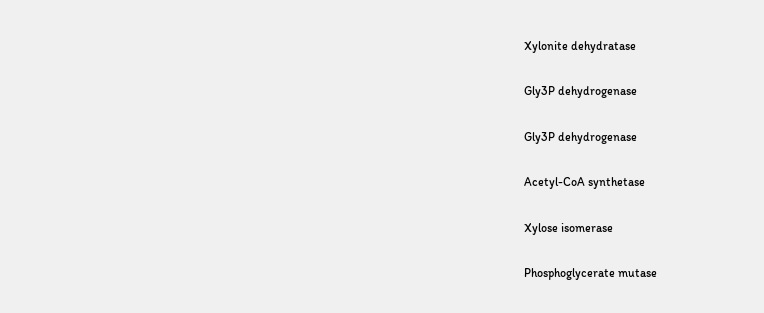Xylonite dehydratase


Gly3P dehydrogenase


Gly3P dehydrogenase


Acetyl-CoA synthetase


Xylose isomerase


Phosphoglycerate mutase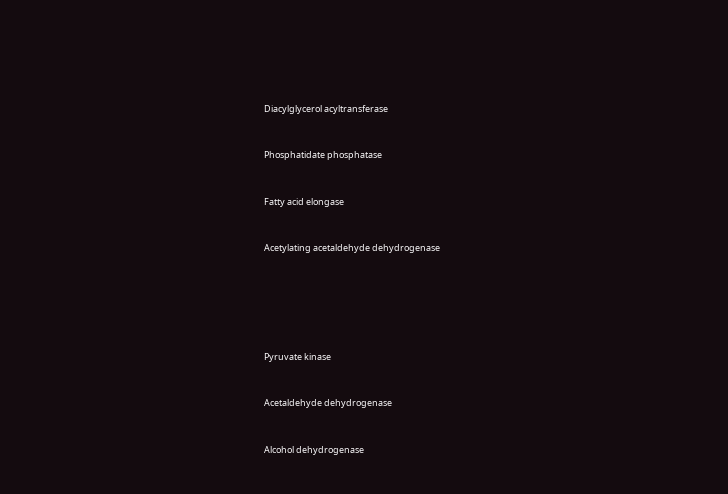Diacylglycerol acyltransferase


Phosphatidate phosphatase


Fatty acid elongase


Acetylating acetaldehyde dehydrogenase






Pyruvate kinase


Acetaldehyde dehydrogenase


Alcohol dehydrogenase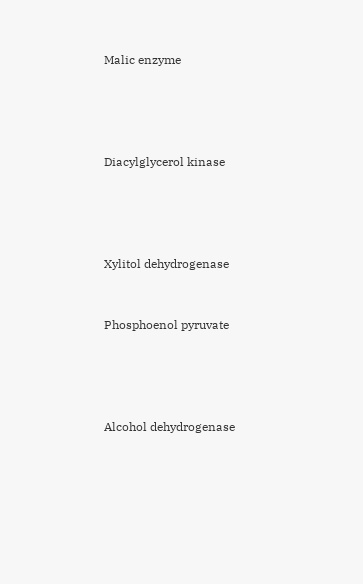Malic enzyme




Diacylglycerol kinase




Xylitol dehydrogenase


Phosphoenol pyruvate




Alcohol dehydrogenase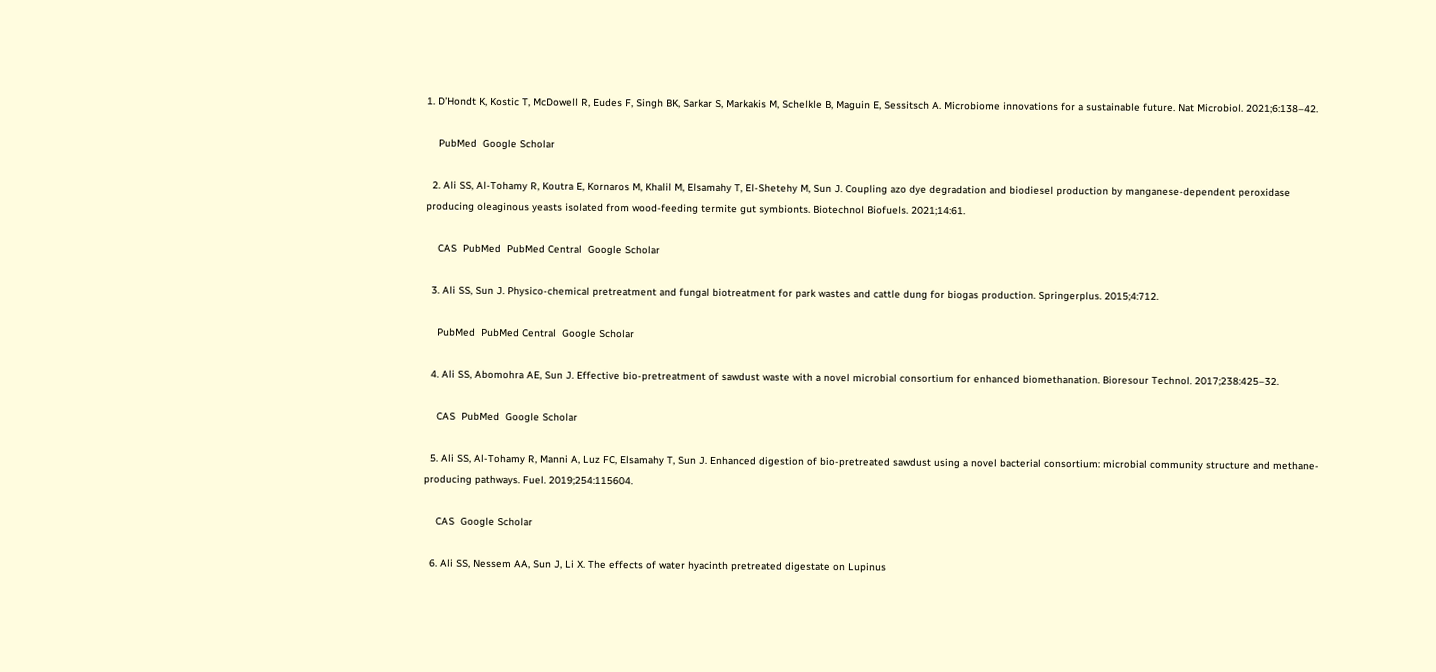1. D’Hondt K, Kostic T, McDowell R, Eudes F, Singh BK, Sarkar S, Markakis M, Schelkle B, Maguin E, Sessitsch A. Microbiome innovations for a sustainable future. Nat Microbiol. 2021;6:138–42.

    PubMed  Google Scholar

  2. Ali SS, Al-Tohamy R, Koutra E, Kornaros M, Khalil M, Elsamahy T, El-Shetehy M, Sun J. Coupling azo dye degradation and biodiesel production by manganese-dependent peroxidase producing oleaginous yeasts isolated from wood-feeding termite gut symbionts. Biotechnol Biofuels. 2021;14:61.

    CAS  PubMed  PubMed Central  Google Scholar

  3. Ali SS, Sun J. Physico-chemical pretreatment and fungal biotreatment for park wastes and cattle dung for biogas production. Springerplus. 2015;4:712.

    PubMed  PubMed Central  Google Scholar

  4. Ali SS, Abomohra AE, Sun J. Effective bio-pretreatment of sawdust waste with a novel microbial consortium for enhanced biomethanation. Bioresour Technol. 2017;238:425–32.

    CAS  PubMed  Google Scholar

  5. Ali SS, Al-Tohamy R, Manni A, Luz FC, Elsamahy T, Sun J. Enhanced digestion of bio-pretreated sawdust using a novel bacterial consortium: microbial community structure and methane-producing pathways. Fuel. 2019;254:115604.

    CAS  Google Scholar

  6. Ali SS, Nessem AA, Sun J, Li X. The effects of water hyacinth pretreated digestate on Lupinus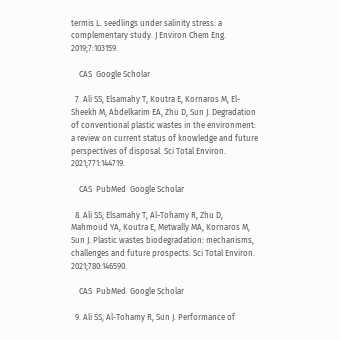termis L. seedlings under salinity stress: a complementary study. J Environ Chem Eng. 2019;7:103159.

    CAS  Google Scholar

  7. Ali SS, Elsamahy T, Koutra E, Kornaros M, El-Sheekh M, Abdelkarim EA, Zhu D, Sun J. Degradation of conventional plastic wastes in the environment: a review on current status of knowledge and future perspectives of disposal. Sci Total Environ. 2021;771:144719.

    CAS  PubMed  Google Scholar

  8. Ali SS, Elsamahy T, Al-Tohamy R, Zhu D, Mahmoud YA, Koutra E, Metwally MA, Kornaros M, Sun J. Plastic wastes biodegradation: mechanisms, challenges and future prospects. Sci Total Environ. 2021;780:146590.

    CAS  PubMed  Google Scholar

  9. Ali SS, Al-Tohamy R, Sun J. Performance of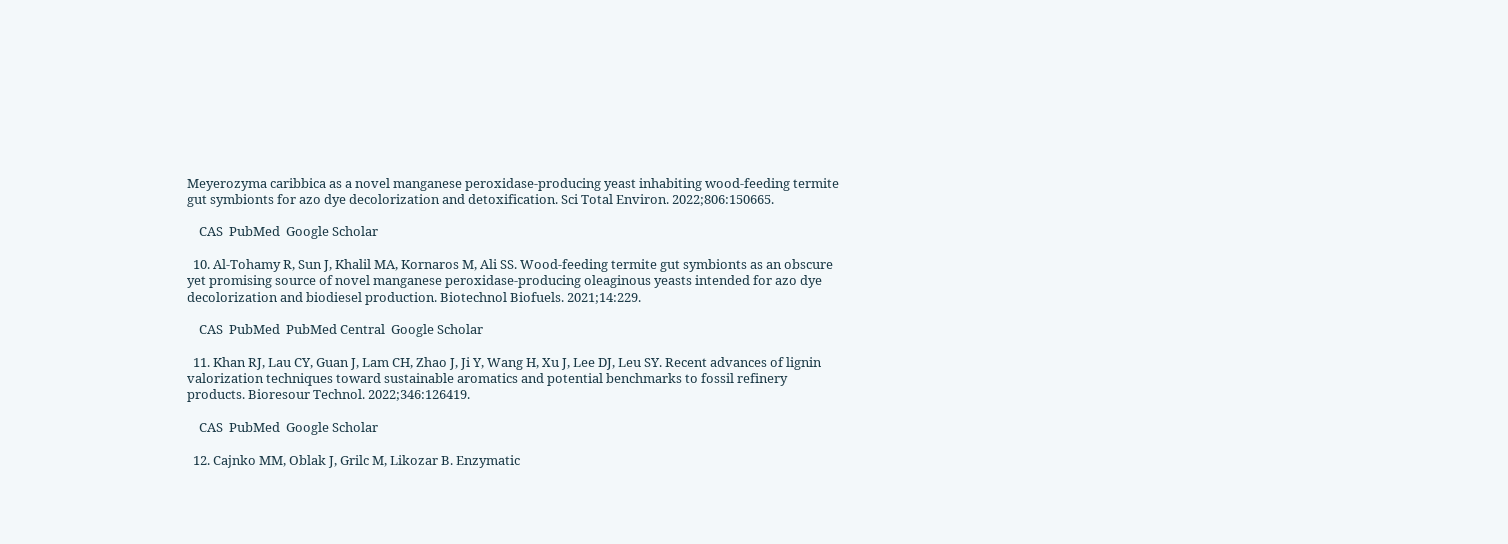Meyerozyma caribbica as a novel manganese peroxidase-producing yeast inhabiting wood-feeding termite gut symbionts for azo dye decolorization and detoxification. Sci Total Environ. 2022;806:150665.

    CAS  PubMed  Google Scholar

  10. Al-Tohamy R, Sun J, Khalil MA, Kornaros M, Ali SS. Wood-feeding termite gut symbionts as an obscure yet promising source of novel manganese peroxidase-producing oleaginous yeasts intended for azo dye decolorization and biodiesel production. Biotechnol Biofuels. 2021;14:229.

    CAS  PubMed  PubMed Central  Google Scholar

  11. Khan RJ, Lau CY, Guan J, Lam CH, Zhao J, Ji Y, Wang H, Xu J, Lee DJ, Leu SY. Recent advances of lignin valorization techniques toward sustainable aromatics and potential benchmarks to fossil refinery products. Bioresour Technol. 2022;346:126419.

    CAS  PubMed  Google Scholar

  12. Cajnko MM, Oblak J, Grilc M, Likozar B. Enzymatic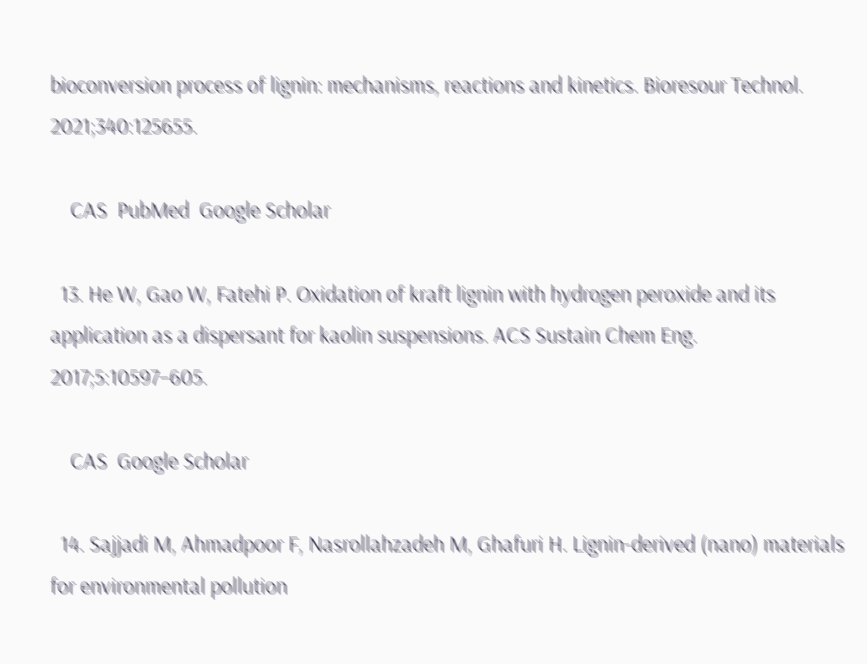bioconversion process of lignin: mechanisms, reactions and kinetics. Bioresour Technol. 2021;340:125655.

    CAS  PubMed  Google Scholar

  13. He W, Gao W, Fatehi P. Oxidation of kraft lignin with hydrogen peroxide and its application as a dispersant for kaolin suspensions. ACS Sustain Chem Eng. 2017;5:10597–605.

    CAS  Google Scholar

  14. Sajjadi M, Ahmadpoor F, Nasrollahzadeh M, Ghafuri H. Lignin-derived (nano) materials for environmental pollution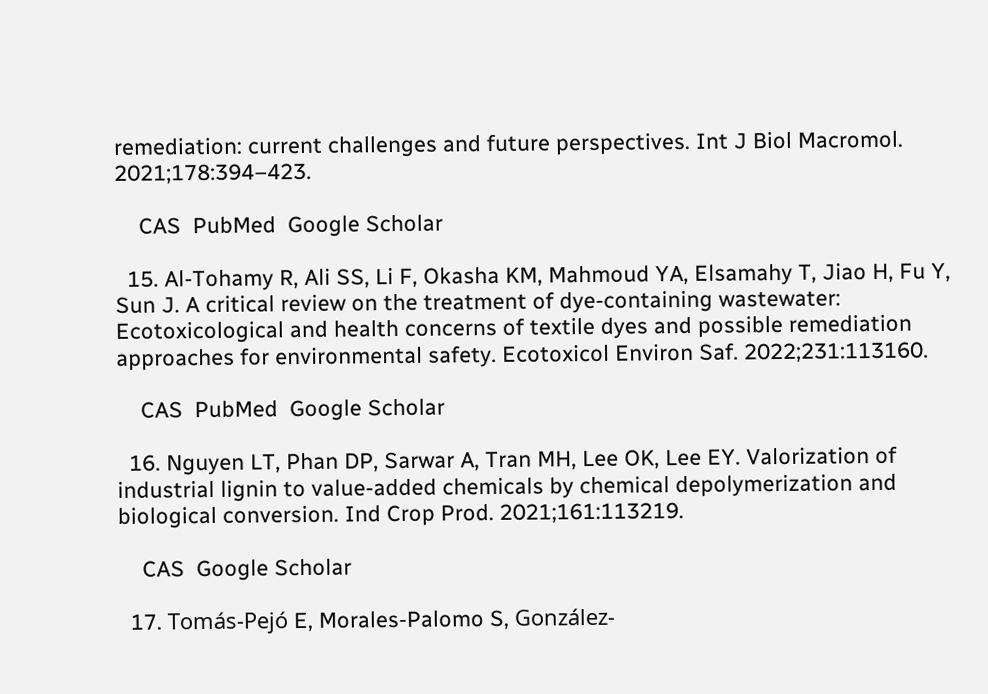remediation: current challenges and future perspectives. Int J Biol Macromol. 2021;178:394–423.

    CAS  PubMed  Google Scholar

  15. Al-Tohamy R, Ali SS, Li F, Okasha KM, Mahmoud YA, Elsamahy T, Jiao H, Fu Y, Sun J. A critical review on the treatment of dye-containing wastewater: Ecotoxicological and health concerns of textile dyes and possible remediation approaches for environmental safety. Ecotoxicol Environ Saf. 2022;231:113160.

    CAS  PubMed  Google Scholar

  16. Nguyen LT, Phan DP, Sarwar A, Tran MH, Lee OK, Lee EY. Valorization of industrial lignin to value-added chemicals by chemical depolymerization and biological conversion. Ind Crop Prod. 2021;161:113219.

    CAS  Google Scholar

  17. Tomás-Pejó E, Morales-Palomo S, González-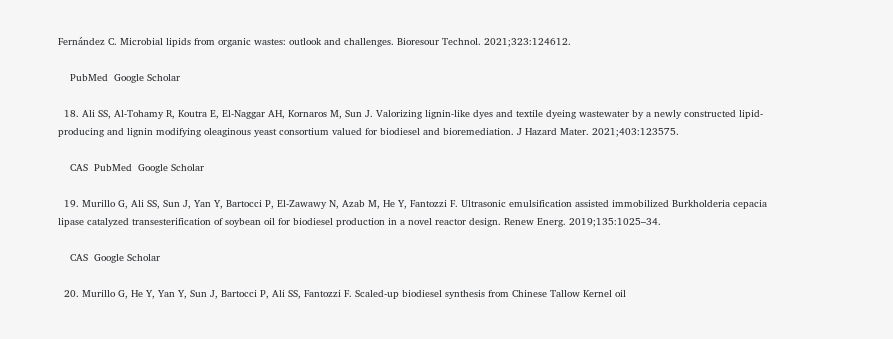Fernández C. Microbial lipids from organic wastes: outlook and challenges. Bioresour Technol. 2021;323:124612.

    PubMed  Google Scholar

  18. Ali SS, Al-Tohamy R, Koutra E, El-Naggar AH, Kornaros M, Sun J. Valorizing lignin-like dyes and textile dyeing wastewater by a newly constructed lipid-producing and lignin modifying oleaginous yeast consortium valued for biodiesel and bioremediation. J Hazard Mater. 2021;403:123575.

    CAS  PubMed  Google Scholar

  19. Murillo G, Ali SS, Sun J, Yan Y, Bartocci P, El-Zawawy N, Azab M, He Y, Fantozzi F. Ultrasonic emulsification assisted immobilized Burkholderia cepacia lipase catalyzed transesterification of soybean oil for biodiesel production in a novel reactor design. Renew Energ. 2019;135:1025–34.

    CAS  Google Scholar

  20. Murillo G, He Y, Yan Y, Sun J, Bartocci P, Ali SS, Fantozzi F. Scaled-up biodiesel synthesis from Chinese Tallow Kernel oil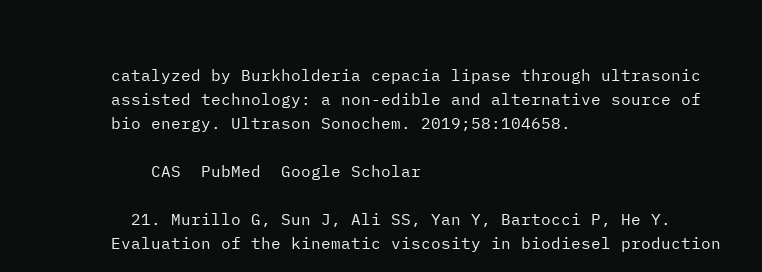catalyzed by Burkholderia cepacia lipase through ultrasonic assisted technology: a non-edible and alternative source of bio energy. Ultrason Sonochem. 2019;58:104658.

    CAS  PubMed  Google Scholar

  21. Murillo G, Sun J, Ali SS, Yan Y, Bartocci P, He Y. Evaluation of the kinematic viscosity in biodiesel production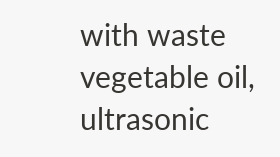with waste vegetable oil, ultrasonic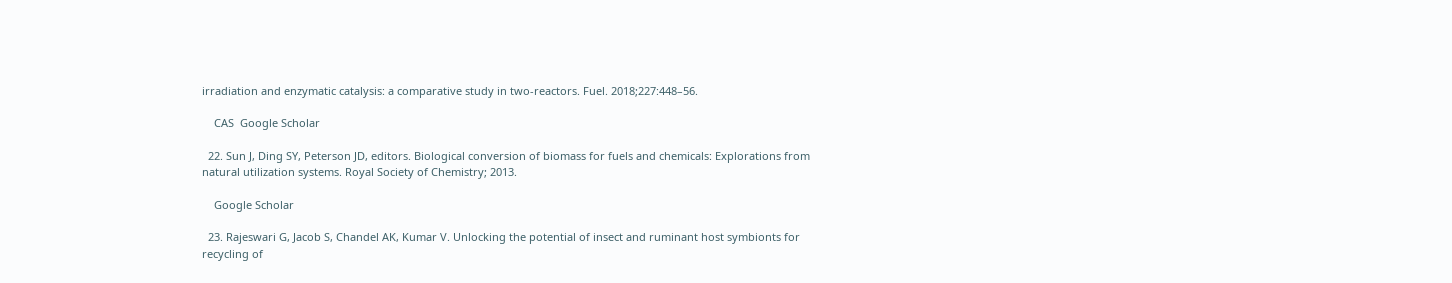irradiation and enzymatic catalysis: a comparative study in two-reactors. Fuel. 2018;227:448–56.

    CAS  Google Scholar

  22. Sun J, Ding SY, Peterson JD, editors. Biological conversion of biomass for fuels and chemicals: Explorations from natural utilization systems. Royal Society of Chemistry; 2013.

    Google Scholar

  23. Rajeswari G, Jacob S, Chandel AK, Kumar V. Unlocking the potential of insect and ruminant host symbionts for recycling of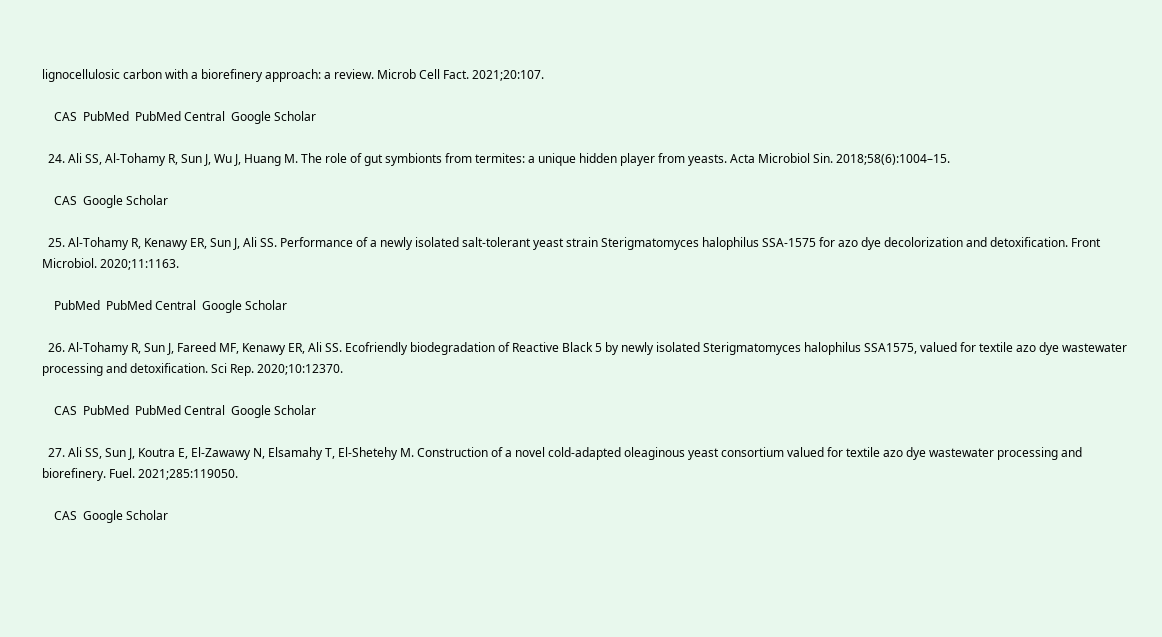lignocellulosic carbon with a biorefinery approach: a review. Microb Cell Fact. 2021;20:107.

    CAS  PubMed  PubMed Central  Google Scholar

  24. Ali SS, Al-Tohamy R, Sun J, Wu J, Huang M. The role of gut symbionts from termites: a unique hidden player from yeasts. Acta Microbiol Sin. 2018;58(6):1004–15.

    CAS  Google Scholar

  25. Al-Tohamy R, Kenawy ER, Sun J, Ali SS. Performance of a newly isolated salt-tolerant yeast strain Sterigmatomyces halophilus SSA-1575 for azo dye decolorization and detoxification. Front Microbiol. 2020;11:1163.

    PubMed  PubMed Central  Google Scholar

  26. Al-Tohamy R, Sun J, Fareed MF, Kenawy ER, Ali SS. Ecofriendly biodegradation of Reactive Black 5 by newly isolated Sterigmatomyces halophilus SSA1575, valued for textile azo dye wastewater processing and detoxification. Sci Rep. 2020;10:12370.

    CAS  PubMed  PubMed Central  Google Scholar

  27. Ali SS, Sun J, Koutra E, El-Zawawy N, Elsamahy T, El-Shetehy M. Construction of a novel cold-adapted oleaginous yeast consortium valued for textile azo dye wastewater processing and biorefinery. Fuel. 2021;285:119050.

    CAS  Google Scholar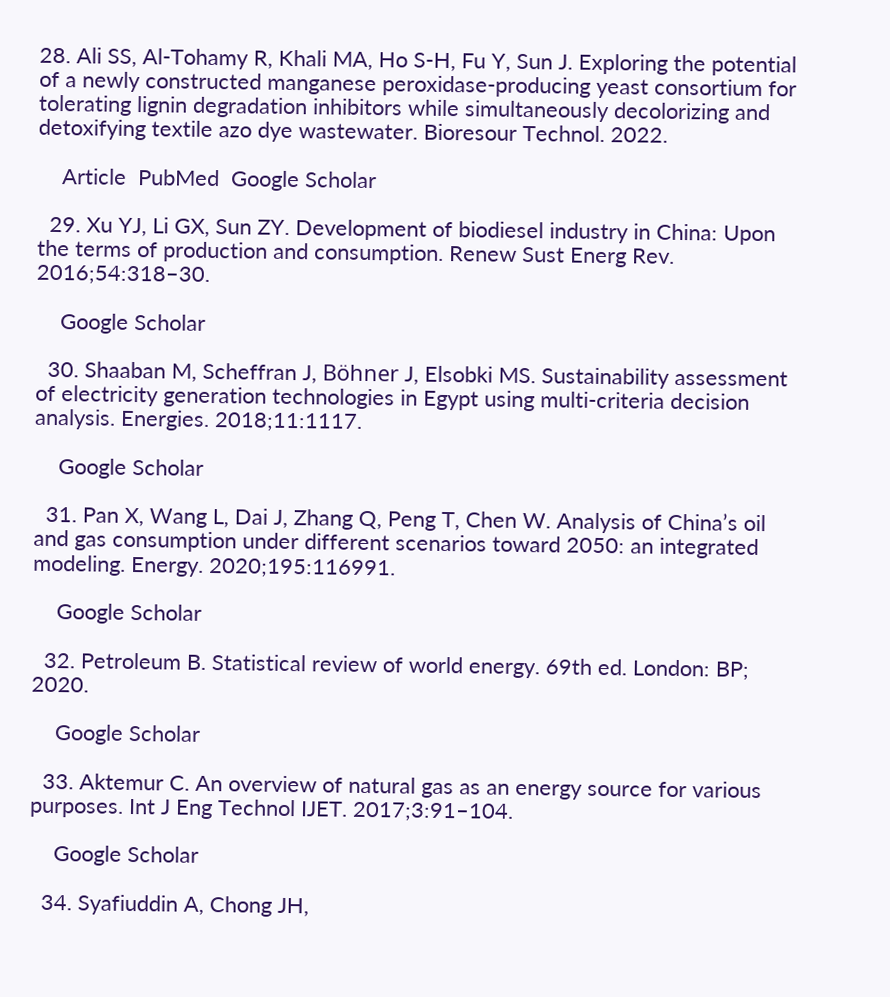28. Ali SS, Al-Tohamy R, Khali MA, Ho S-H, Fu Y, Sun J. Exploring the potential of a newly constructed manganese peroxidase-producing yeast consortium for tolerating lignin degradation inhibitors while simultaneously decolorizing and detoxifying textile azo dye wastewater. Bioresour Technol. 2022.

    Article  PubMed  Google Scholar

  29. Xu YJ, Li GX, Sun ZY. Development of biodiesel industry in China: Upon the terms of production and consumption. Renew Sust Energ Rev. 2016;54:318–30.

    Google Scholar

  30. Shaaban M, Scheffran J, Böhner J, Elsobki MS. Sustainability assessment of electricity generation technologies in Egypt using multi-criteria decision analysis. Energies. 2018;11:1117.

    Google Scholar

  31. Pan X, Wang L, Dai J, Zhang Q, Peng T, Chen W. Analysis of China’s oil and gas consumption under different scenarios toward 2050: an integrated modeling. Energy. 2020;195:116991.

    Google Scholar

  32. Petroleum B. Statistical review of world energy. 69th ed. London: BP; 2020.

    Google Scholar

  33. Aktemur C. An overview of natural gas as an energy source for various purposes. Int J Eng Technol IJET. 2017;3:91–104.

    Google Scholar

  34. Syafiuddin A, Chong JH,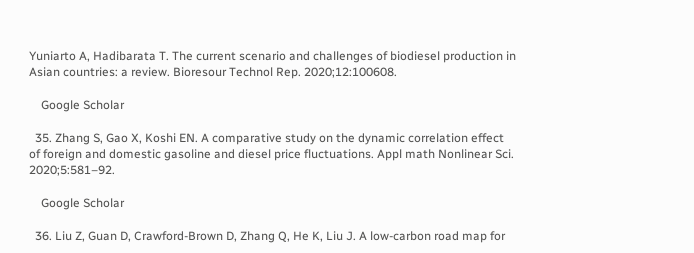Yuniarto A, Hadibarata T. The current scenario and challenges of biodiesel production in Asian countries: a review. Bioresour Technol Rep. 2020;12:100608.

    Google Scholar

  35. Zhang S, Gao X, Koshi EN. A comparative study on the dynamic correlation effect of foreign and domestic gasoline and diesel price fluctuations. Appl math Nonlinear Sci. 2020;5:581–92.

    Google Scholar

  36. Liu Z, Guan D, Crawford-Brown D, Zhang Q, He K, Liu J. A low-carbon road map for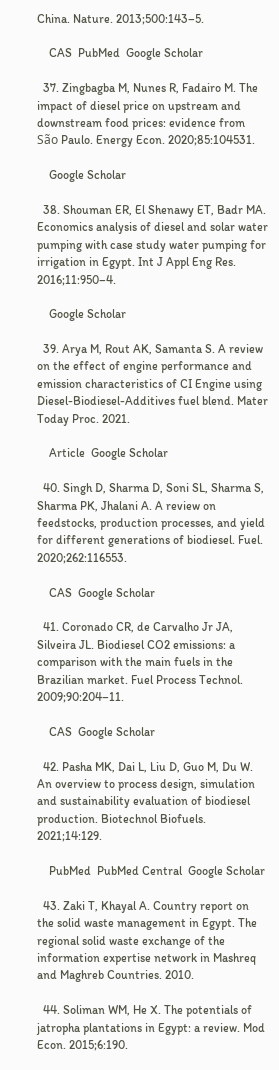China. Nature. 2013;500:143–5.

    CAS  PubMed  Google Scholar

  37. Zingbagba M, Nunes R, Fadairo M. The impact of diesel price on upstream and downstream food prices: evidence from São Paulo. Energy Econ. 2020;85:104531.

    Google Scholar

  38. Shouman ER, El Shenawy ET, Badr MA. Economics analysis of diesel and solar water pumping with case study water pumping for irrigation in Egypt. Int J Appl Eng Res. 2016;11:950–4.

    Google Scholar

  39. Arya M, Rout AK, Samanta S. A review on the effect of engine performance and emission characteristics of CI Engine using Diesel-Biodiesel-Additives fuel blend. Mater Today Proc. 2021.

    Article  Google Scholar

  40. Singh D, Sharma D, Soni SL, Sharma S, Sharma PK, Jhalani A. A review on feedstocks, production processes, and yield for different generations of biodiesel. Fuel. 2020;262:116553.

    CAS  Google Scholar

  41. Coronado CR, de Carvalho Jr JA, Silveira JL. Biodiesel CO2 emissions: a comparison with the main fuels in the Brazilian market. Fuel Process Technol. 2009;90:204–11.

    CAS  Google Scholar

  42. Pasha MK, Dai L, Liu D, Guo M, Du W. An overview to process design, simulation and sustainability evaluation of biodiesel production. Biotechnol Biofuels. 2021;14:129.

    PubMed  PubMed Central  Google Scholar

  43. Zaki T, Khayal A. Country report on the solid waste management in Egypt. The regional solid waste exchange of the information expertise network in Mashreq and Maghreb Countries. 2010.

  44. Soliman WM, He X. The potentials of jatropha plantations in Egypt: a review. Mod Econ. 2015;6:190.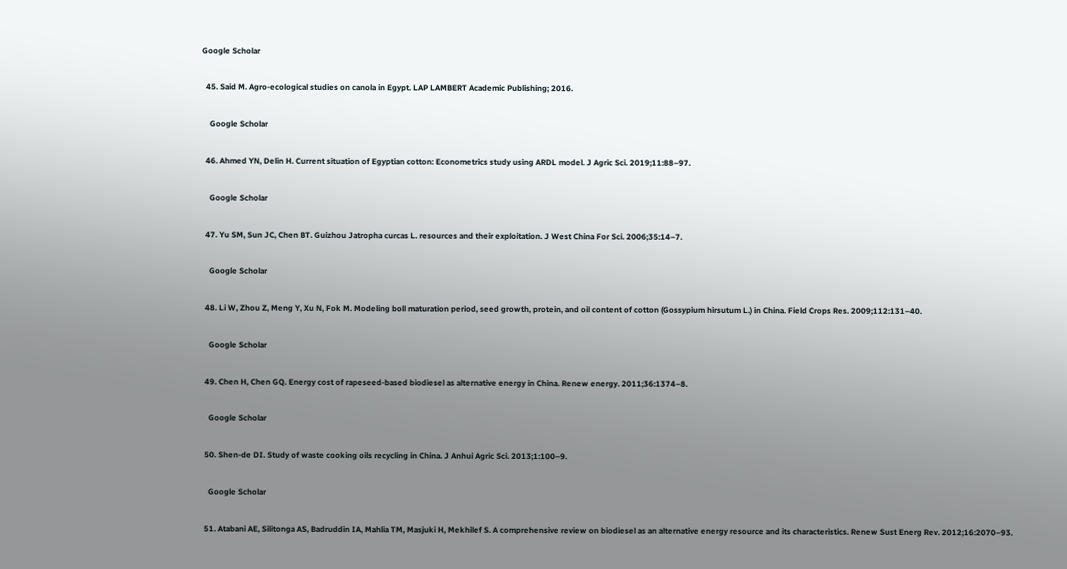Google Scholar

  45. Said M. Agro-ecological studies on canola in Egypt. LAP LAMBERT Academic Publishing; 2016.

    Google Scholar

  46. Ahmed YN, Delin H. Current situation of Egyptian cotton: Econometrics study using ARDL model. J Agric Sci. 2019;11:88–97.

    Google Scholar

  47. Yu SM, Sun JC, Chen BT. Guizhou Jatropha curcas L. resources and their exploitation. J West China For Sci. 2006;35:14–7.

    Google Scholar

  48. Li W, Zhou Z, Meng Y, Xu N, Fok M. Modeling boll maturation period, seed growth, protein, and oil content of cotton (Gossypium hirsutum L.) in China. Field Crops Res. 2009;112:131–40.

    Google Scholar

  49. Chen H, Chen GQ. Energy cost of rapeseed-based biodiesel as alternative energy in China. Renew energy. 2011;36:1374–8.

    Google Scholar

  50. Shen-de DI. Study of waste cooking oils recycling in China. J Anhui Agric Sci. 2013;1:100–9.

    Google Scholar

  51. Atabani AE, Silitonga AS, Badruddin IA, Mahlia TM, Masjuki H, Mekhilef S. A comprehensive review on biodiesel as an alternative energy resource and its characteristics. Renew Sust Energ Rev. 2012;16:2070–93.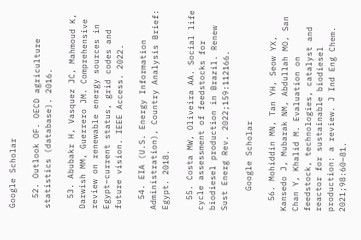Google Scholar

  52. Outlook OF. OECD agriculture statistics (database). 2016.

  53. Abubakr H, Vasquez JC, Mahmoud K, Darwish MM, Guerrero JM. Comprehensive review on renewable energy sources in Egypt–current status, grid codes and future vision. IEEE Access. 2022.

  54. EIA (U.S. Energy Information Administration), Country Analysis Brief: Egypt. 2018.

  55. Costa MW, Oliveira AA. Social life cycle assessment of feedstocks for biodiesel production in Brazil. Renew Sust Energ Rev. 2022;159:112166.

    Google Scholar

  56. Mohiddin MN, Tan YH, Seow YX, Kansedo J, Mubarak NM, Abdullah MO, San Chan Y, Khalid M. Evaluation on feedstock, technologies, catalyst and reactor for sustainable biodiesel production: a review. J Ind Eng Chem. 2021;98:60–81.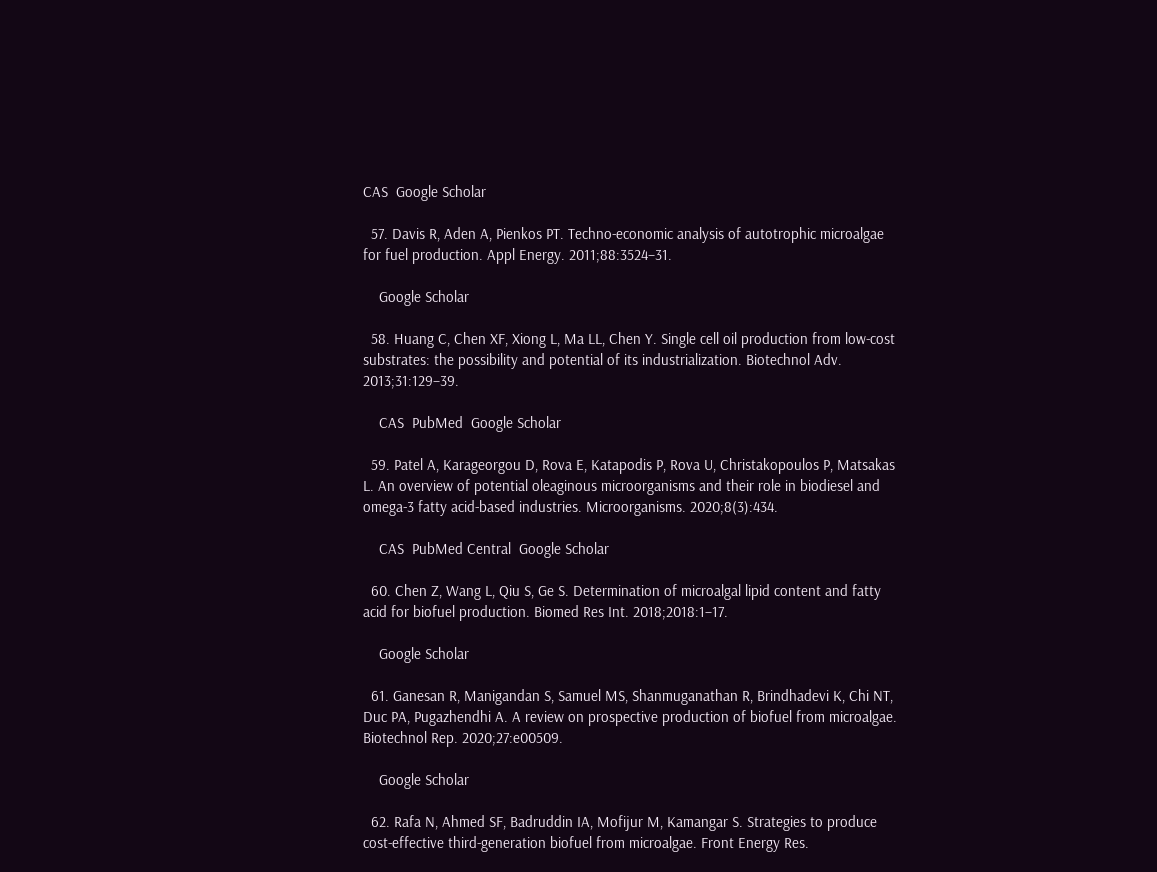CAS  Google Scholar

  57. Davis R, Aden A, Pienkos PT. Techno-economic analysis of autotrophic microalgae for fuel production. Appl Energy. 2011;88:3524–31.

    Google Scholar

  58. Huang C, Chen XF, Xiong L, Ma LL, Chen Y. Single cell oil production from low-cost substrates: the possibility and potential of its industrialization. Biotechnol Adv. 2013;31:129–39.

    CAS  PubMed  Google Scholar

  59. Patel A, Karageorgou D, Rova E, Katapodis P, Rova U, Christakopoulos P, Matsakas L. An overview of potential oleaginous microorganisms and their role in biodiesel and omega-3 fatty acid-based industries. Microorganisms. 2020;8(3):434.

    CAS  PubMed Central  Google Scholar

  60. Chen Z, Wang L, Qiu S, Ge S. Determination of microalgal lipid content and fatty acid for biofuel production. Biomed Res Int. 2018;2018:1–17.

    Google Scholar

  61. Ganesan R, Manigandan S, Samuel MS, Shanmuganathan R, Brindhadevi K, Chi NT, Duc PA, Pugazhendhi A. A review on prospective production of biofuel from microalgae. Biotechnol Rep. 2020;27:e00509.

    Google Scholar

  62. Rafa N, Ahmed SF, Badruddin IA, Mofijur M, Kamangar S. Strategies to produce cost-effective third-generation biofuel from microalgae. Front Energy Res.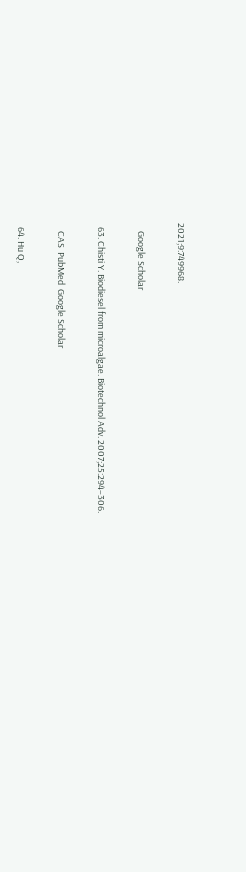2021;9:749968.

    Google Scholar

  63. Chisti Y. Biodiesel from microalgae. Biotechnol Adv. 2007;25:294–306.

    CAS  PubMed  Google Scholar

  64. Hu Q,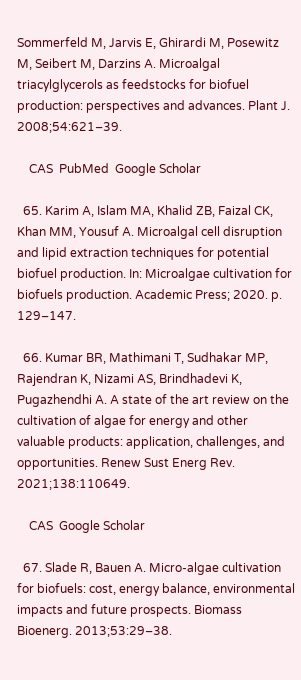Sommerfeld M, Jarvis E, Ghirardi M, Posewitz M, Seibert M, Darzins A. Microalgal triacylglycerols as feedstocks for biofuel production: perspectives and advances. Plant J. 2008;54:621–39.

    CAS  PubMed  Google Scholar

  65. Karim A, Islam MA, Khalid ZB, Faizal CK, Khan MM, Yousuf A. Microalgal cell disruption and lipid extraction techniques for potential biofuel production. In: Microalgae cultivation for biofuels production. Academic Press; 2020. p. 129–147.

  66. Kumar BR, Mathimani T, Sudhakar MP, Rajendran K, Nizami AS, Brindhadevi K, Pugazhendhi A. A state of the art review on the cultivation of algae for energy and other valuable products: application, challenges, and opportunities. Renew Sust Energ Rev. 2021;138:110649.

    CAS  Google Scholar

  67. Slade R, Bauen A. Micro-algae cultivation for biofuels: cost, energy balance, environmental impacts and future prospects. Biomass Bioenerg. 2013;53:29–38.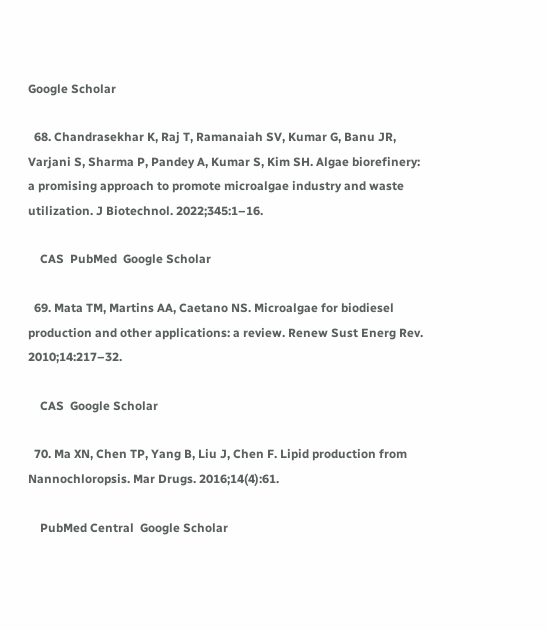Google Scholar

  68. Chandrasekhar K, Raj T, Ramanaiah SV, Kumar G, Banu JR, Varjani S, Sharma P, Pandey A, Kumar S, Kim SH. Algae biorefinery: a promising approach to promote microalgae industry and waste utilization. J Biotechnol. 2022;345:1–16.

    CAS  PubMed  Google Scholar

  69. Mata TM, Martins AA, Caetano NS. Microalgae for biodiesel production and other applications: a review. Renew Sust Energ Rev. 2010;14:217–32.

    CAS  Google Scholar

  70. Ma XN, Chen TP, Yang B, Liu J, Chen F. Lipid production from Nannochloropsis. Mar Drugs. 2016;14(4):61.

    PubMed Central  Google Scholar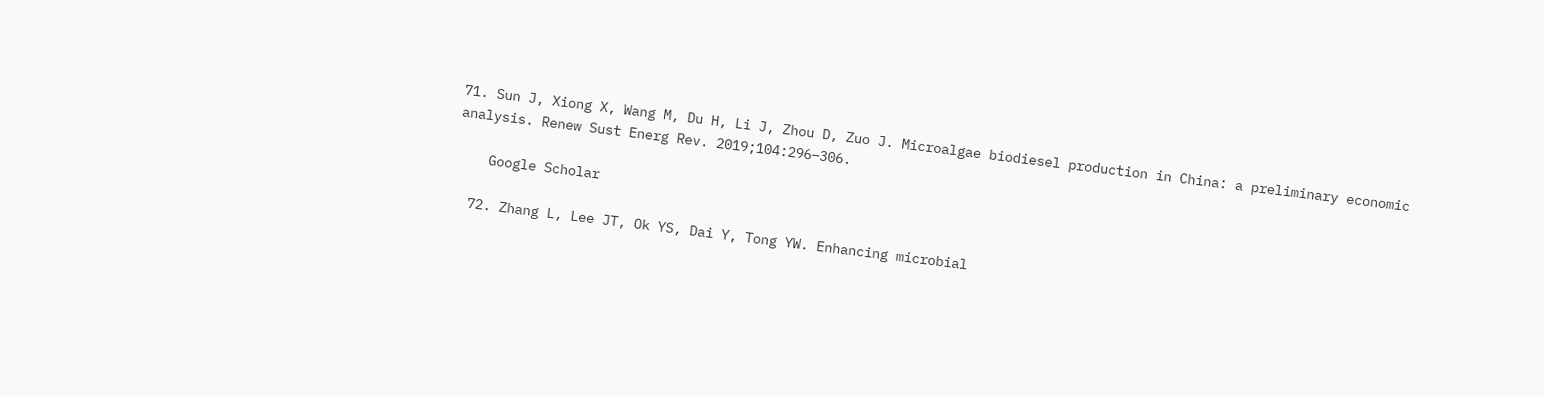71. Sun J, Xiong X, Wang M, Du H, Li J, Zhou D, Zuo J. Microalgae biodiesel production in China: a preliminary economic analysis. Renew Sust Energ Rev. 2019;104:296–306.

    Google Scholar

  72. Zhang L, Lee JT, Ok YS, Dai Y, Tong YW. Enhancing microbial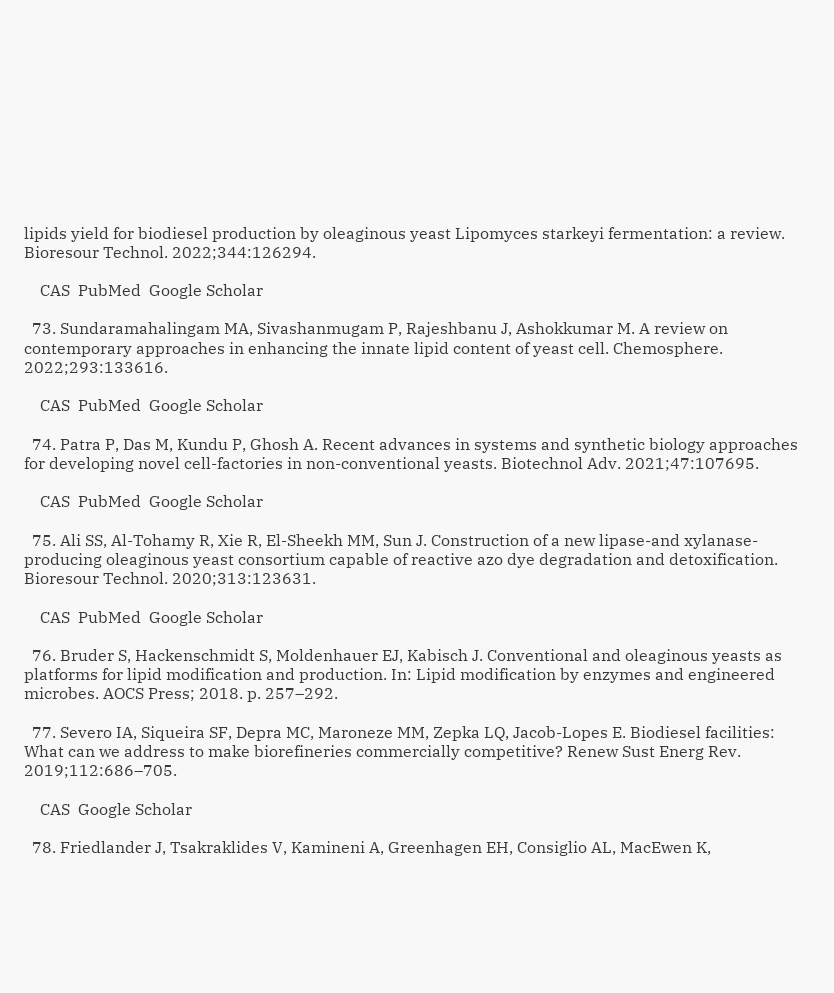lipids yield for biodiesel production by oleaginous yeast Lipomyces starkeyi fermentation: a review. Bioresour Technol. 2022;344:126294.

    CAS  PubMed  Google Scholar

  73. Sundaramahalingam MA, Sivashanmugam P, Rajeshbanu J, Ashokkumar M. A review on contemporary approaches in enhancing the innate lipid content of yeast cell. Chemosphere. 2022;293:133616.

    CAS  PubMed  Google Scholar

  74. Patra P, Das M, Kundu P, Ghosh A. Recent advances in systems and synthetic biology approaches for developing novel cell-factories in non-conventional yeasts. Biotechnol Adv. 2021;47:107695.

    CAS  PubMed  Google Scholar

  75. Ali SS, Al-Tohamy R, Xie R, El-Sheekh MM, Sun J. Construction of a new lipase-and xylanase-producing oleaginous yeast consortium capable of reactive azo dye degradation and detoxification. Bioresour Technol. 2020;313:123631.

    CAS  PubMed  Google Scholar

  76. Bruder S, Hackenschmidt S, Moldenhauer EJ, Kabisch J. Conventional and oleaginous yeasts as platforms for lipid modification and production. In: Lipid modification by enzymes and engineered microbes. AOCS Press; 2018. p. 257–292.

  77. Severo IA, Siqueira SF, Depra MC, Maroneze MM, Zepka LQ, Jacob-Lopes E. Biodiesel facilities: What can we address to make biorefineries commercially competitive? Renew Sust Energ Rev. 2019;112:686–705.

    CAS  Google Scholar

  78. Friedlander J, Tsakraklides V, Kamineni A, Greenhagen EH, Consiglio AL, MacEwen K,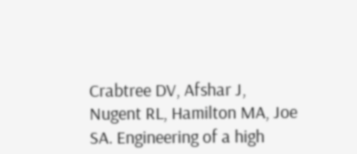Crabtree DV, Afshar J, Nugent RL, Hamilton MA, Joe SA. Engineering of a high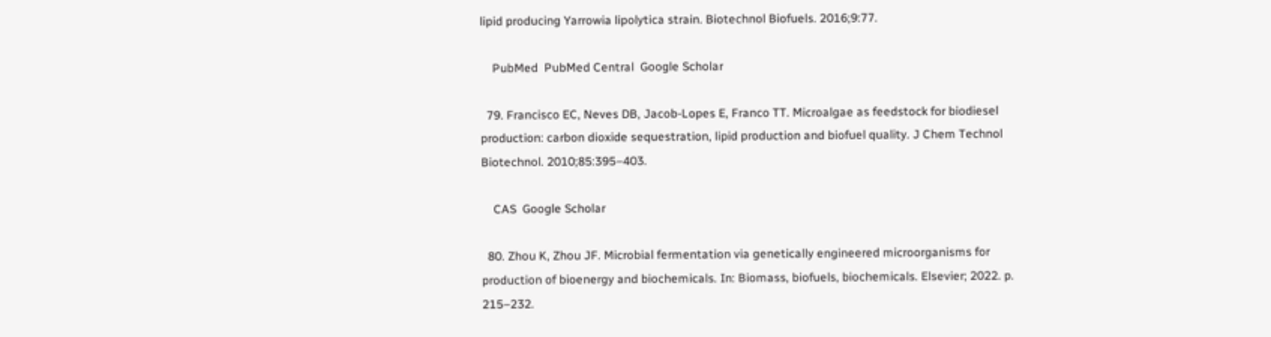lipid producing Yarrowia lipolytica strain. Biotechnol Biofuels. 2016;9:77.

    PubMed  PubMed Central  Google Scholar

  79. Francisco EC, Neves DB, Jacob-Lopes E, Franco TT. Microalgae as feedstock for biodiesel production: carbon dioxide sequestration, lipid production and biofuel quality. J Chem Technol Biotechnol. 2010;85:395–403.

    CAS  Google Scholar

  80. Zhou K, Zhou JF. Microbial fermentation via genetically engineered microorganisms for production of bioenergy and biochemicals. In: Biomass, biofuels, biochemicals. Elsevier; 2022. p. 215–232.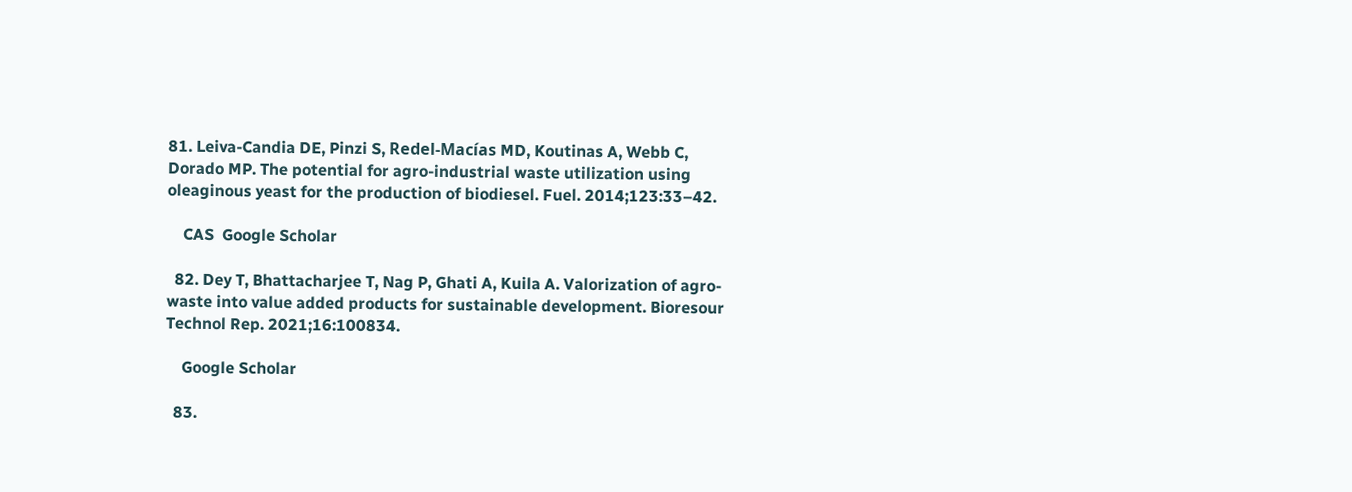81. Leiva-Candia DE, Pinzi S, Redel-Macías MD, Koutinas A, Webb C, Dorado MP. The potential for agro-industrial waste utilization using oleaginous yeast for the production of biodiesel. Fuel. 2014;123:33–42.

    CAS  Google Scholar

  82. Dey T, Bhattacharjee T, Nag P, Ghati A, Kuila A. Valorization of agro-waste into value added products for sustainable development. Bioresour Technol Rep. 2021;16:100834.

    Google Scholar

  83.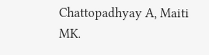Chattopadhyay A, Maiti MK.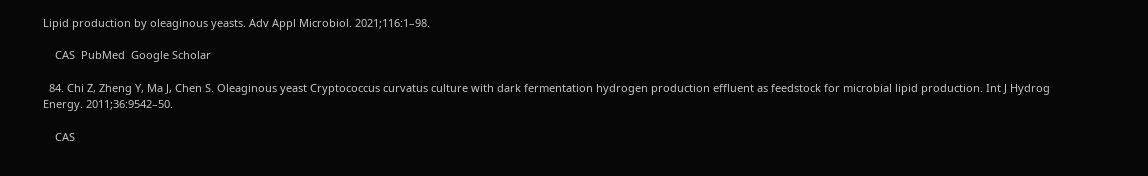Lipid production by oleaginous yeasts. Adv Appl Microbiol. 2021;116:1–98.

    CAS  PubMed  Google Scholar

  84. Chi Z, Zheng Y, Ma J, Chen S. Oleaginous yeast Cryptococcus curvatus culture with dark fermentation hydrogen production effluent as feedstock for microbial lipid production. Int J Hydrog Energy. 2011;36:9542–50.

    CAS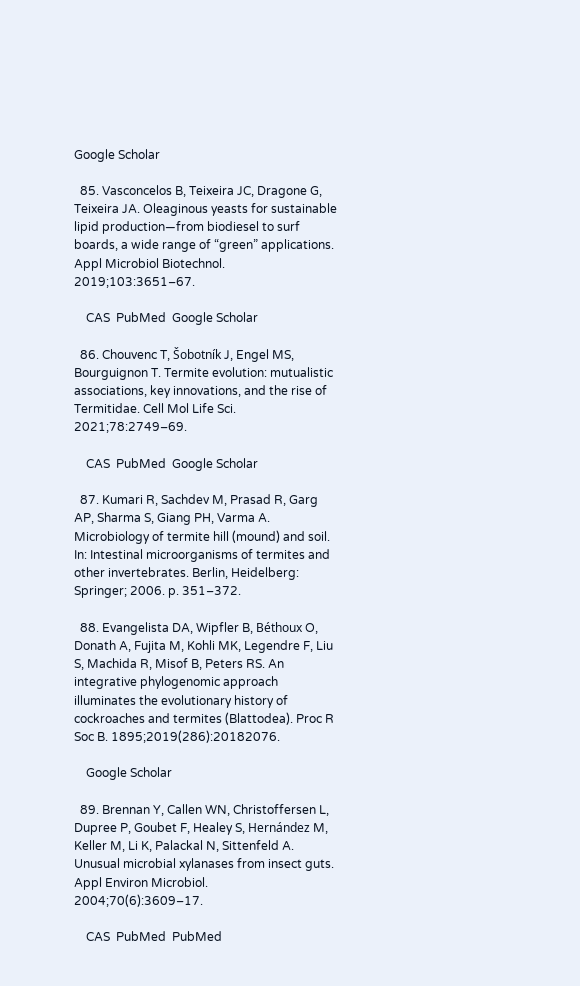Google Scholar

  85. Vasconcelos B, Teixeira JC, Dragone G, Teixeira JA. Oleaginous yeasts for sustainable lipid production—from biodiesel to surf boards, a wide range of “green” applications. Appl Microbiol Biotechnol. 2019;103:3651–67.

    CAS  PubMed  Google Scholar

  86. Chouvenc T, Šobotník J, Engel MS, Bourguignon T. Termite evolution: mutualistic associations, key innovations, and the rise of Termitidae. Cell Mol Life Sci. 2021;78:2749–69.

    CAS  PubMed  Google Scholar

  87. Kumari R, Sachdev M, Prasad R, Garg AP, Sharma S, Giang PH, Varma A. Microbiology of termite hill (mound) and soil. In: Intestinal microorganisms of termites and other invertebrates. Berlin, Heidelberg: Springer; 2006. p. 351–372.

  88. Evangelista DA, Wipfler B, Béthoux O, Donath A, Fujita M, Kohli MK, Legendre F, Liu S, Machida R, Misof B, Peters RS. An integrative phylogenomic approach illuminates the evolutionary history of cockroaches and termites (Blattodea). Proc R Soc B. 1895;2019(286):20182076.

    Google Scholar

  89. Brennan Y, Callen WN, Christoffersen L, Dupree P, Goubet F, Healey S, Hernández M, Keller M, Li K, Palackal N, Sittenfeld A. Unusual microbial xylanases from insect guts. Appl Environ Microbiol. 2004;70(6):3609–17.

    CAS  PubMed  PubMed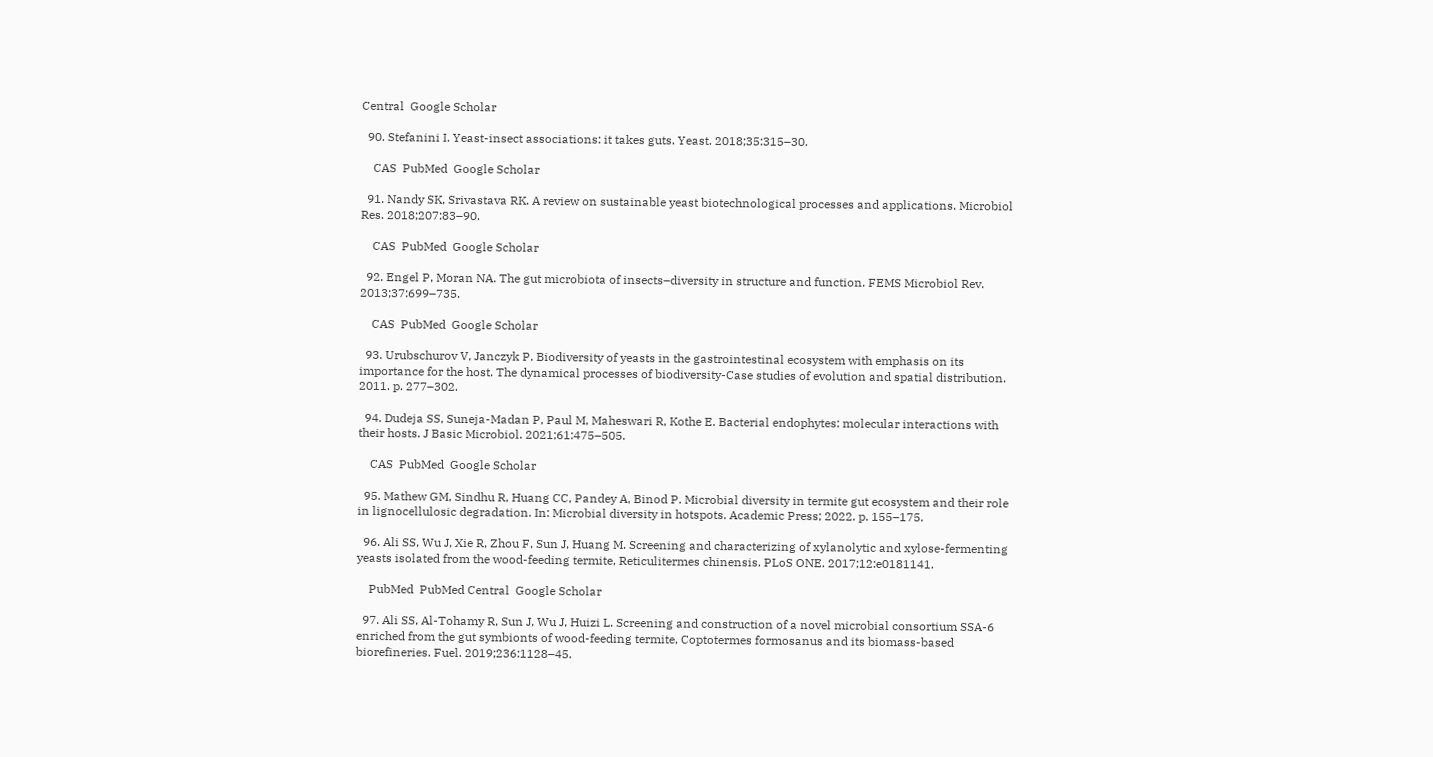Central  Google Scholar

  90. Stefanini I. Yeast-insect associations: it takes guts. Yeast. 2018;35:315–30.

    CAS  PubMed  Google Scholar

  91. Nandy SK, Srivastava RK. A review on sustainable yeast biotechnological processes and applications. Microbiol Res. 2018;207:83–90.

    CAS  PubMed  Google Scholar

  92. Engel P, Moran NA. The gut microbiota of insects–diversity in structure and function. FEMS Microbiol Rev. 2013;37:699–735.

    CAS  PubMed  Google Scholar

  93. Urubschurov V, Janczyk P. Biodiversity of yeasts in the gastrointestinal ecosystem with emphasis on its importance for the host. The dynamical processes of biodiversity-Case studies of evolution and spatial distribution. 2011. p. 277–302.

  94. Dudeja SS, Suneja-Madan P, Paul M, Maheswari R, Kothe E. Bacterial endophytes: molecular interactions with their hosts. J Basic Microbiol. 2021;61:475–505.

    CAS  PubMed  Google Scholar

  95. Mathew GM, Sindhu R, Huang CC, Pandey A, Binod P. Microbial diversity in termite gut ecosystem and their role in lignocellulosic degradation. In: Microbial diversity in hotspots. Academic Press; 2022. p. 155–175.

  96. Ali SS, Wu J, Xie R, Zhou F, Sun J, Huang M. Screening and characterizing of xylanolytic and xylose-fermenting yeasts isolated from the wood-feeding termite, Reticulitermes chinensis. PLoS ONE. 2017;12:e0181141.

    PubMed  PubMed Central  Google Scholar

  97. Ali SS, Al-Tohamy R, Sun J, Wu J, Huizi L. Screening and construction of a novel microbial consortium SSA-6 enriched from the gut symbionts of wood-feeding termite, Coptotermes formosanus and its biomass-based biorefineries. Fuel. 2019;236:1128–45.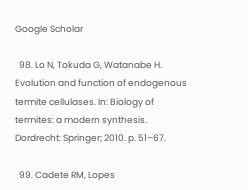Google Scholar

  98. Lo N, Tokuda G, Watanabe H. Evolution and function of endogenous termite cellulases. In: Biology of termites: a modern synthesis. Dordrecht: Springer; 2010. p. 51–67.

  99. Cadete RM, Lopes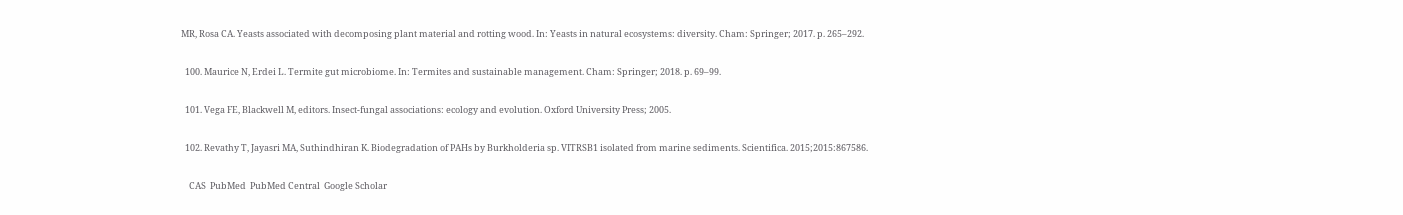MR, Rosa CA. Yeasts associated with decomposing plant material and rotting wood. In: Yeasts in natural ecosystems: diversity. Cham: Springer; 2017. p. 265–292.

  100. Maurice N, Erdei L. Termite gut microbiome. In: Termites and sustainable management. Cham: Springer; 2018. p. 69–99.

  101. Vega FE, Blackwell M, editors. Insect-fungal associations: ecology and evolution. Oxford University Press; 2005.

  102. Revathy T, Jayasri MA, Suthindhiran K. Biodegradation of PAHs by Burkholderia sp. VITRSB1 isolated from marine sediments. Scientifica. 2015;2015:867586.

    CAS  PubMed  PubMed Central  Google Scholar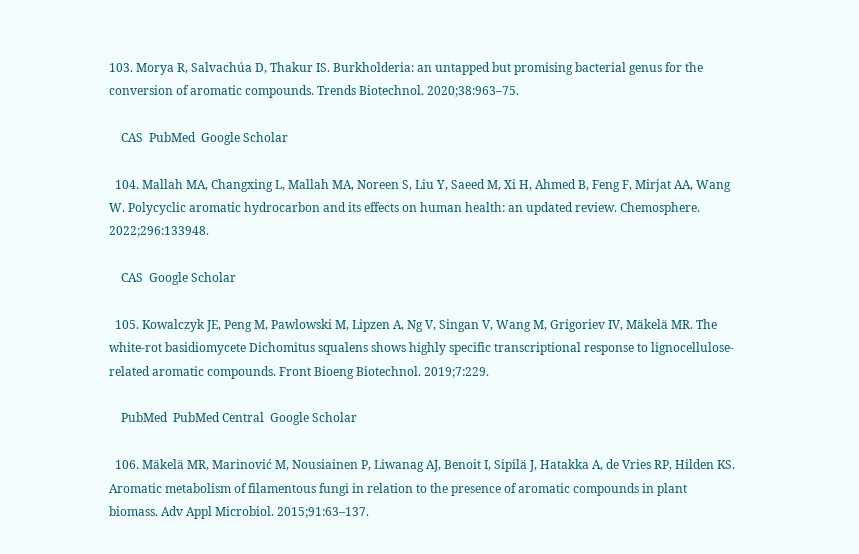103. Morya R, Salvachúa D, Thakur IS. Burkholderia: an untapped but promising bacterial genus for the conversion of aromatic compounds. Trends Biotechnol. 2020;38:963–75.

    CAS  PubMed  Google Scholar

  104. Mallah MA, Changxing L, Mallah MA, Noreen S, Liu Y, Saeed M, Xi H, Ahmed B, Feng F, Mirjat AA, Wang W. Polycyclic aromatic hydrocarbon and its effects on human health: an updated review. Chemosphere. 2022;296:133948.

    CAS  Google Scholar

  105. Kowalczyk JE, Peng M, Pawlowski M, Lipzen A, Ng V, Singan V, Wang M, Grigoriev IV, Mäkelä MR. The white-rot basidiomycete Dichomitus squalens shows highly specific transcriptional response to lignocellulose-related aromatic compounds. Front Bioeng Biotechnol. 2019;7:229.

    PubMed  PubMed Central  Google Scholar

  106. Mäkelä MR, Marinović M, Nousiainen P, Liwanag AJ, Benoit I, Sipilä J, Hatakka A, de Vries RP, Hilden KS. Aromatic metabolism of filamentous fungi in relation to the presence of aromatic compounds in plant biomass. Adv Appl Microbiol. 2015;91:63–137.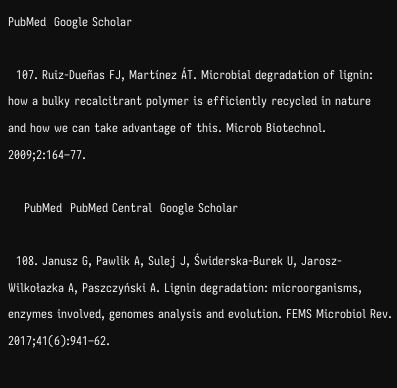PubMed  Google Scholar

  107. Ruiz-Dueñas FJ, Martínez ÁT. Microbial degradation of lignin: how a bulky recalcitrant polymer is efficiently recycled in nature and how we can take advantage of this. Microb Biotechnol. 2009;2:164–77.

    PubMed  PubMed Central  Google Scholar

  108. Janusz G, Pawlik A, Sulej J, Świderska-Burek U, Jarosz-Wilkołazka A, Paszczyński A. Lignin degradation: microorganisms, enzymes involved, genomes analysis and evolution. FEMS Microbiol Rev. 2017;41(6):941–62.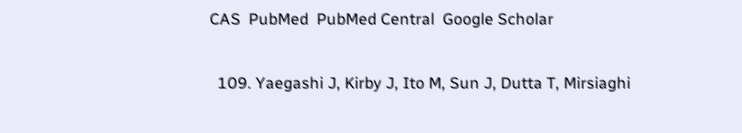CAS  PubMed  PubMed Central  Google Scholar

  109. Yaegashi J, Kirby J, Ito M, Sun J, Dutta T, Mirsiaghi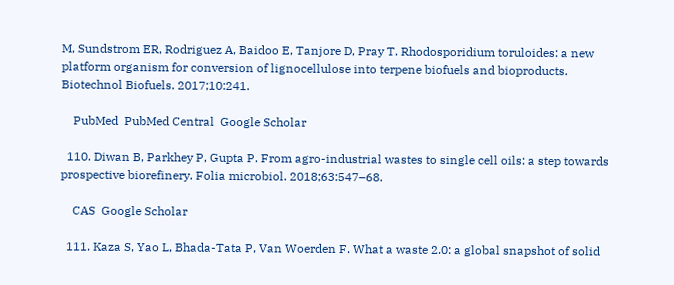M, Sundstrom ER, Rodriguez A, Baidoo E, Tanjore D, Pray T. Rhodosporidium toruloides: a new platform organism for conversion of lignocellulose into terpene biofuels and bioproducts. Biotechnol Biofuels. 2017;10:241.

    PubMed  PubMed Central  Google Scholar

  110. Diwan B, Parkhey P, Gupta P. From agro-industrial wastes to single cell oils: a step towards prospective biorefinery. Folia microbiol. 2018;63:547–68.

    CAS  Google Scholar

  111. Kaza S, Yao L, Bhada-Tata P, Van Woerden F. What a waste 2.0: a global snapshot of solid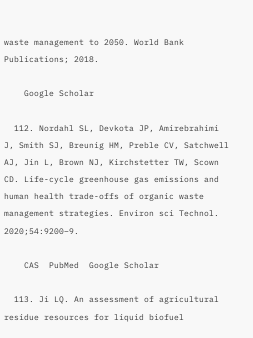waste management to 2050. World Bank Publications; 2018.

    Google Scholar

  112. Nordahl SL, Devkota JP, Amirebrahimi J, Smith SJ, Breunig HM, Preble CV, Satchwell AJ, Jin L, Brown NJ, Kirchstetter TW, Scown CD. Life-cycle greenhouse gas emissions and human health trade-offs of organic waste management strategies. Environ sci Technol. 2020;54:9200–9.

    CAS  PubMed  Google Scholar

  113. Ji LQ. An assessment of agricultural residue resources for liquid biofuel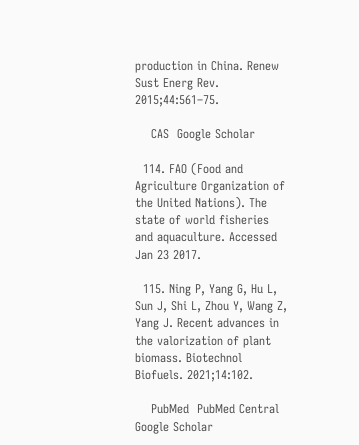production in China. Renew Sust Energ Rev. 2015;44:561–75.

    CAS  Google Scholar

  114. FAO (Food and Agriculture Organization of the United Nations). The state of world fisheries and aquaculture. Accessed Jan 23 2017.

  115. Ning P, Yang G, Hu L, Sun J, Shi L, Zhou Y, Wang Z, Yang J. Recent advances in the valorization of plant biomass. Biotechnol Biofuels. 2021;14:102.

    PubMed  PubMed Central  Google Scholar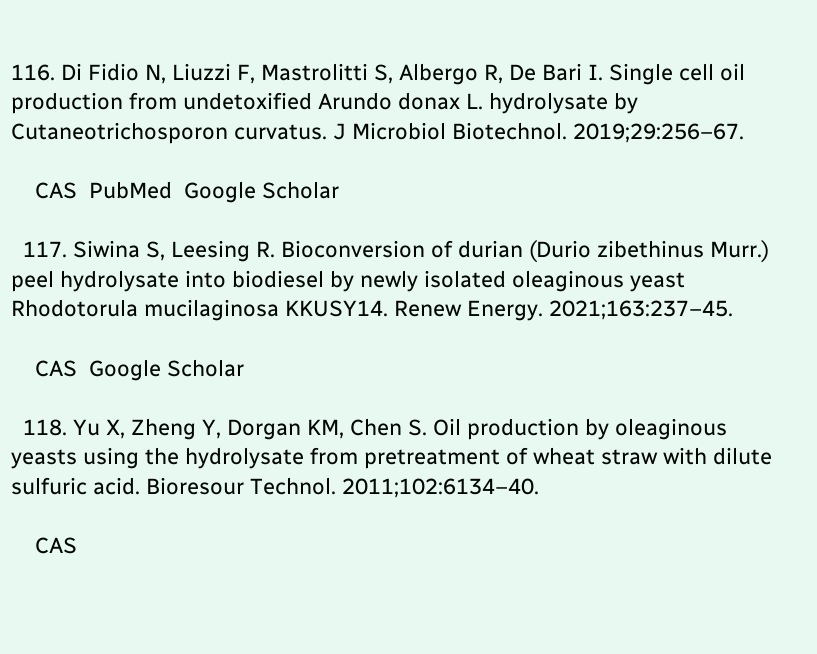116. Di Fidio N, Liuzzi F, Mastrolitti S, Albergo R, De Bari I. Single cell oil production from undetoxified Arundo donax L. hydrolysate by Cutaneotrichosporon curvatus. J Microbiol Biotechnol. 2019;29:256–67.

    CAS  PubMed  Google Scholar

  117. Siwina S, Leesing R. Bioconversion of durian (Durio zibethinus Murr.) peel hydrolysate into biodiesel by newly isolated oleaginous yeast Rhodotorula mucilaginosa KKUSY14. Renew Energy. 2021;163:237–45.

    CAS  Google Scholar

  118. Yu X, Zheng Y, Dorgan KM, Chen S. Oil production by oleaginous yeasts using the hydrolysate from pretreatment of wheat straw with dilute sulfuric acid. Bioresour Technol. 2011;102:6134–40.

    CAS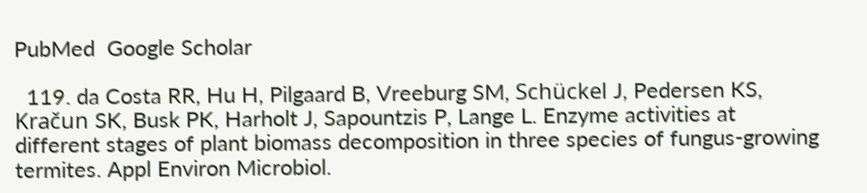PubMed  Google Scholar

  119. da Costa RR, Hu H, Pilgaard B, Vreeburg SM, Schückel J, Pedersen KS, Kračun SK, Busk PK, Harholt J, Sapountzis P, Lange L. Enzyme activities at different stages of plant biomass decomposition in three species of fungus-growing termites. Appl Environ Microbiol.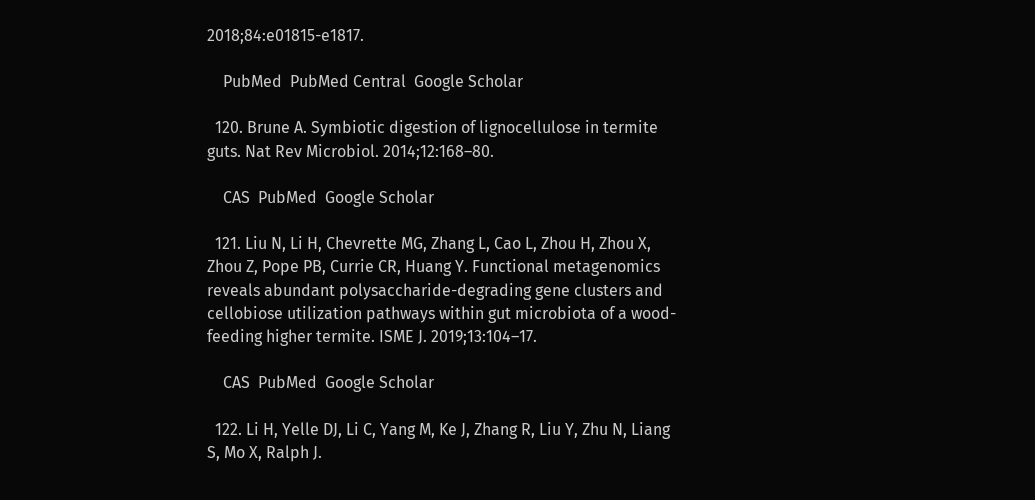2018;84:e01815-e1817.

    PubMed  PubMed Central  Google Scholar

  120. Brune A. Symbiotic digestion of lignocellulose in termite guts. Nat Rev Microbiol. 2014;12:168–80.

    CAS  PubMed  Google Scholar

  121. Liu N, Li H, Chevrette MG, Zhang L, Cao L, Zhou H, Zhou X, Zhou Z, Pope PB, Currie CR, Huang Y. Functional metagenomics reveals abundant polysaccharide-degrading gene clusters and cellobiose utilization pathways within gut microbiota of a wood-feeding higher termite. ISME J. 2019;13:104–17.

    CAS  PubMed  Google Scholar

  122. Li H, Yelle DJ, Li C, Yang M, Ke J, Zhang R, Liu Y, Zhu N, Liang S, Mo X, Ralph J.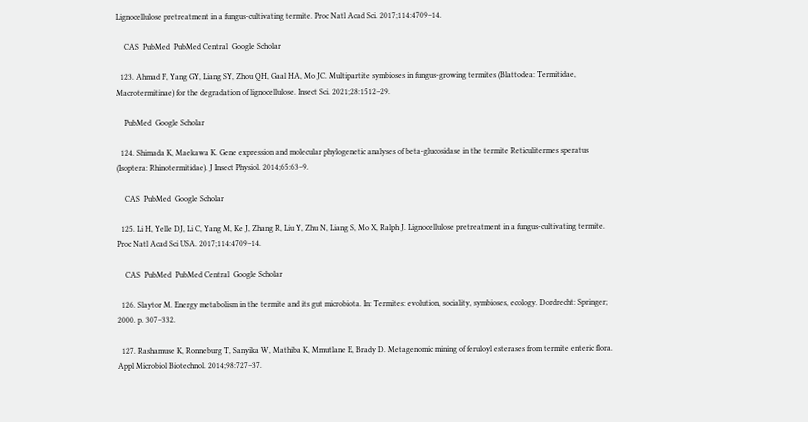Lignocellulose pretreatment in a fungus-cultivating termite. Proc Natl Acad Sci. 2017;114:4709–14.

    CAS  PubMed  PubMed Central  Google Scholar

  123. Ahmad F, Yang GY, Liang SY, Zhou QH, Gaal HA, Mo JC. Multipartite symbioses in fungus-growing termites (Blattodea: Termitidae, Macrotermitinae) for the degradation of lignocellulose. Insect Sci. 2021;28:1512–29.

    PubMed  Google Scholar

  124. Shimada K, Maekawa K. Gene expression and molecular phylogenetic analyses of beta-glucosidase in the termite Reticulitermes speratus (Isoptera: Rhinotermitidae). J Insect Physiol. 2014;65:63–9.

    CAS  PubMed  Google Scholar

  125. Li H, Yelle DJ, Li C, Yang M, Ke J, Zhang R, Liu Y, Zhu N, Liang S, Mo X, Ralph J. Lignocellulose pretreatment in a fungus-cultivating termite. Proc Natl Acad Sci USA. 2017;114:4709–14.

    CAS  PubMed  PubMed Central  Google Scholar

  126. Slaytor M. Energy metabolism in the termite and its gut microbiota. In: Termites: evolution, sociality, symbioses, ecology. Dordrecht: Springer; 2000. p. 307–332.

  127. Rashamuse K, Ronneburg T, Sanyika W, Mathiba K, Mmutlane E, Brady D. Metagenomic mining of feruloyl esterases from termite enteric flora. Appl Microbiol Biotechnol. 2014;98:727–37.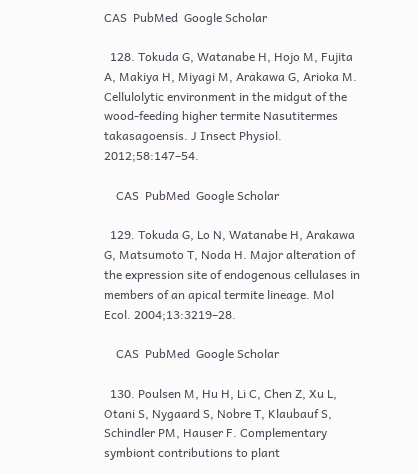CAS  PubMed  Google Scholar

  128. Tokuda G, Watanabe H, Hojo M, Fujita A, Makiya H, Miyagi M, Arakawa G, Arioka M. Cellulolytic environment in the midgut of the wood-feeding higher termite Nasutitermes takasagoensis. J Insect Physiol. 2012;58:147–54.

    CAS  PubMed  Google Scholar

  129. Tokuda G, Lo N, Watanabe H, Arakawa G, Matsumoto T, Noda H. Major alteration of the expression site of endogenous cellulases in members of an apical termite lineage. Mol Ecol. 2004;13:3219–28.

    CAS  PubMed  Google Scholar

  130. Poulsen M, Hu H, Li C, Chen Z, Xu L, Otani S, Nygaard S, Nobre T, Klaubauf S, Schindler PM, Hauser F. Complementary symbiont contributions to plant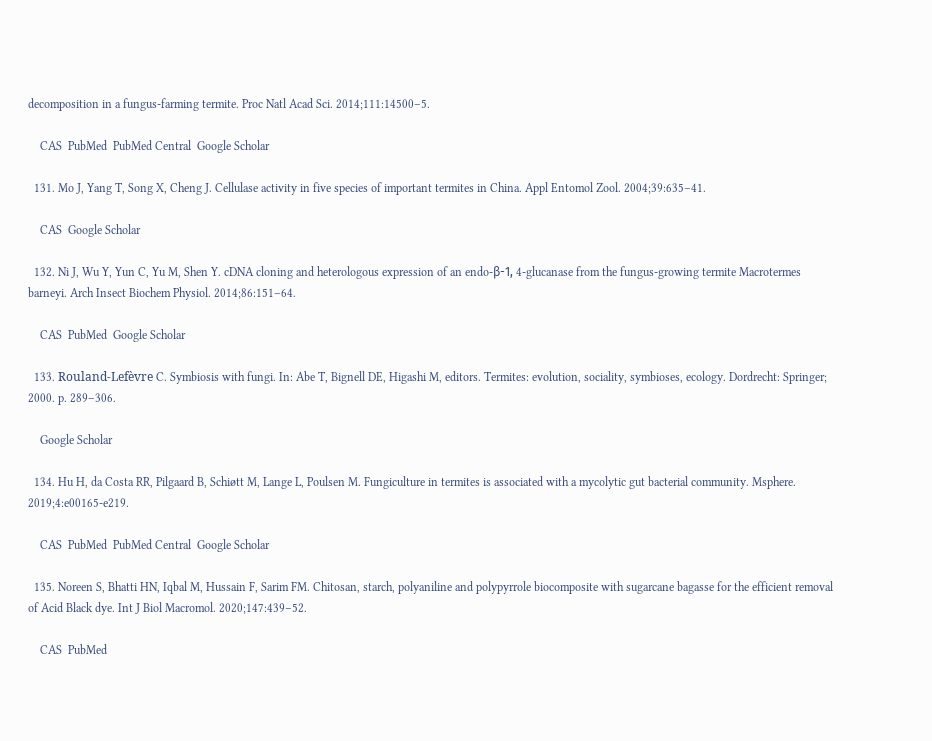decomposition in a fungus-farming termite. Proc Natl Acad Sci. 2014;111:14500–5.

    CAS  PubMed  PubMed Central  Google Scholar

  131. Mo J, Yang T, Song X, Cheng J. Cellulase activity in five species of important termites in China. Appl Entomol Zool. 2004;39:635–41.

    CAS  Google Scholar

  132. Ni J, Wu Y, Yun C, Yu M, Shen Y. cDNA cloning and heterologous expression of an endo-β-1, 4-glucanase from the fungus-growing termite Macrotermes barneyi. Arch Insect Biochem Physiol. 2014;86:151–64.

    CAS  PubMed  Google Scholar

  133. Rouland-Lefèvre C. Symbiosis with fungi. In: Abe T, Bignell DE, Higashi M, editors. Termites: evolution, sociality, symbioses, ecology. Dordrecht: Springer; 2000. p. 289–306.

    Google Scholar

  134. Hu H, da Costa RR, Pilgaard B, Schiøtt M, Lange L, Poulsen M. Fungiculture in termites is associated with a mycolytic gut bacterial community. Msphere. 2019;4:e00165-e219.

    CAS  PubMed  PubMed Central  Google Scholar

  135. Noreen S, Bhatti HN, Iqbal M, Hussain F, Sarim FM. Chitosan, starch, polyaniline and polypyrrole biocomposite with sugarcane bagasse for the efficient removal of Acid Black dye. Int J Biol Macromol. 2020;147:439–52.

    CAS  PubMed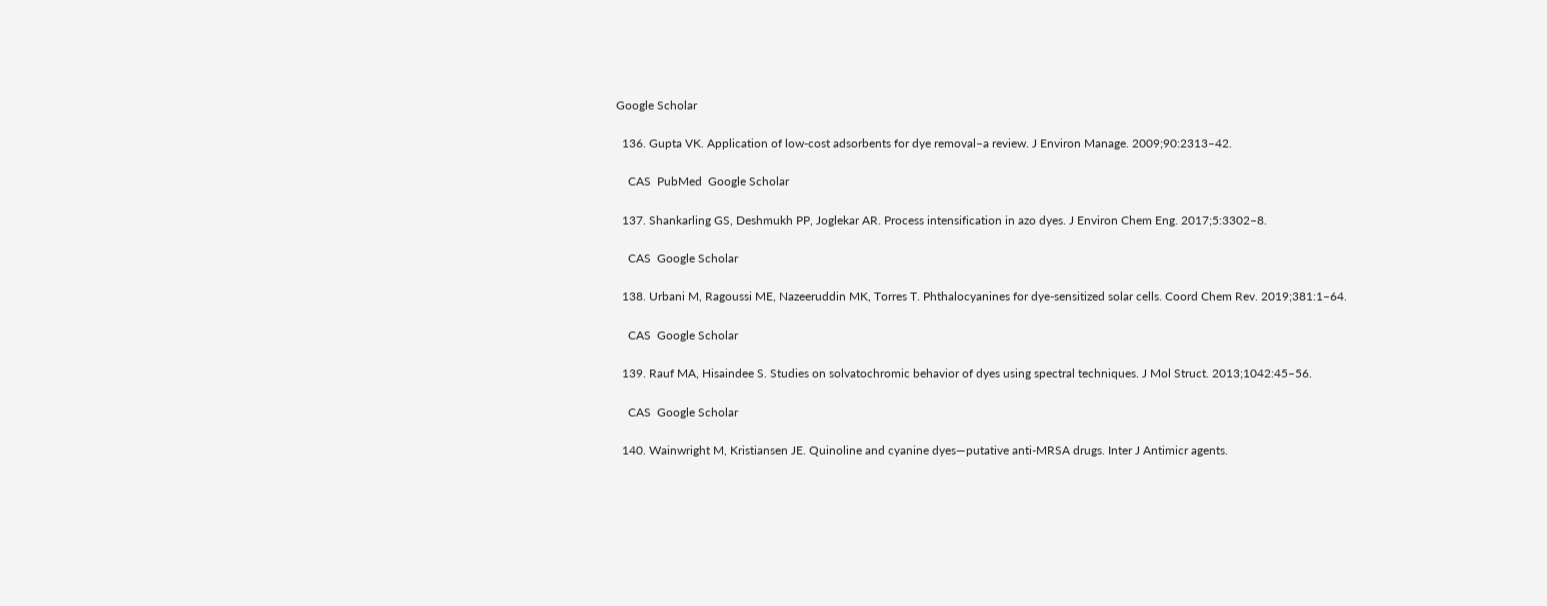Google Scholar

  136. Gupta VK. Application of low-cost adsorbents for dye removal–a review. J Environ Manage. 2009;90:2313–42.

    CAS  PubMed  Google Scholar

  137. Shankarling GS, Deshmukh PP, Joglekar AR. Process intensification in azo dyes. J Environ Chem Eng. 2017;5:3302–8.

    CAS  Google Scholar

  138. Urbani M, Ragoussi ME, Nazeeruddin MK, Torres T. Phthalocyanines for dye-sensitized solar cells. Coord Chem Rev. 2019;381:1–64.

    CAS  Google Scholar

  139. Rauf MA, Hisaindee S. Studies on solvatochromic behavior of dyes using spectral techniques. J Mol Struct. 2013;1042:45–56.

    CAS  Google Scholar

  140. Wainwright M, Kristiansen JE. Quinoline and cyanine dyes—putative anti-MRSA drugs. Inter J Antimicr agents.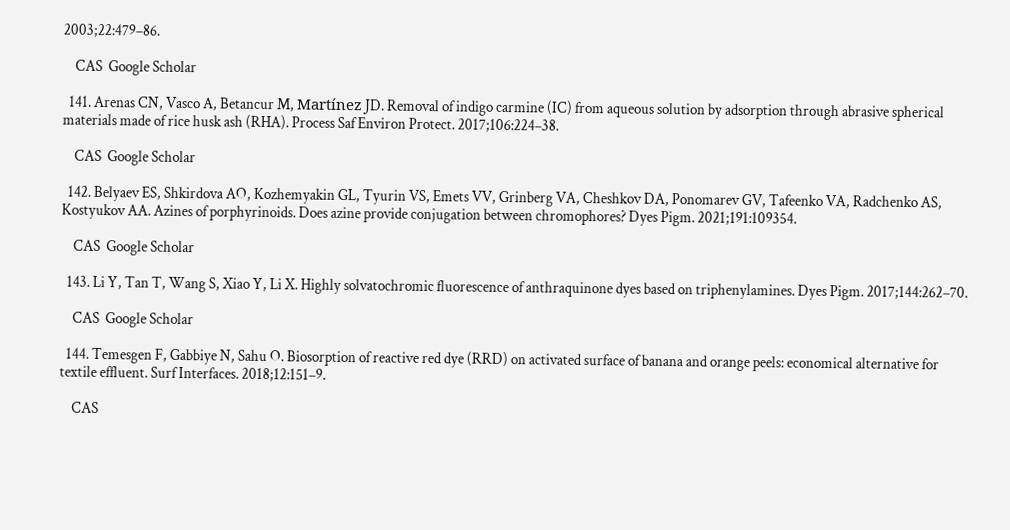2003;22:479–86.

    CAS  Google Scholar

  141. Arenas CN, Vasco A, Betancur M, Martínez JD. Removal of indigo carmine (IC) from aqueous solution by adsorption through abrasive spherical materials made of rice husk ash (RHA). Process Saf Environ Protect. 2017;106:224–38.

    CAS  Google Scholar

  142. Belyaev ES, Shkirdova AO, Kozhemyakin GL, Tyurin VS, Emets VV, Grinberg VA, Cheshkov DA, Ponomarev GV, Tafeenko VA, Radchenko AS, Kostyukov AA. Azines of porphyrinoids. Does azine provide conjugation between chromophores? Dyes Pigm. 2021;191:109354.

    CAS  Google Scholar

  143. Li Y, Tan T, Wang S, Xiao Y, Li X. Highly solvatochromic fluorescence of anthraquinone dyes based on triphenylamines. Dyes Pigm. 2017;144:262–70.

    CAS  Google Scholar

  144. Temesgen F, Gabbiye N, Sahu O. Biosorption of reactive red dye (RRD) on activated surface of banana and orange peels: economical alternative for textile effluent. Surf Interfaces. 2018;12:151–9.

    CAS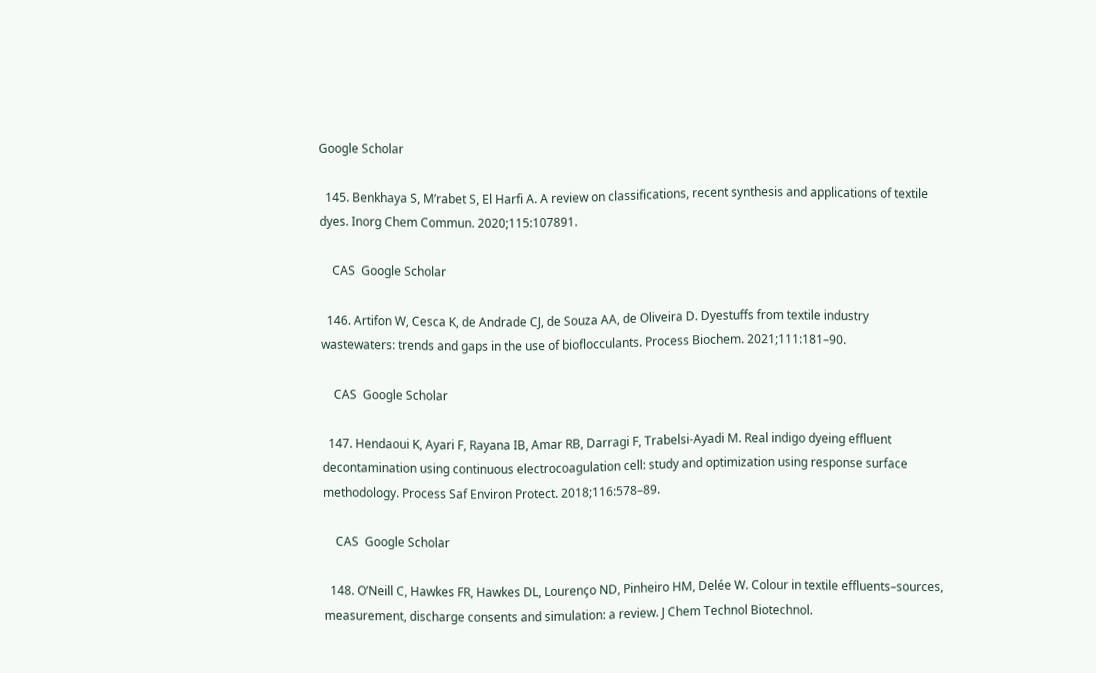Google Scholar

  145. Benkhaya S, M’rabet S, El Harfi A. A review on classifications, recent synthesis and applications of textile dyes. Inorg Chem Commun. 2020;115:107891.

    CAS  Google Scholar

  146. Artifon W, Cesca K, de Andrade CJ, de Souza AA, de Oliveira D. Dyestuffs from textile industry wastewaters: trends and gaps in the use of bioflocculants. Process Biochem. 2021;111:181–90.

    CAS  Google Scholar

  147. Hendaoui K, Ayari F, Rayana IB, Amar RB, Darragi F, Trabelsi-Ayadi M. Real indigo dyeing effluent decontamination using continuous electrocoagulation cell: study and optimization using response surface methodology. Process Saf Environ Protect. 2018;116:578–89.

    CAS  Google Scholar

  148. O’Neill C, Hawkes FR, Hawkes DL, Lourenço ND, Pinheiro HM, Delée W. Colour in textile effluents–sources, measurement, discharge consents and simulation: a review. J Chem Technol Biotechnol.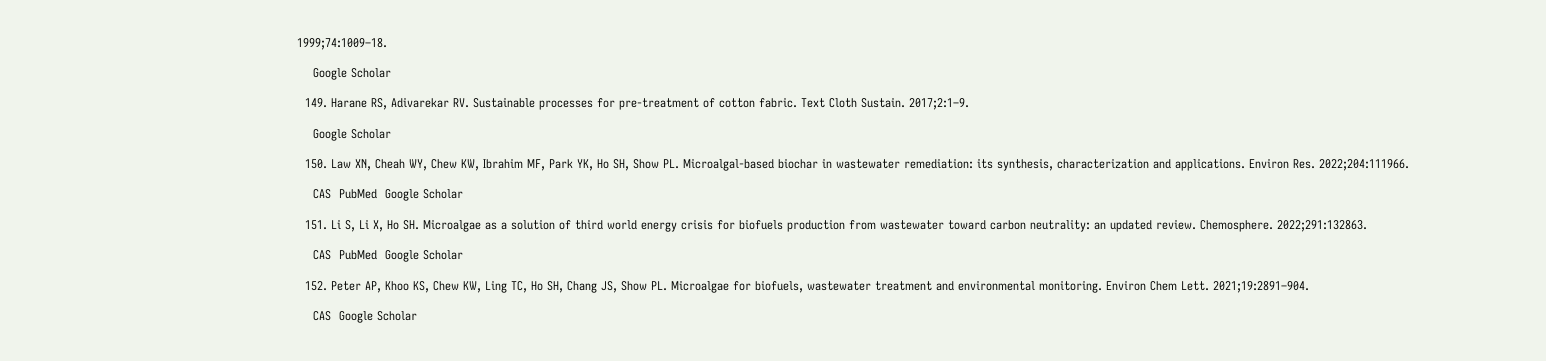1999;74:1009–18.

    Google Scholar

  149. Harane RS, Adivarekar RV. Sustainable processes for pre-treatment of cotton fabric. Text Cloth Sustain. 2017;2:1–9.

    Google Scholar

  150. Law XN, Cheah WY, Chew KW, Ibrahim MF, Park YK, Ho SH, Show PL. Microalgal-based biochar in wastewater remediation: its synthesis, characterization and applications. Environ Res. 2022;204:111966.

    CAS  PubMed  Google Scholar

  151. Li S, Li X, Ho SH. Microalgae as a solution of third world energy crisis for biofuels production from wastewater toward carbon neutrality: an updated review. Chemosphere. 2022;291:132863.

    CAS  PubMed  Google Scholar

  152. Peter AP, Khoo KS, Chew KW, Ling TC, Ho SH, Chang JS, Show PL. Microalgae for biofuels, wastewater treatment and environmental monitoring. Environ Chem Lett. 2021;19:2891–904.

    CAS  Google Scholar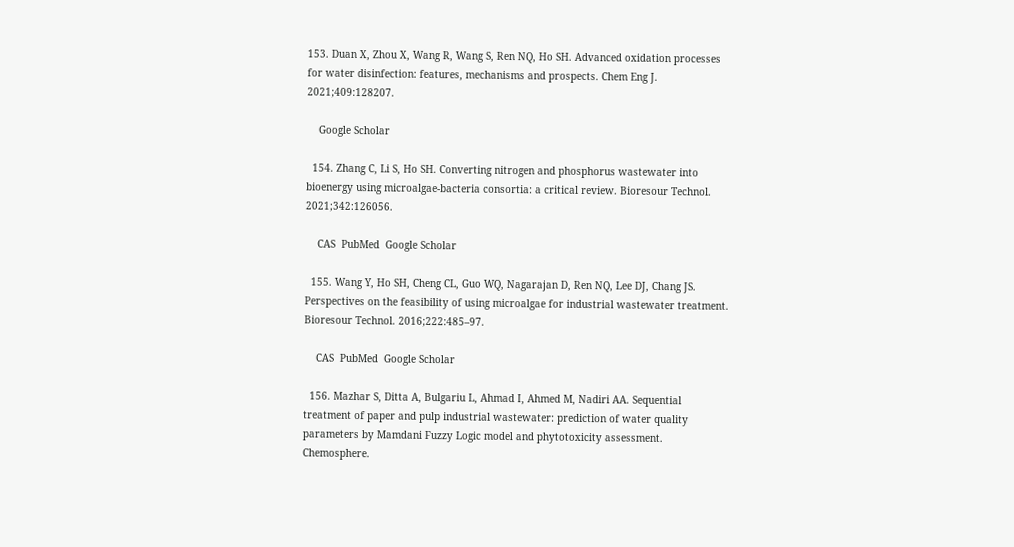153. Duan X, Zhou X, Wang R, Wang S, Ren NQ, Ho SH. Advanced oxidation processes for water disinfection: features, mechanisms and prospects. Chem Eng J. 2021;409:128207.

    Google Scholar

  154. Zhang C, Li S, Ho SH. Converting nitrogen and phosphorus wastewater into bioenergy using microalgae-bacteria consortia: a critical review. Bioresour Technol. 2021;342:126056.

    CAS  PubMed  Google Scholar

  155. Wang Y, Ho SH, Cheng CL, Guo WQ, Nagarajan D, Ren NQ, Lee DJ, Chang JS. Perspectives on the feasibility of using microalgae for industrial wastewater treatment. Bioresour Technol. 2016;222:485–97.

    CAS  PubMed  Google Scholar

  156. Mazhar S, Ditta A, Bulgariu L, Ahmad I, Ahmed M, Nadiri AA. Sequential treatment of paper and pulp industrial wastewater: prediction of water quality parameters by Mamdani Fuzzy Logic model and phytotoxicity assessment. Chemosphere.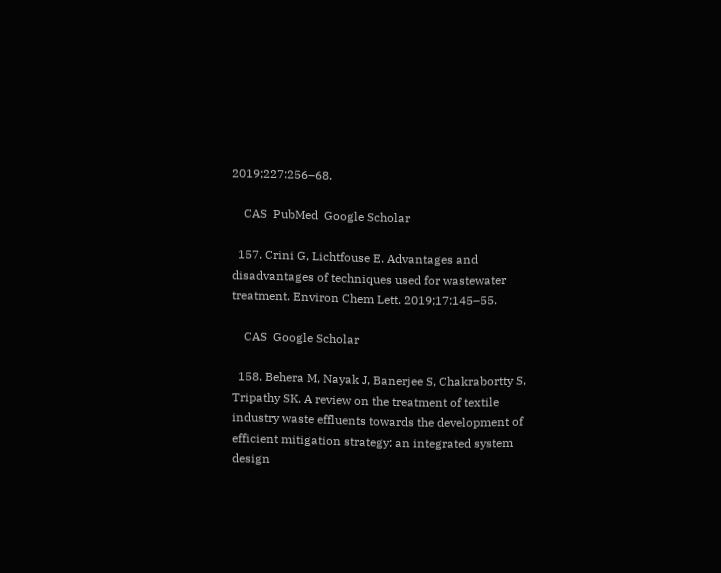2019;227:256–68.

    CAS  PubMed  Google Scholar

  157. Crini G, Lichtfouse E. Advantages and disadvantages of techniques used for wastewater treatment. Environ Chem Lett. 2019;17:145–55.

    CAS  Google Scholar

  158. Behera M, Nayak J, Banerjee S, Chakrabortty S, Tripathy SK. A review on the treatment of textile industry waste effluents towards the development of efficient mitigation strategy: an integrated system design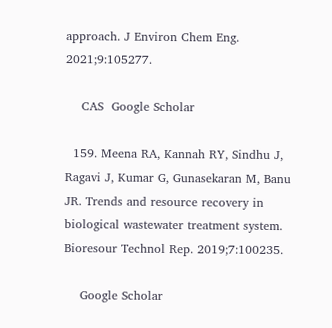approach. J Environ Chem Eng. 2021;9:105277.

    CAS  Google Scholar

  159. Meena RA, Kannah RY, Sindhu J, Ragavi J, Kumar G, Gunasekaran M, Banu JR. Trends and resource recovery in biological wastewater treatment system. Bioresour Technol Rep. 2019;7:100235.

    Google Scholar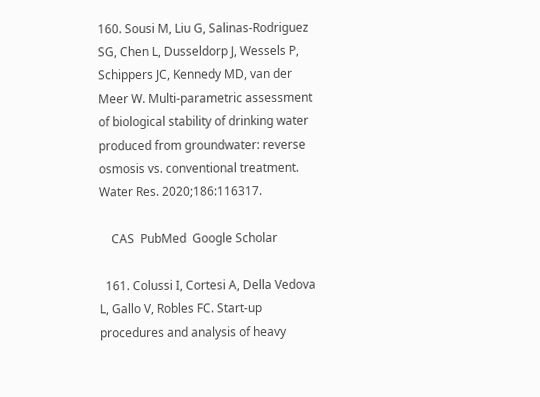160. Sousi M, Liu G, Salinas-Rodriguez SG, Chen L, Dusseldorp J, Wessels P, Schippers JC, Kennedy MD, van der Meer W. Multi-parametric assessment of biological stability of drinking water produced from groundwater: reverse osmosis vs. conventional treatment. Water Res. 2020;186:116317.

    CAS  PubMed  Google Scholar

  161. Colussi I, Cortesi A, Della Vedova L, Gallo V, Robles FC. Start-up procedures and analysis of heavy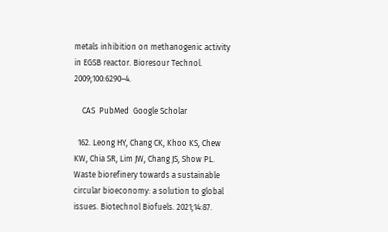metals inhibition on methanogenic activity in EGSB reactor. Bioresour Technol. 2009;100:6290–4.

    CAS  PubMed  Google Scholar

  162. Leong HY, Chang CK, Khoo KS, Chew KW, Chia SR, Lim JW, Chang JS, Show PL. Waste biorefinery towards a sustainable circular bioeconomy: a solution to global issues. Biotechnol Biofuels. 2021;14:87.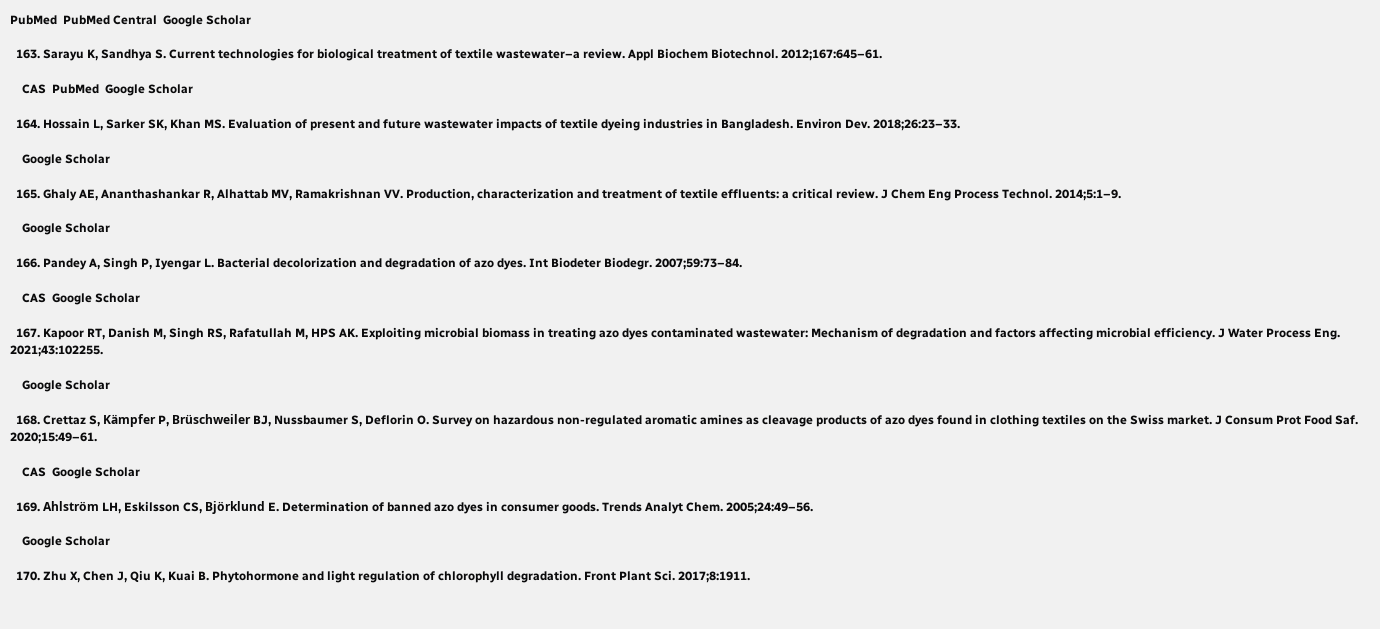PubMed  PubMed Central  Google Scholar

  163. Sarayu K, Sandhya S. Current technologies for biological treatment of textile wastewater–a review. Appl Biochem Biotechnol. 2012;167:645–61.

    CAS  PubMed  Google Scholar

  164. Hossain L, Sarker SK, Khan MS. Evaluation of present and future wastewater impacts of textile dyeing industries in Bangladesh. Environ Dev. 2018;26:23–33.

    Google Scholar

  165. Ghaly AE, Ananthashankar R, Alhattab MV, Ramakrishnan VV. Production, characterization and treatment of textile effluents: a critical review. J Chem Eng Process Technol. 2014;5:1–9.

    Google Scholar

  166. Pandey A, Singh P, Iyengar L. Bacterial decolorization and degradation of azo dyes. Int Biodeter Biodegr. 2007;59:73–84.

    CAS  Google Scholar

  167. Kapoor RT, Danish M, Singh RS, Rafatullah M, HPS AK. Exploiting microbial biomass in treating azo dyes contaminated wastewater: Mechanism of degradation and factors affecting microbial efficiency. J Water Process Eng. 2021;43:102255.

    Google Scholar

  168. Crettaz S, Kämpfer P, Brüschweiler BJ, Nussbaumer S, Deflorin O. Survey on hazardous non-regulated aromatic amines as cleavage products of azo dyes found in clothing textiles on the Swiss market. J Consum Prot Food Saf. 2020;15:49–61.

    CAS  Google Scholar

  169. Ahlström LH, Eskilsson CS, Björklund E. Determination of banned azo dyes in consumer goods. Trends Analyt Chem. 2005;24:49–56.

    Google Scholar

  170. Zhu X, Chen J, Qiu K, Kuai B. Phytohormone and light regulation of chlorophyll degradation. Front Plant Sci. 2017;8:1911.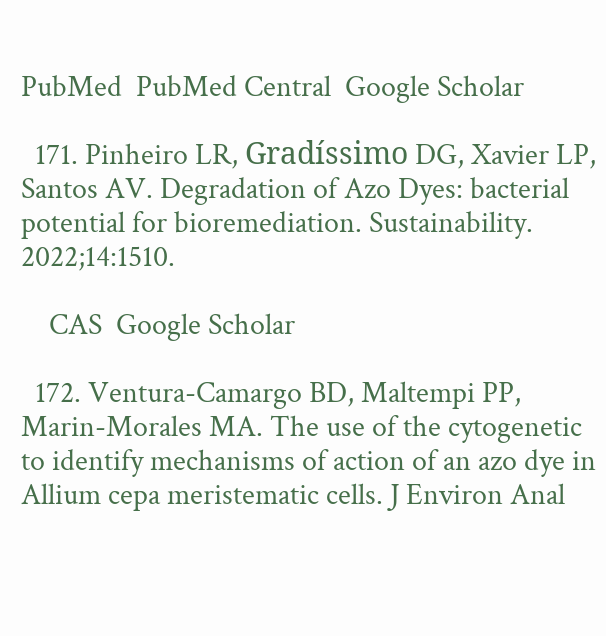PubMed  PubMed Central  Google Scholar

  171. Pinheiro LR, Gradíssimo DG, Xavier LP, Santos AV. Degradation of Azo Dyes: bacterial potential for bioremediation. Sustainability. 2022;14:1510.

    CAS  Google Scholar

  172. Ventura-Camargo BD, Maltempi PP, Marin-Morales MA. The use of the cytogenetic to identify mechanisms of action of an azo dye in Allium cepa meristematic cells. J Environ Anal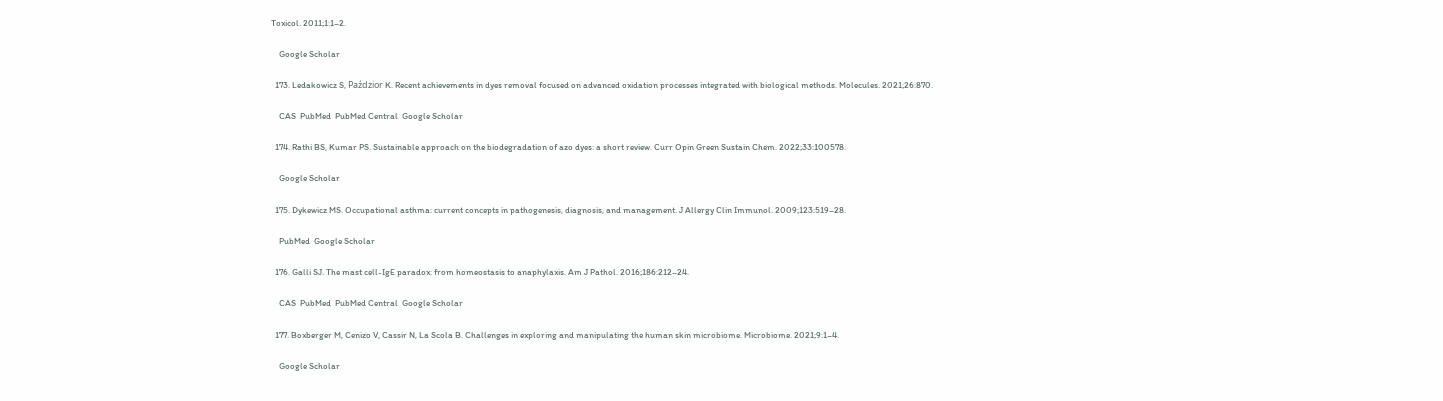Toxicol. 2011;1:1–2.

    Google Scholar

  173. Ledakowicz S, Paździor K. Recent achievements in dyes removal focused on advanced oxidation processes integrated with biological methods. Molecules. 2021;26:870.

    CAS  PubMed  PubMed Central  Google Scholar

  174. Rathi BS, Kumar PS. Sustainable approach on the biodegradation of azo dyes: a short review. Curr Opin Green Sustain Chem. 2022;33:100578.

    Google Scholar

  175. Dykewicz MS. Occupational asthma: current concepts in pathogenesis, diagnosis, and management. J Allergy Clin Immunol. 2009;123:519–28.

    PubMed  Google Scholar

  176. Galli SJ. The mast cell-IgE paradox: from homeostasis to anaphylaxis. Am J Pathol. 2016;186:212–24.

    CAS  PubMed  PubMed Central  Google Scholar

  177. Boxberger M, Cenizo V, Cassir N, La Scola B. Challenges in exploring and manipulating the human skin microbiome. Microbiome. 2021;9:1–4.

    Google Scholar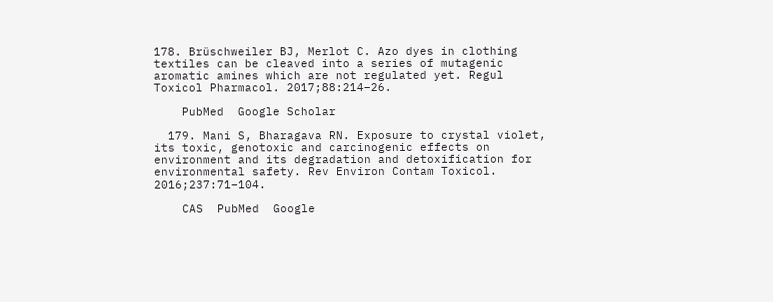178. Brüschweiler BJ, Merlot C. Azo dyes in clothing textiles can be cleaved into a series of mutagenic aromatic amines which are not regulated yet. Regul Toxicol Pharmacol. 2017;88:214–26.

    PubMed  Google Scholar

  179. Mani S, Bharagava RN. Exposure to crystal violet, its toxic, genotoxic and carcinogenic effects on environment and its degradation and detoxification for environmental safety. Rev Environ Contam Toxicol. 2016;237:71–104.

    CAS  PubMed  Google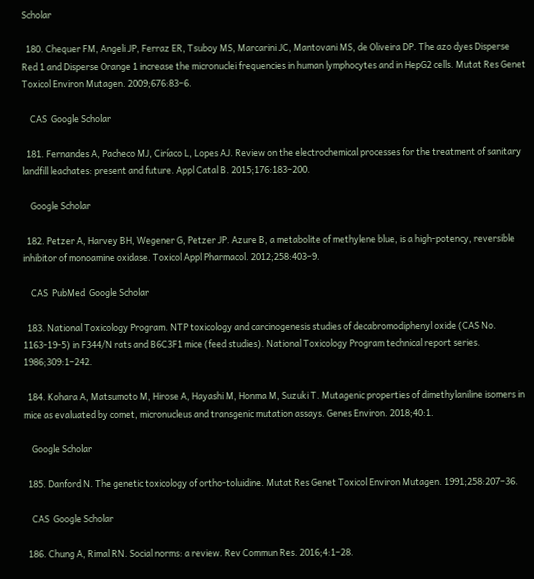Scholar

  180. Chequer FM, Angeli JP, Ferraz ER, Tsuboy MS, Marcarini JC, Mantovani MS, de Oliveira DP. The azo dyes Disperse Red 1 and Disperse Orange 1 increase the micronuclei frequencies in human lymphocytes and in HepG2 cells. Mutat Res Genet Toxicol Environ Mutagen. 2009;676:83–6.

    CAS  Google Scholar

  181. Fernandes A, Pacheco MJ, Ciríaco L, Lopes AJ. Review on the electrochemical processes for the treatment of sanitary landfill leachates: present and future. Appl Catal B. 2015;176:183–200.

    Google Scholar

  182. Petzer A, Harvey BH, Wegener G, Petzer JP. Azure B, a metabolite of methylene blue, is a high-potency, reversible inhibitor of monoamine oxidase. Toxicol Appl Pharmacol. 2012;258:403–9.

    CAS  PubMed  Google Scholar

  183. National Toxicology Program. NTP toxicology and carcinogenesis studies of decabromodiphenyl oxide (CAS No. 1163-19-5) in F344/N rats and B6C3F1 mice (feed studies). National Toxicology Program technical report series. 1986;309:1–242.

  184. Kohara A, Matsumoto M, Hirose A, Hayashi M, Honma M, Suzuki T. Mutagenic properties of dimethylaniline isomers in mice as evaluated by comet, micronucleus and transgenic mutation assays. Genes Environ. 2018;40:1.

    Google Scholar

  185. Danford N. The genetic toxicology of ortho-toluidine. Mutat Res Genet Toxicol Environ Mutagen. 1991;258:207–36.

    CAS  Google Scholar

  186. Chung A, Rimal RN. Social norms: a review. Rev Commun Res. 2016;4:1–28.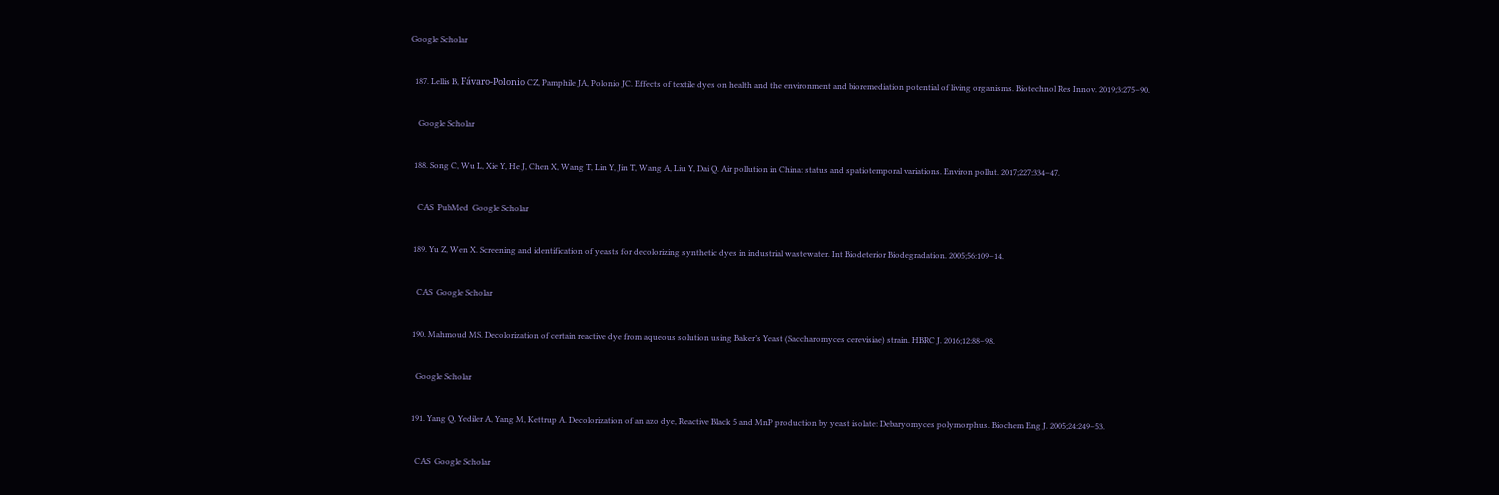Google Scholar

  187. Lellis B, Fávaro-Polonio CZ, Pamphile JA, Polonio JC. Effects of textile dyes on health and the environment and bioremediation potential of living organisms. Biotechnol Res Innov. 2019;3:275–90.

    Google Scholar

  188. Song C, Wu L, Xie Y, He J, Chen X, Wang T, Lin Y, Jin T, Wang A, Liu Y, Dai Q. Air pollution in China: status and spatiotemporal variations. Environ pollut. 2017;227:334–47.

    CAS  PubMed  Google Scholar

  189. Yu Z, Wen X. Screening and identification of yeasts for decolorizing synthetic dyes in industrial wastewater. Int Biodeterior Biodegradation. 2005;56:109–14.

    CAS  Google Scholar

  190. Mahmoud MS. Decolorization of certain reactive dye from aqueous solution using Baker’s Yeast (Saccharomyces cerevisiae) strain. HBRC J. 2016;12:88–98.

    Google Scholar

  191. Yang Q, Yediler A, Yang M, Kettrup A. Decolorization of an azo dye, Reactive Black 5 and MnP production by yeast isolate: Debaryomyces polymorphus. Biochem Eng J. 2005;24:249–53.

    CAS  Google Scholar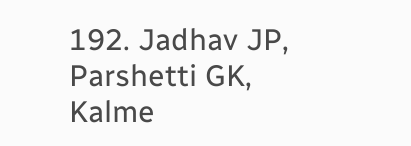192. Jadhav JP, Parshetti GK, Kalme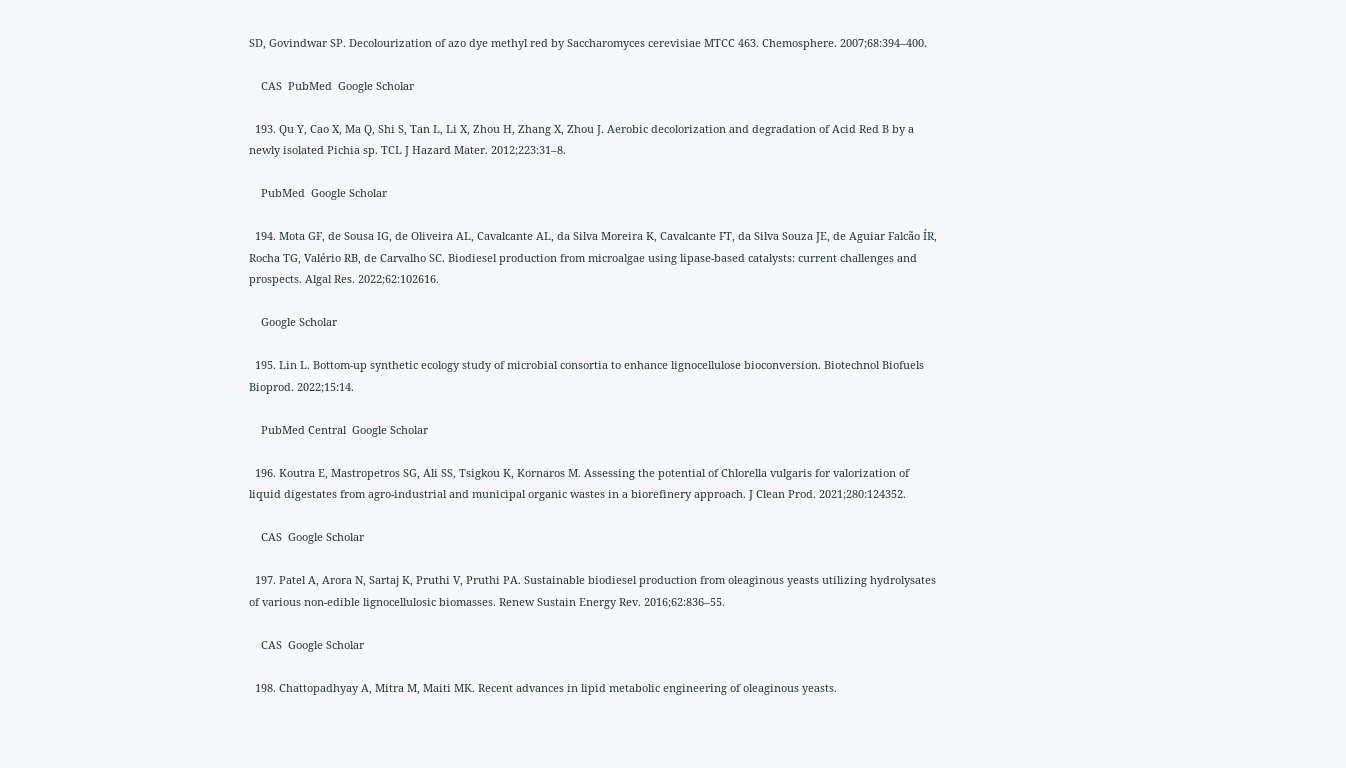SD, Govindwar SP. Decolourization of azo dye methyl red by Saccharomyces cerevisiae MTCC 463. Chemosphere. 2007;68:394–400.

    CAS  PubMed  Google Scholar

  193. Qu Y, Cao X, Ma Q, Shi S, Tan L, Li X, Zhou H, Zhang X, Zhou J. Aerobic decolorization and degradation of Acid Red B by a newly isolated Pichia sp. TCL J Hazard Mater. 2012;223:31–8.

    PubMed  Google Scholar

  194. Mota GF, de Sousa IG, de Oliveira AL, Cavalcante AL, da Silva Moreira K, Cavalcante FT, da Silva Souza JE, de Aguiar Falcão ÍR, Rocha TG, Valério RB, de Carvalho SC. Biodiesel production from microalgae using lipase-based catalysts: current challenges and prospects. Algal Res. 2022;62:102616.

    Google Scholar

  195. Lin L. Bottom-up synthetic ecology study of microbial consortia to enhance lignocellulose bioconversion. Biotechnol Biofuels Bioprod. 2022;15:14.

    PubMed Central  Google Scholar

  196. Koutra E, Mastropetros SG, Ali SS, Tsigkou K, Kornaros M. Assessing the potential of Chlorella vulgaris for valorization of liquid digestates from agro-industrial and municipal organic wastes in a biorefinery approach. J Clean Prod. 2021;280:124352.

    CAS  Google Scholar

  197. Patel A, Arora N, Sartaj K, Pruthi V, Pruthi PA. Sustainable biodiesel production from oleaginous yeasts utilizing hydrolysates of various non-edible lignocellulosic biomasses. Renew Sustain Energy Rev. 2016;62:836–55.

    CAS  Google Scholar

  198. Chattopadhyay A, Mitra M, Maiti MK. Recent advances in lipid metabolic engineering of oleaginous yeasts.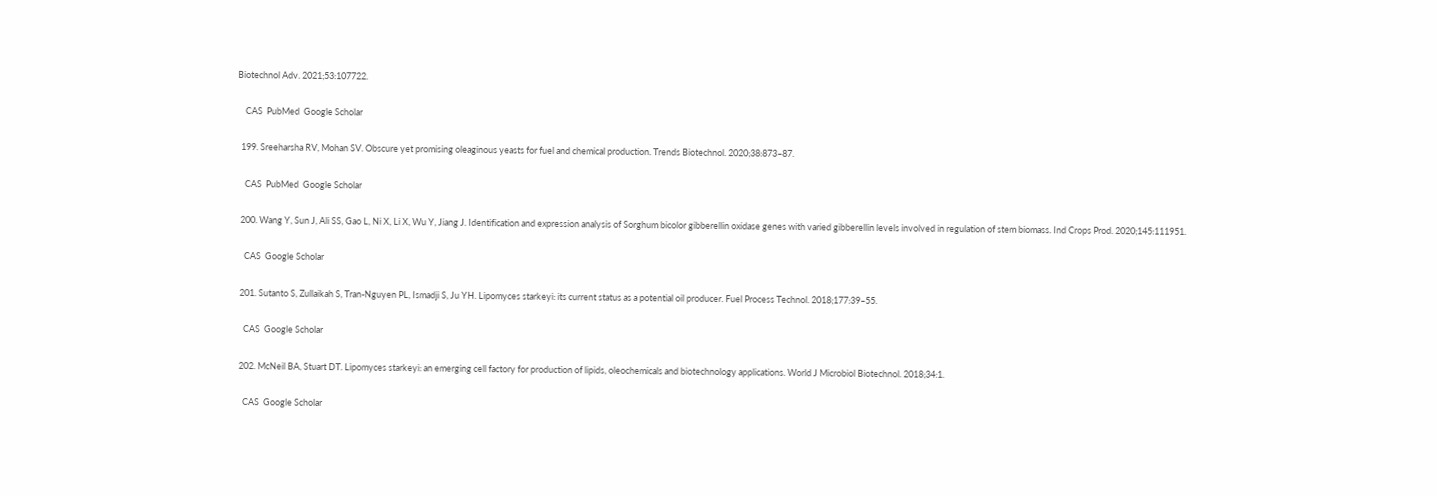Biotechnol Adv. 2021;53:107722.

    CAS  PubMed  Google Scholar

  199. Sreeharsha RV, Mohan SV. Obscure yet promising oleaginous yeasts for fuel and chemical production. Trends Biotechnol. 2020;38:873–87.

    CAS  PubMed  Google Scholar

  200. Wang Y, Sun J, Ali SS, Gao L, Ni X, Li X, Wu Y, Jiang J. Identification and expression analysis of Sorghum bicolor gibberellin oxidase genes with varied gibberellin levels involved in regulation of stem biomass. Ind Crops Prod. 2020;145:111951.

    CAS  Google Scholar

  201. Sutanto S, Zullaikah S, Tran-Nguyen PL, Ismadji S, Ju YH. Lipomyces starkeyi: its current status as a potential oil producer. Fuel Process Technol. 2018;177:39–55.

    CAS  Google Scholar

  202. McNeil BA, Stuart DT. Lipomyces starkeyi: an emerging cell factory for production of lipids, oleochemicals and biotechnology applications. World J Microbiol Biotechnol. 2018;34:1.

    CAS  Google Scholar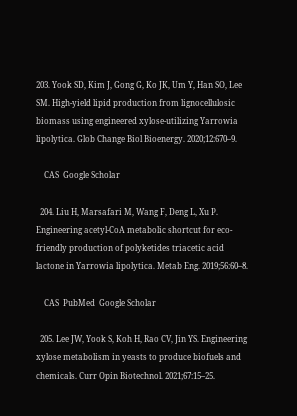203. Yook SD, Kim J, Gong G, Ko JK, Um Y, Han SO, Lee SM. High-yield lipid production from lignocellulosic biomass using engineered xylose-utilizing Yarrowia lipolytica. Glob Change Biol Bioenergy. 2020;12:670–9.

    CAS  Google Scholar

  204. Liu H, Marsafari M, Wang F, Deng L, Xu P. Engineering acetyl-CoA metabolic shortcut for eco-friendly production of polyketides triacetic acid lactone in Yarrowia lipolytica. Metab Eng. 2019;56:60–8.

    CAS  PubMed  Google Scholar

  205. Lee JW, Yook S, Koh H, Rao CV, Jin YS. Engineering xylose metabolism in yeasts to produce biofuels and chemicals. Curr Opin Biotechnol. 2021;67:15–25.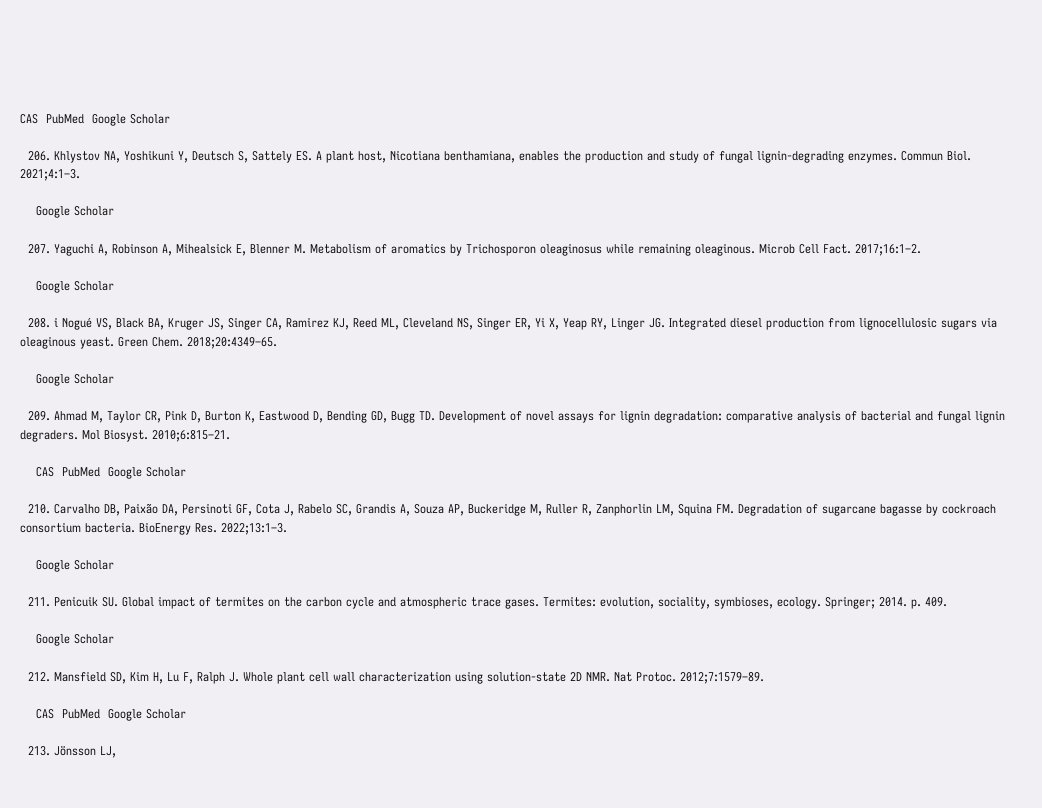CAS  PubMed  Google Scholar

  206. Khlystov NA, Yoshikuni Y, Deutsch S, Sattely ES. A plant host, Nicotiana benthamiana, enables the production and study of fungal lignin-degrading enzymes. Commun Biol. 2021;4:1–3.

    Google Scholar

  207. Yaguchi A, Robinson A, Mihealsick E, Blenner M. Metabolism of aromatics by Trichosporon oleaginosus while remaining oleaginous. Microb Cell Fact. 2017;16:1–2.

    Google Scholar

  208. i Nogué VS, Black BA, Kruger JS, Singer CA, Ramirez KJ, Reed ML, Cleveland NS, Singer ER, Yi X, Yeap RY, Linger JG. Integrated diesel production from lignocellulosic sugars via oleaginous yeast. Green Chem. 2018;20:4349–65.

    Google Scholar

  209. Ahmad M, Taylor CR, Pink D, Burton K, Eastwood D, Bending GD, Bugg TD. Development of novel assays for lignin degradation: comparative analysis of bacterial and fungal lignin degraders. Mol Biosyst. 2010;6:815–21.

    CAS  PubMed  Google Scholar

  210. Carvalho DB, Paixão DA, Persinoti GF, Cota J, Rabelo SC, Grandis A, Souza AP, Buckeridge M, Ruller R, Zanphorlin LM, Squina FM. Degradation of sugarcane bagasse by cockroach consortium bacteria. BioEnergy Res. 2022;13:1–3.

    Google Scholar

  211. Penicuik SU. Global impact of termites on the carbon cycle and atmospheric trace gases. Termites: evolution, sociality, symbioses, ecology. Springer; 2014. p. 409.

    Google Scholar

  212. Mansfield SD, Kim H, Lu F, Ralph J. Whole plant cell wall characterization using solution-state 2D NMR. Nat Protoc. 2012;7:1579–89.

    CAS  PubMed  Google Scholar

  213. Jönsson LJ,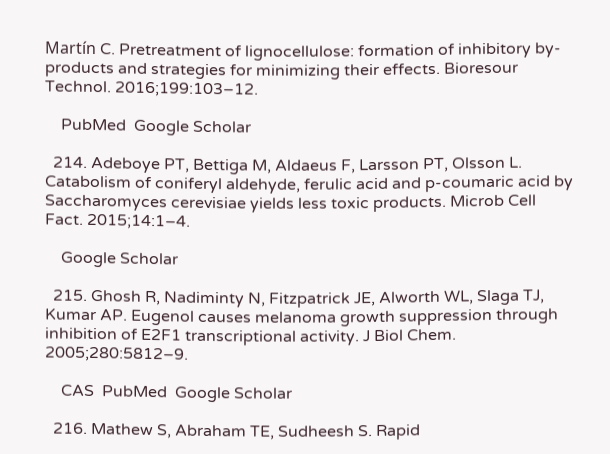Martín C. Pretreatment of lignocellulose: formation of inhibitory by-products and strategies for minimizing their effects. Bioresour Technol. 2016;199:103–12.

    PubMed  Google Scholar

  214. Adeboye PT, Bettiga M, Aldaeus F, Larsson PT, Olsson L. Catabolism of coniferyl aldehyde, ferulic acid and p-coumaric acid by Saccharomyces cerevisiae yields less toxic products. Microb Cell Fact. 2015;14:1–4.

    Google Scholar

  215. Ghosh R, Nadiminty N, Fitzpatrick JE, Alworth WL, Slaga TJ, Kumar AP. Eugenol causes melanoma growth suppression through inhibition of E2F1 transcriptional activity. J Biol Chem. 2005;280:5812–9.

    CAS  PubMed  Google Scholar

  216. Mathew S, Abraham TE, Sudheesh S. Rapid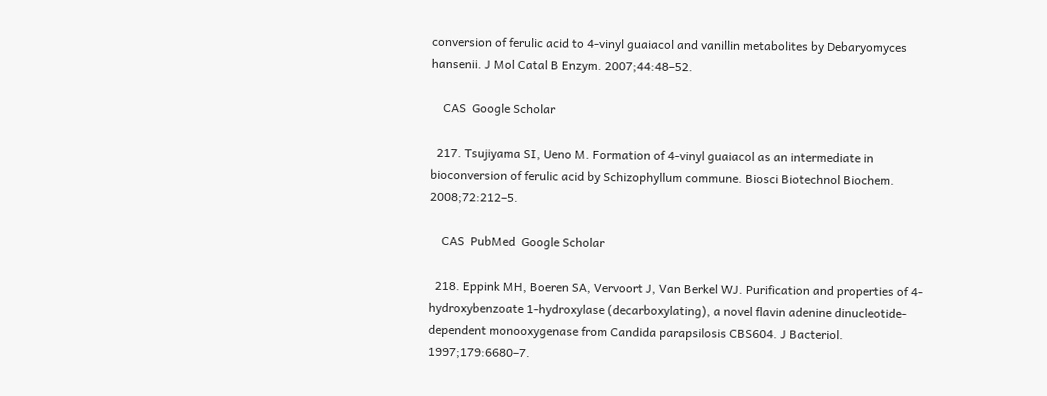conversion of ferulic acid to 4-vinyl guaiacol and vanillin metabolites by Debaryomyces hansenii. J Mol Catal B Enzym. 2007;44:48–52.

    CAS  Google Scholar

  217. Tsujiyama SI, Ueno M. Formation of 4-vinyl guaiacol as an intermediate in bioconversion of ferulic acid by Schizophyllum commune. Biosci Biotechnol Biochem. 2008;72:212–5.

    CAS  PubMed  Google Scholar

  218. Eppink MH, Boeren SA, Vervoort J, Van Berkel WJ. Purification and properties of 4-hydroxybenzoate 1-hydroxylase (decarboxylating), a novel flavin adenine dinucleotide-dependent monooxygenase from Candida parapsilosis CBS604. J Bacteriol. 1997;179:6680–7.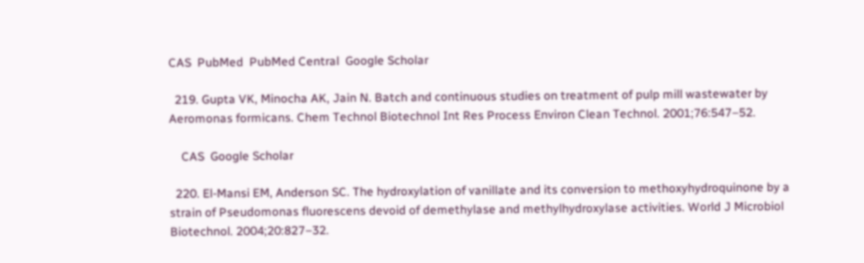CAS  PubMed  PubMed Central  Google Scholar

  219. Gupta VK, Minocha AK, Jain N. Batch and continuous studies on treatment of pulp mill wastewater by Aeromonas formicans. Chem Technol Biotechnol Int Res Process Environ Clean Technol. 2001;76:547–52.

    CAS  Google Scholar

  220. El-Mansi EM, Anderson SC. The hydroxylation of vanillate and its conversion to methoxyhydroquinone by a strain of Pseudomonas fluorescens devoid of demethylase and methylhydroxylase activities. World J Microbiol Biotechnol. 2004;20:827–32.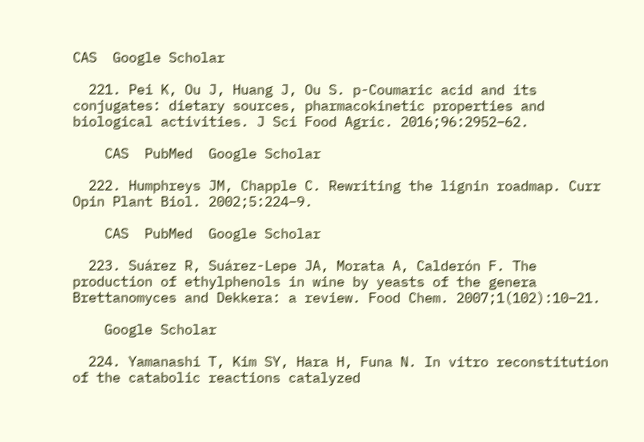CAS  Google Scholar

  221. Pei K, Ou J, Huang J, Ou S. p-Coumaric acid and its conjugates: dietary sources, pharmacokinetic properties and biological activities. J Sci Food Agric. 2016;96:2952–62.

    CAS  PubMed  Google Scholar

  222. Humphreys JM, Chapple C. Rewriting the lignin roadmap. Curr Opin Plant Biol. 2002;5:224–9.

    CAS  PubMed  Google Scholar

  223. Suárez R, Suárez-Lepe JA, Morata A, Calderón F. The production of ethylphenols in wine by yeasts of the genera Brettanomyces and Dekkera: a review. Food Chem. 2007;1(102):10–21.

    Google Scholar

  224. Yamanashi T, Kim SY, Hara H, Funa N. In vitro reconstitution of the catabolic reactions catalyzed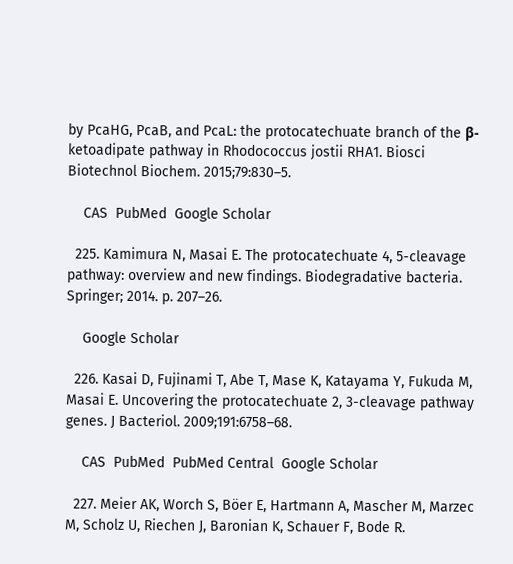by PcaHG, PcaB, and PcaL: the protocatechuate branch of the β-ketoadipate pathway in Rhodococcus jostii RHA1. Biosci Biotechnol Biochem. 2015;79:830–5.

    CAS  PubMed  Google Scholar

  225. Kamimura N, Masai E. The protocatechuate 4, 5-cleavage pathway: overview and new findings. Biodegradative bacteria. Springer; 2014. p. 207–26.

    Google Scholar

  226. Kasai D, Fujinami T, Abe T, Mase K, Katayama Y, Fukuda M, Masai E. Uncovering the protocatechuate 2, 3-cleavage pathway genes. J Bacteriol. 2009;191:6758–68.

    CAS  PubMed  PubMed Central  Google Scholar

  227. Meier AK, Worch S, Böer E, Hartmann A, Mascher M, Marzec M, Scholz U, Riechen J, Baronian K, Schauer F, Bode R.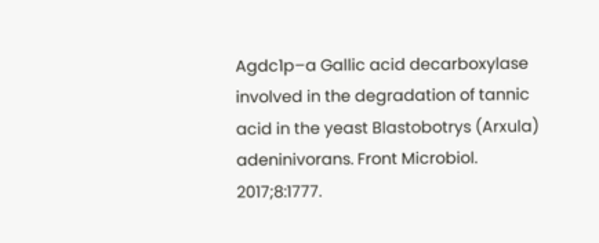Agdc1p–a Gallic acid decarboxylase involved in the degradation of tannic acid in the yeast Blastobotrys (Arxula) adeninivorans. Front Microbiol. 2017;8:1777.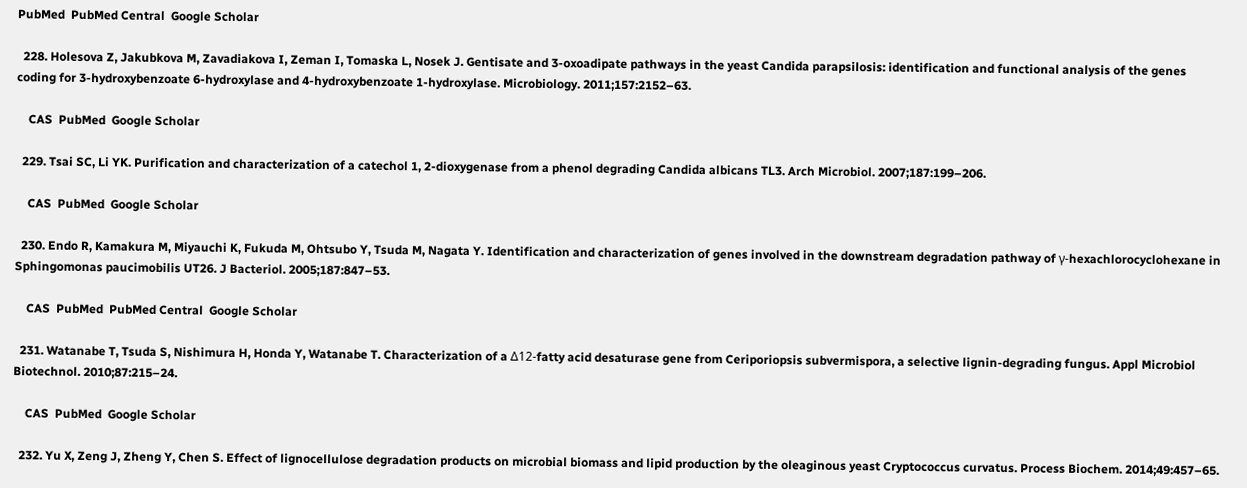PubMed  PubMed Central  Google Scholar

  228. Holesova Z, Jakubkova M, Zavadiakova I, Zeman I, Tomaska L, Nosek J. Gentisate and 3-oxoadipate pathways in the yeast Candida parapsilosis: identification and functional analysis of the genes coding for 3-hydroxybenzoate 6-hydroxylase and 4-hydroxybenzoate 1-hydroxylase. Microbiology. 2011;157:2152–63.

    CAS  PubMed  Google Scholar

  229. Tsai SC, Li YK. Purification and characterization of a catechol 1, 2-dioxygenase from a phenol degrading Candida albicans TL3. Arch Microbiol. 2007;187:199–206.

    CAS  PubMed  Google Scholar

  230. Endo R, Kamakura M, Miyauchi K, Fukuda M, Ohtsubo Y, Tsuda M, Nagata Y. Identification and characterization of genes involved in the downstream degradation pathway of γ-hexachlorocyclohexane in Sphingomonas paucimobilis UT26. J Bacteriol. 2005;187:847–53.

    CAS  PubMed  PubMed Central  Google Scholar

  231. Watanabe T, Tsuda S, Nishimura H, Honda Y, Watanabe T. Characterization of a Δ12-fatty acid desaturase gene from Ceriporiopsis subvermispora, a selective lignin-degrading fungus. Appl Microbiol Biotechnol. 2010;87:215–24.

    CAS  PubMed  Google Scholar

  232. Yu X, Zeng J, Zheng Y, Chen S. Effect of lignocellulose degradation products on microbial biomass and lipid production by the oleaginous yeast Cryptococcus curvatus. Process Biochem. 2014;49:457–65.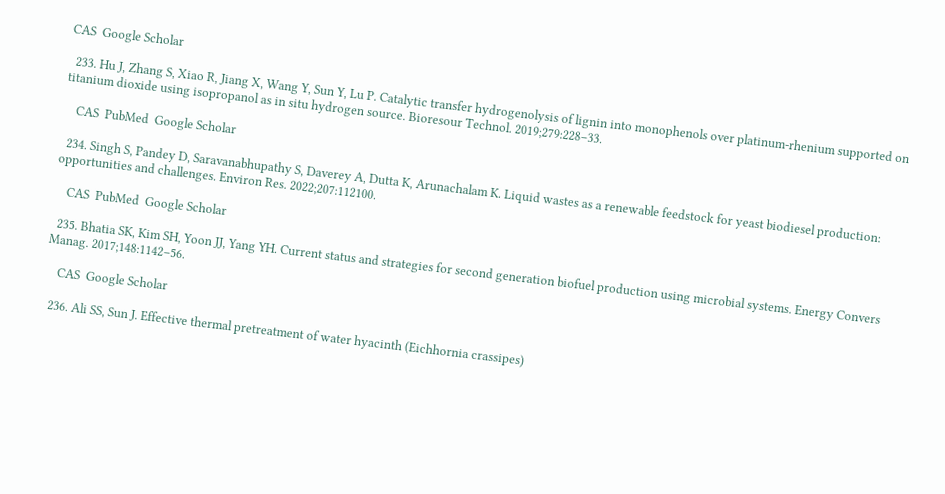CAS  Google Scholar

  233. Hu J, Zhang S, Xiao R, Jiang X, Wang Y, Sun Y, Lu P. Catalytic transfer hydrogenolysis of lignin into monophenols over platinum-rhenium supported on titanium dioxide using isopropanol as in situ hydrogen source. Bioresour Technol. 2019;279:228–33.

    CAS  PubMed  Google Scholar

  234. Singh S, Pandey D, Saravanabhupathy S, Daverey A, Dutta K, Arunachalam K. Liquid wastes as a renewable feedstock for yeast biodiesel production: opportunities and challenges. Environ Res. 2022;207:112100.

    CAS  PubMed  Google Scholar

  235. Bhatia SK, Kim SH, Yoon JJ, Yang YH. Current status and strategies for second generation biofuel production using microbial systems. Energy Convers Manag. 2017;148:1142–56.

    CAS  Google Scholar

  236. Ali SS, Sun J. Effective thermal pretreatment of water hyacinth (Eichhornia crassipes)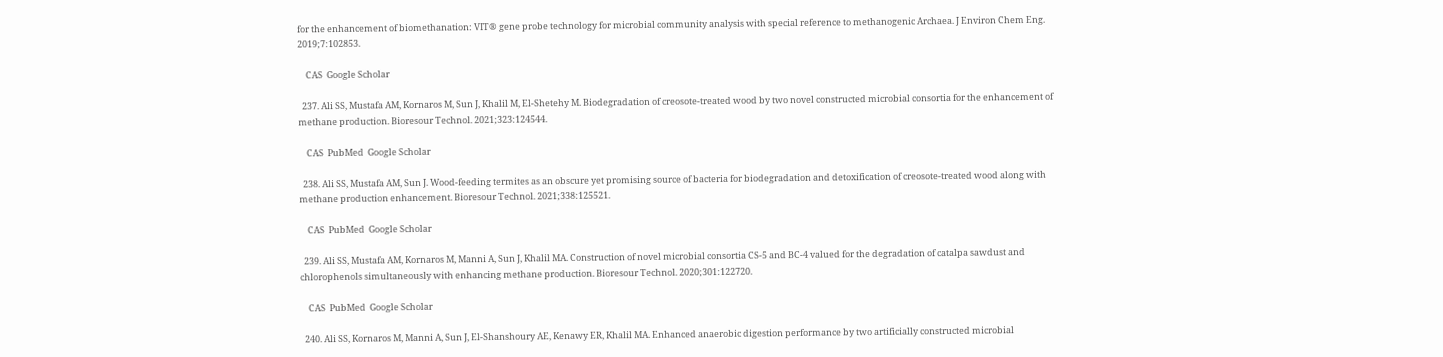for the enhancement of biomethanation: VIT® gene probe technology for microbial community analysis with special reference to methanogenic Archaea. J Environ Chem Eng. 2019;7:102853.

    CAS  Google Scholar

  237. Ali SS, Mustafa AM, Kornaros M, Sun J, Khalil M, El-Shetehy M. Biodegradation of creosote-treated wood by two novel constructed microbial consortia for the enhancement of methane production. Bioresour Technol. 2021;323:124544.

    CAS  PubMed  Google Scholar

  238. Ali SS, Mustafa AM, Sun J. Wood-feeding termites as an obscure yet promising source of bacteria for biodegradation and detoxification of creosote-treated wood along with methane production enhancement. Bioresour Technol. 2021;338:125521.

    CAS  PubMed  Google Scholar

  239. Ali SS, Mustafa AM, Kornaros M, Manni A, Sun J, Khalil MA. Construction of novel microbial consortia CS-5 and BC-4 valued for the degradation of catalpa sawdust and chlorophenols simultaneously with enhancing methane production. Bioresour Technol. 2020;301:122720.

    CAS  PubMed  Google Scholar

  240. Ali SS, Kornaros M, Manni A, Sun J, El-Shanshoury AE, Kenawy ER, Khalil MA. Enhanced anaerobic digestion performance by two artificially constructed microbial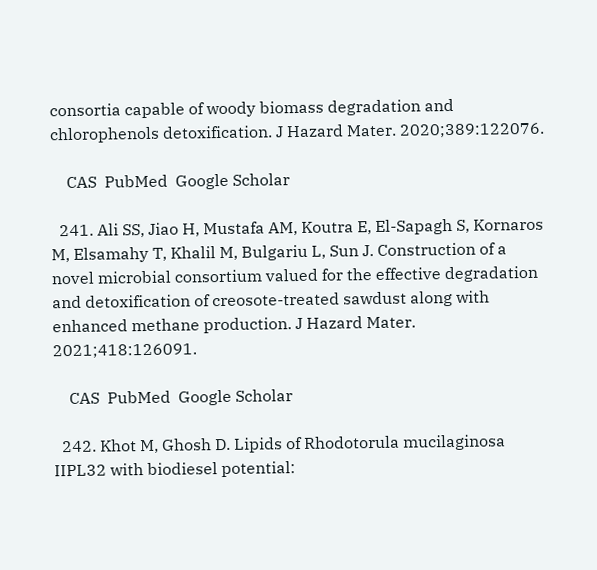consortia capable of woody biomass degradation and chlorophenols detoxification. J Hazard Mater. 2020;389:122076.

    CAS  PubMed  Google Scholar

  241. Ali SS, Jiao H, Mustafa AM, Koutra E, El-Sapagh S, Kornaros M, Elsamahy T, Khalil M, Bulgariu L, Sun J. Construction of a novel microbial consortium valued for the effective degradation and detoxification of creosote-treated sawdust along with enhanced methane production. J Hazard Mater. 2021;418:126091.

    CAS  PubMed  Google Scholar

  242. Khot M, Ghosh D. Lipids of Rhodotorula mucilaginosa IIPL32 with biodiesel potential: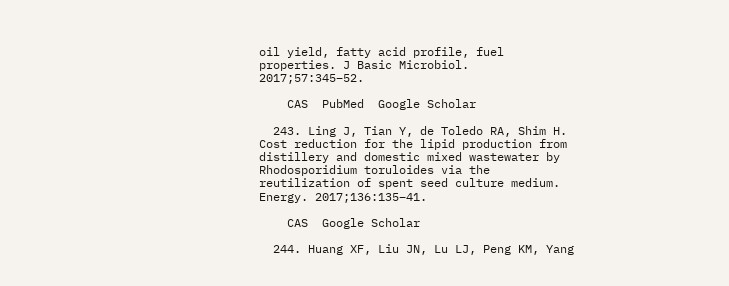oil yield, fatty acid profile, fuel properties. J Basic Microbiol. 2017;57:345–52.

    CAS  PubMed  Google Scholar

  243. Ling J, Tian Y, de Toledo RA, Shim H. Cost reduction for the lipid production from distillery and domestic mixed wastewater by Rhodosporidium toruloides via the reutilization of spent seed culture medium. Energy. 2017;136:135–41.

    CAS  Google Scholar

  244. Huang XF, Liu JN, Lu LJ, Peng KM, Yang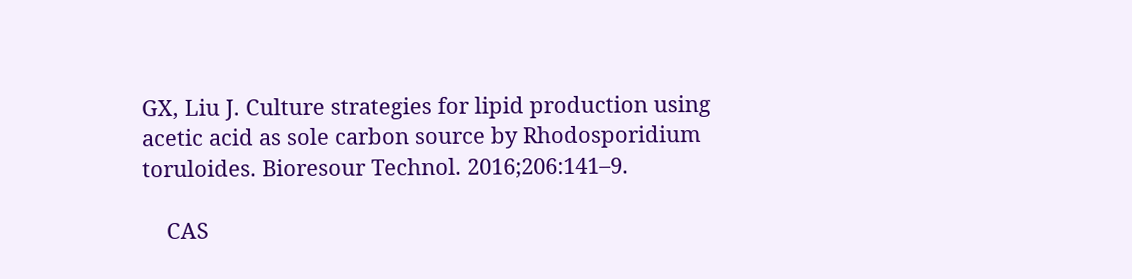GX, Liu J. Culture strategies for lipid production using acetic acid as sole carbon source by Rhodosporidium toruloides. Bioresour Technol. 2016;206:141–9.

    CAS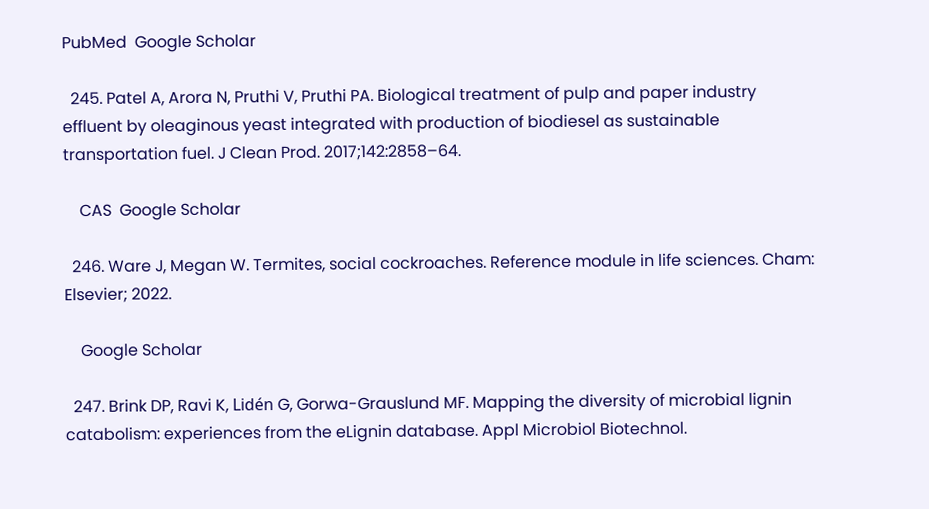PubMed  Google Scholar

  245. Patel A, Arora N, Pruthi V, Pruthi PA. Biological treatment of pulp and paper industry effluent by oleaginous yeast integrated with production of biodiesel as sustainable transportation fuel. J Clean Prod. 2017;142:2858–64.

    CAS  Google Scholar

  246. Ware J, Megan W. Termites, social cockroaches. Reference module in life sciences. Cham: Elsevier; 2022.

    Google Scholar

  247. Brink DP, Ravi K, Lidén G, Gorwa-Grauslund MF. Mapping the diversity of microbial lignin catabolism: experiences from the eLignin database. Appl Microbiol Biotechnol.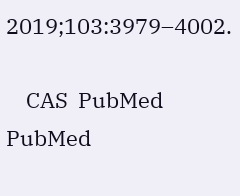2019;103:3979–4002.

    CAS  PubMed  PubMed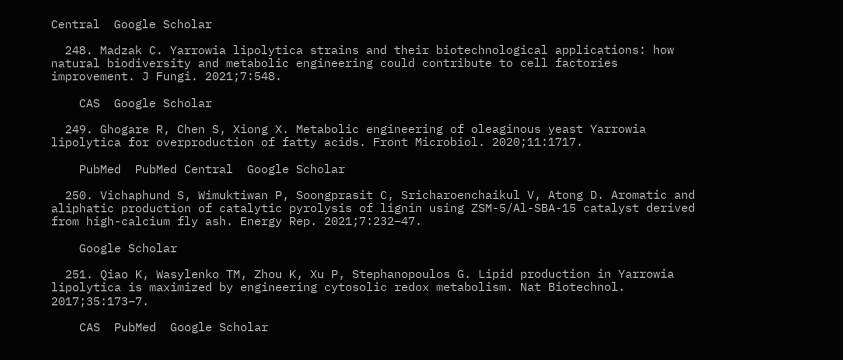Central  Google Scholar

  248. Madzak C. Yarrowia lipolytica strains and their biotechnological applications: how natural biodiversity and metabolic engineering could contribute to cell factories improvement. J Fungi. 2021;7:548.

    CAS  Google Scholar

  249. Ghogare R, Chen S, Xiong X. Metabolic engineering of oleaginous yeast Yarrowia lipolytica for overproduction of fatty acids. Front Microbiol. 2020;11:1717.

    PubMed  PubMed Central  Google Scholar

  250. Vichaphund S, Wimuktiwan P, Soongprasit C, Sricharoenchaikul V, Atong D. Aromatic and aliphatic production of catalytic pyrolysis of lignin using ZSM-5/Al-SBA-15 catalyst derived from high-calcium fly ash. Energy Rep. 2021;7:232–47.

    Google Scholar

  251. Qiao K, Wasylenko TM, Zhou K, Xu P, Stephanopoulos G. Lipid production in Yarrowia lipolytica is maximized by engineering cytosolic redox metabolism. Nat Biotechnol. 2017;35:173–7.

    CAS  PubMed  Google Scholar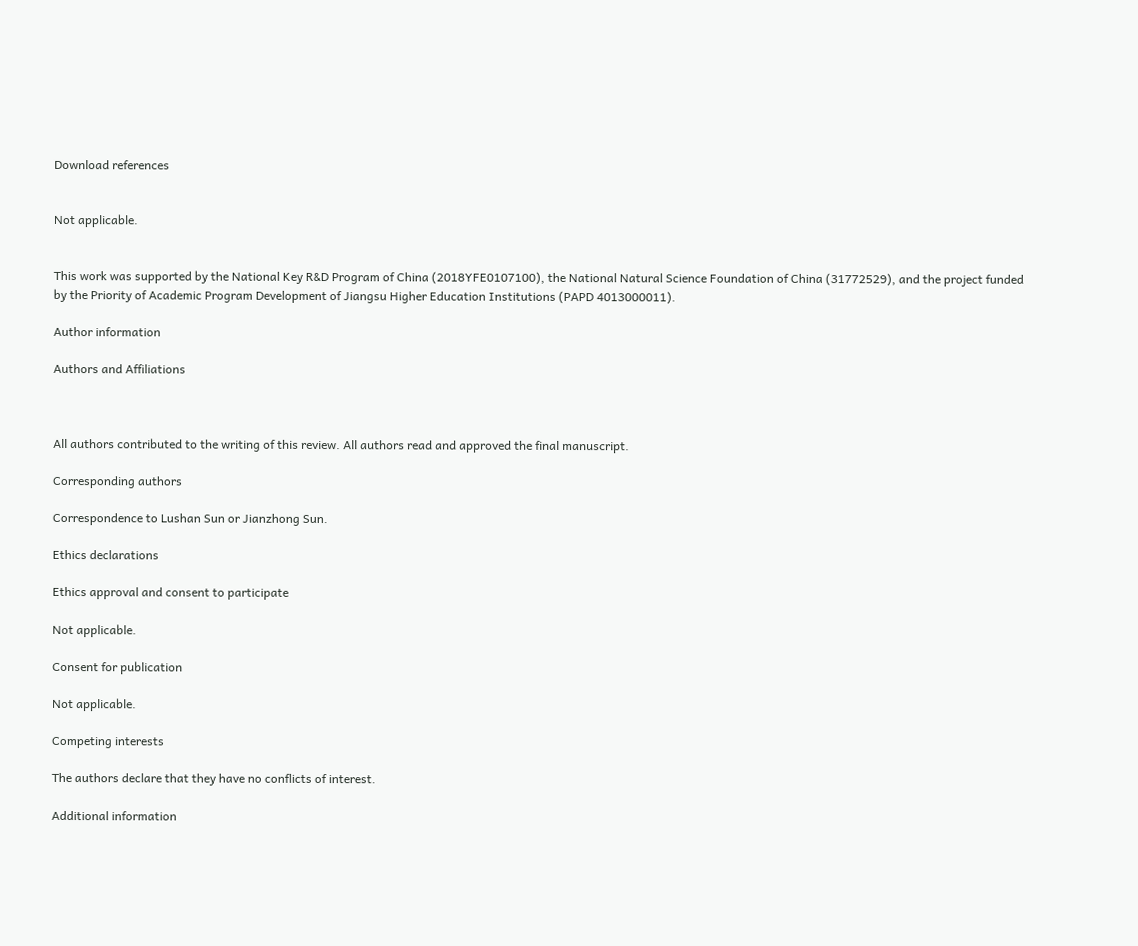Download references


Not applicable.


This work was supported by the National Key R&D Program of China (2018YFE0107100), the National Natural Science Foundation of China (31772529), and the project funded by the Priority of Academic Program Development of Jiangsu Higher Education Institutions (PAPD 4013000011).

Author information

Authors and Affiliations



All authors contributed to the writing of this review. All authors read and approved the final manuscript.

Corresponding authors

Correspondence to Lushan Sun or Jianzhong Sun.

Ethics declarations

Ethics approval and consent to participate

Not applicable.

Consent for publication

Not applicable.

Competing interests

The authors declare that they have no conflicts of interest.

Additional information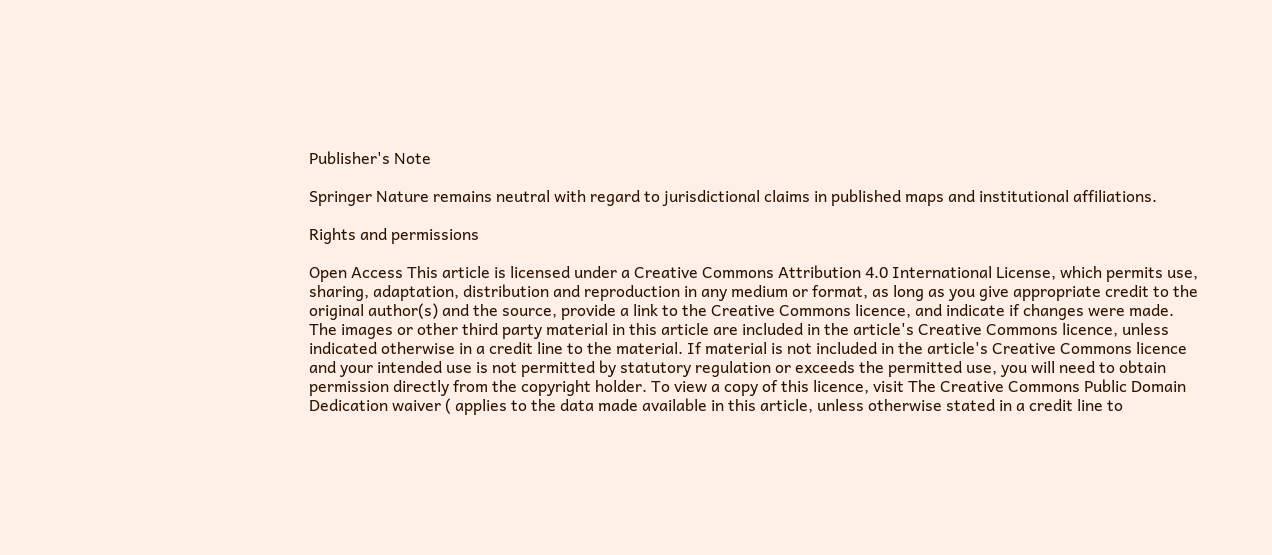Publisher's Note

Springer Nature remains neutral with regard to jurisdictional claims in published maps and institutional affiliations.

Rights and permissions

Open Access This article is licensed under a Creative Commons Attribution 4.0 International License, which permits use, sharing, adaptation, distribution and reproduction in any medium or format, as long as you give appropriate credit to the original author(s) and the source, provide a link to the Creative Commons licence, and indicate if changes were made. The images or other third party material in this article are included in the article's Creative Commons licence, unless indicated otherwise in a credit line to the material. If material is not included in the article's Creative Commons licence and your intended use is not permitted by statutory regulation or exceeds the permitted use, you will need to obtain permission directly from the copyright holder. To view a copy of this licence, visit The Creative Commons Public Domain Dedication waiver ( applies to the data made available in this article, unless otherwise stated in a credit line to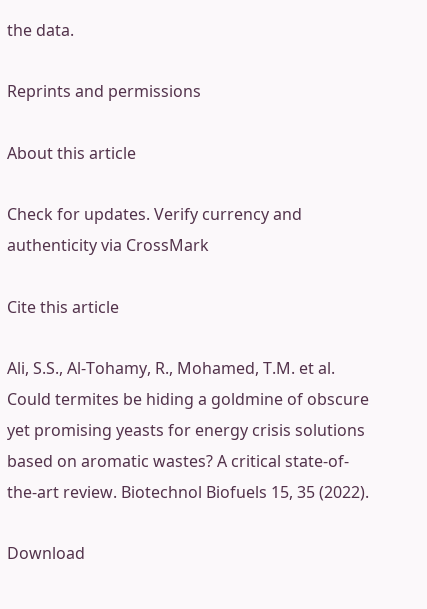the data.

Reprints and permissions

About this article

Check for updates. Verify currency and authenticity via CrossMark

Cite this article

Ali, S.S., Al-Tohamy, R., Mohamed, T.M. et al. Could termites be hiding a goldmine of obscure yet promising yeasts for energy crisis solutions based on aromatic wastes? A critical state-of-the-art review. Biotechnol Biofuels 15, 35 (2022).

Download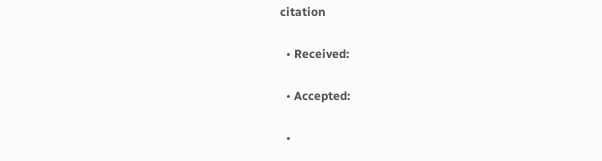citation

  • Received:

  • Accepted:

  •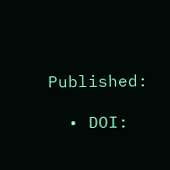Published:

  • DOI: